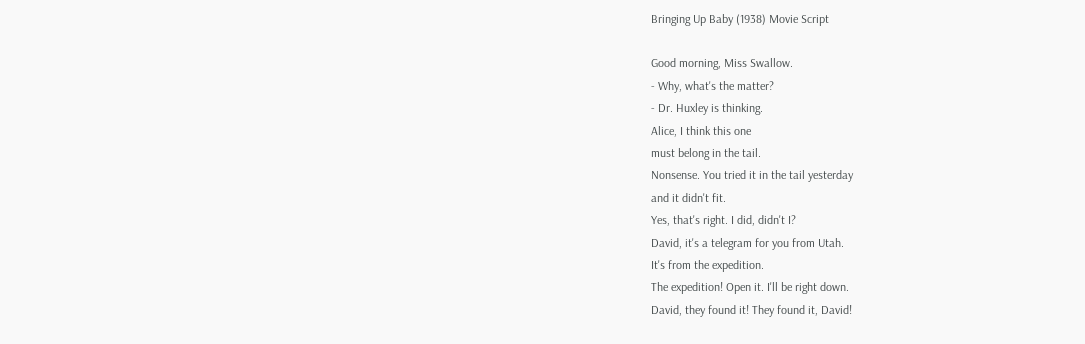Bringing Up Baby (1938) Movie Script

Good morning, Miss Swallow.
- Why, what's the matter?
- Dr. Huxley is thinking.
Alice, I think this one
must belong in the tail.
Nonsense. You tried it in the tail yesterday
and it didn't fit.
Yes, that's right. I did, didn't I?
David, it's a telegram for you from Utah.
It's from the expedition.
The expedition! Open it. I'll be right down.
David, they found it! They found it, David!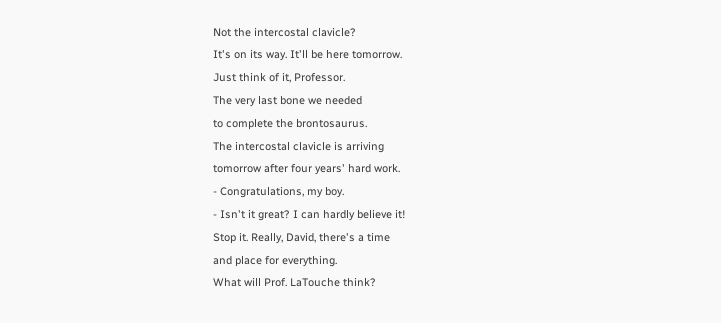Not the intercostal clavicle?
It's on its way. It'll be here tomorrow.
Just think of it, Professor.
The very last bone we needed
to complete the brontosaurus.
The intercostal clavicle is arriving
tomorrow after four years' hard work.
- Congratulations, my boy.
- Isn't it great? I can hardly believe it!
Stop it. Really, David, there's a time
and place for everything.
What will Prof. LaTouche think?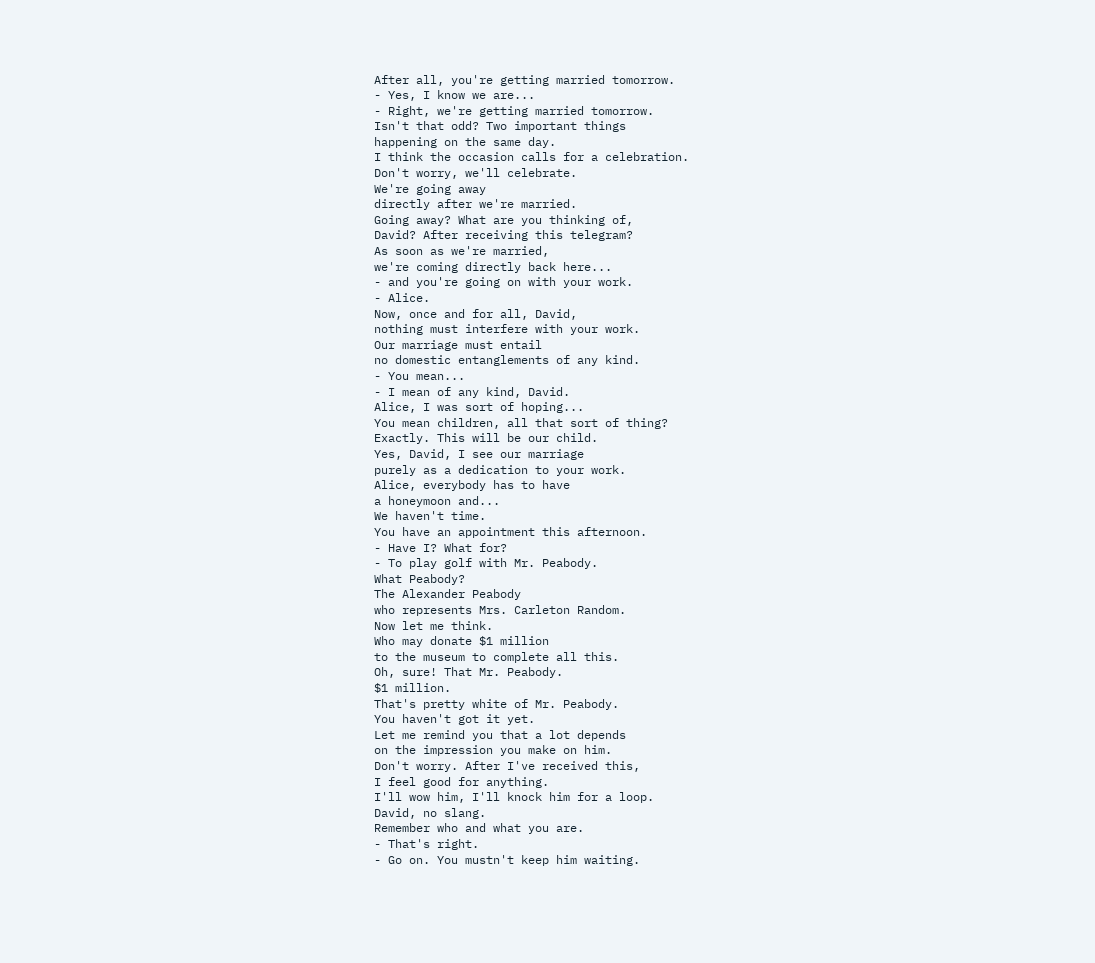After all, you're getting married tomorrow.
- Yes, I know we are...
- Right, we're getting married tomorrow.
Isn't that odd? Two important things
happening on the same day.
I think the occasion calls for a celebration.
Don't worry, we'll celebrate.
We're going away
directly after we're married.
Going away? What are you thinking of,
David? After receiving this telegram?
As soon as we're married,
we're coming directly back here...
- and you're going on with your work.
- Alice.
Now, once and for all, David,
nothing must interfere with your work.
Our marriage must entail
no domestic entanglements of any kind.
- You mean...
- I mean of any kind, David.
Alice, I was sort of hoping...
You mean children, all that sort of thing?
Exactly. This will be our child.
Yes, David, I see our marriage
purely as a dedication to your work.
Alice, everybody has to have
a honeymoon and...
We haven't time.
You have an appointment this afternoon.
- Have I? What for?
- To play golf with Mr. Peabody.
What Peabody?
The Alexander Peabody
who represents Mrs. Carleton Random.
Now let me think.
Who may donate $1 million
to the museum to complete all this.
Oh, sure! That Mr. Peabody.
$1 million.
That's pretty white of Mr. Peabody.
You haven't got it yet.
Let me remind you that a lot depends
on the impression you make on him.
Don't worry. After I've received this,
I feel good for anything.
I'll wow him, I'll knock him for a loop.
David, no slang.
Remember who and what you are.
- That's right.
- Go on. You mustn't keep him waiting.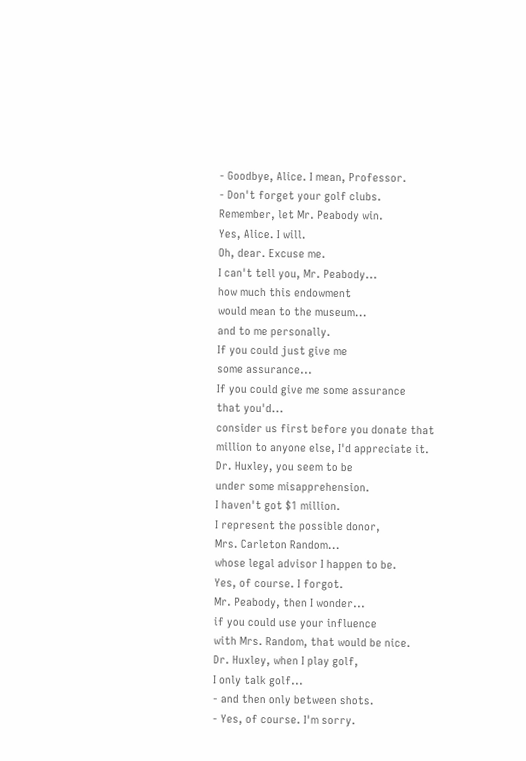- Goodbye, Alice. I mean, Professor.
- Don't forget your golf clubs.
Remember, let Mr. Peabody win.
Yes, Alice. I will.
Oh, dear. Excuse me.
I can't tell you, Mr. Peabody...
how much this endowment
would mean to the museum...
and to me personally.
If you could just give me
some assurance...
If you could give me some assurance
that you'd...
consider us first before you donate that
million to anyone else, I'd appreciate it.
Dr. Huxley, you seem to be
under some misapprehension.
I haven't got $1 million.
I represent the possible donor,
Mrs. Carleton Random...
whose legal advisor I happen to be.
Yes, of course. I forgot.
Mr. Peabody, then I wonder...
if you could use your influence
with Mrs. Random, that would be nice.
Dr. Huxley, when I play golf,
I only talk golf...
- and then only between shots.
- Yes, of course. I'm sorry.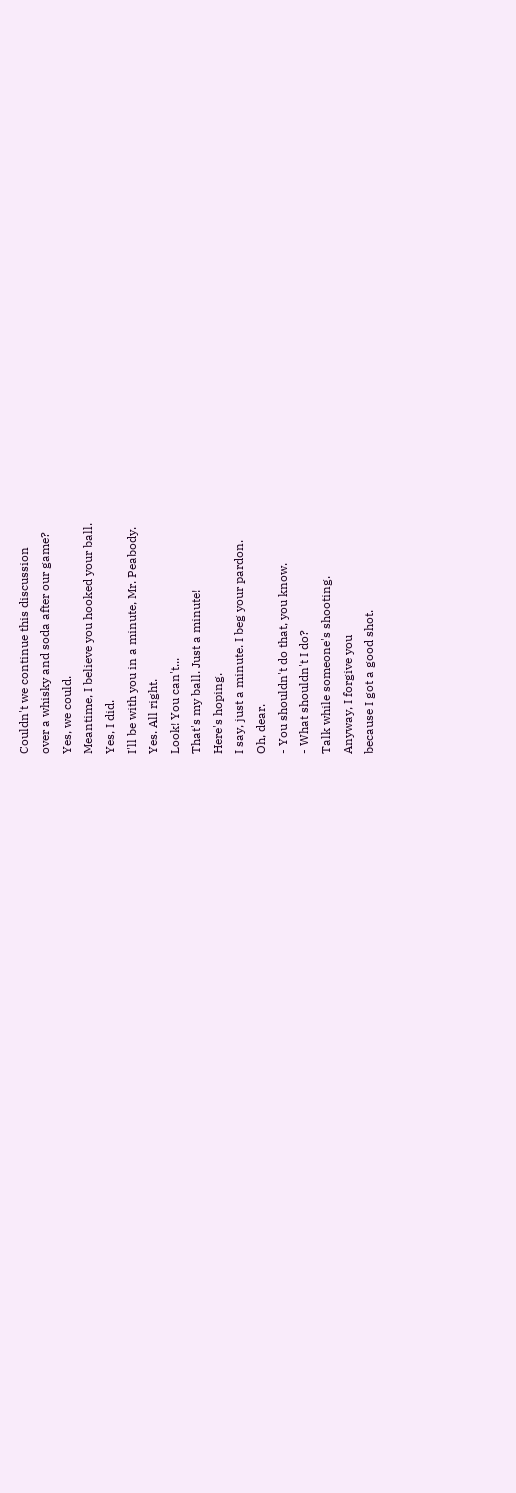Couldn't we continue this discussion
over a whisky and soda after our game?
Yes, we could.
Meantime, I believe you hooked your ball.
Yes, I did.
I'll be with you in a minute, Mr. Peabody.
Yes. All right.
Look! You can't...
That's my ball. Just a minute!
Here's hoping.
I say, just a minute. I beg your pardon.
Oh, dear.
- You shouldn't do that, you know.
- What shouldn't I do?
Talk while someone's shooting.
Anyway, I forgive you
because I got a good shot.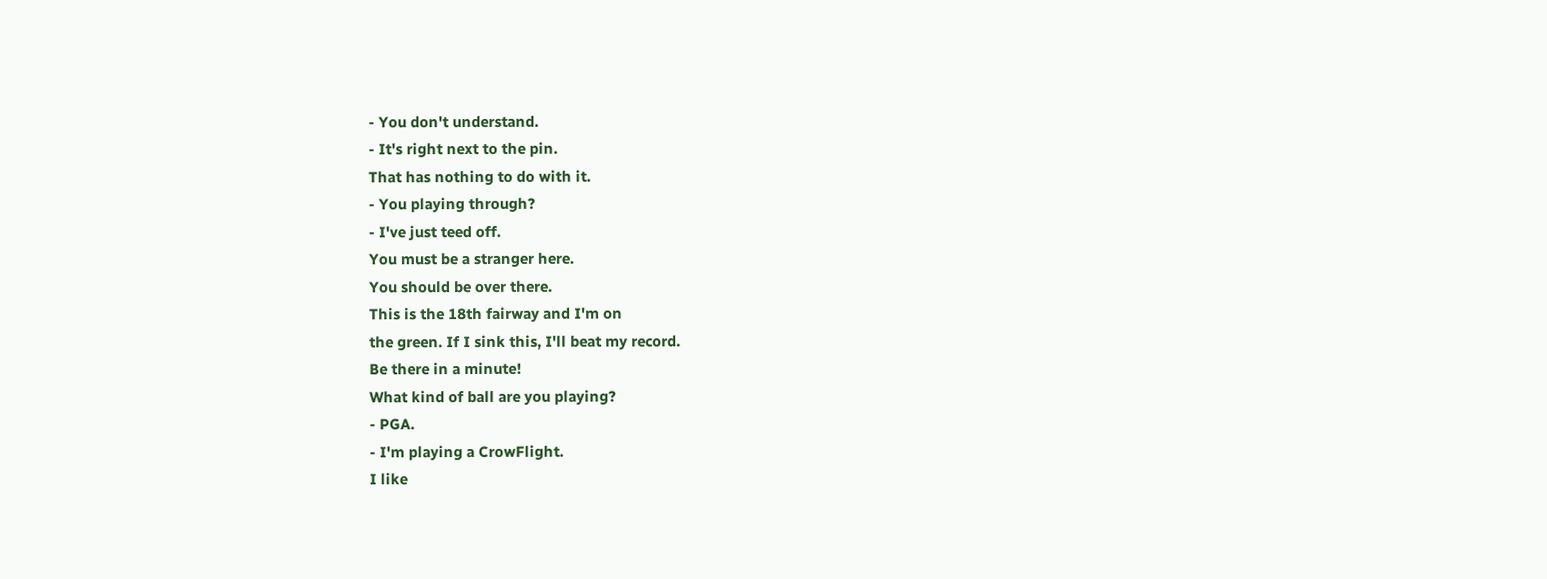- You don't understand.
- It's right next to the pin.
That has nothing to do with it.
- You playing through?
- I've just teed off.
You must be a stranger here.
You should be over there.
This is the 18th fairway and I'm on
the green. If I sink this, I'll beat my record.
Be there in a minute!
What kind of ball are you playing?
- PGA.
- I'm playing a CrowFlight.
I like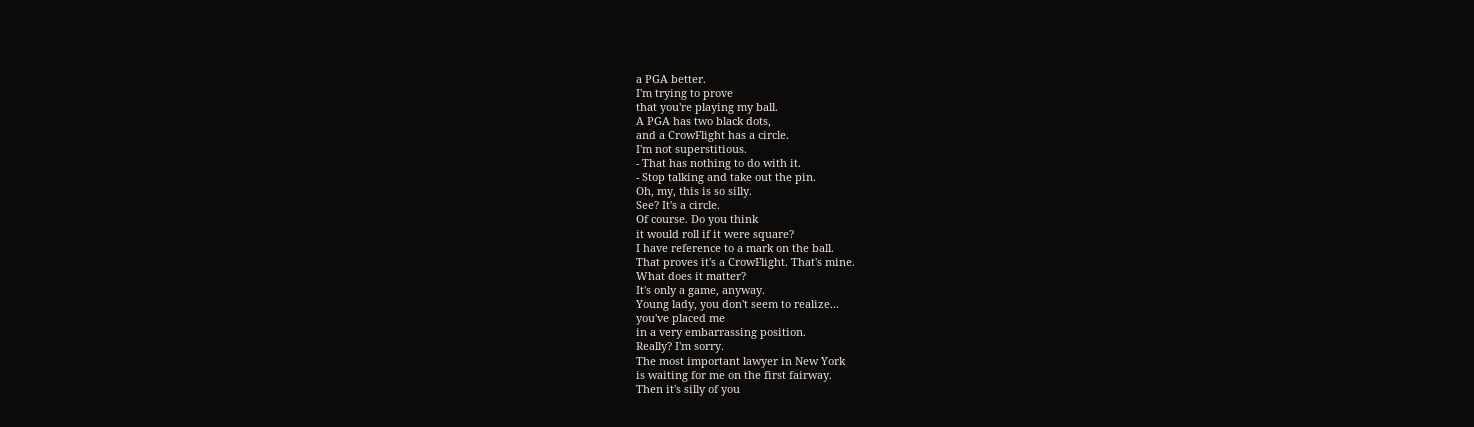a PGA better.
I'm trying to prove
that you're playing my ball.
A PGA has two black dots,
and a CrowFlight has a circle.
I'm not superstitious.
- That has nothing to do with it.
- Stop talking and take out the pin.
Oh, my, this is so silly.
See? It's a circle.
Of course. Do you think
it would roll if it were square?
I have reference to a mark on the ball.
That proves it's a CrowFlight. That's mine.
What does it matter?
It's only a game, anyway.
Young lady, you don't seem to realize...
you've placed me
in a very embarrassing position.
Really? I'm sorry.
The most important lawyer in New York
is waiting for me on the first fairway.
Then it's silly of you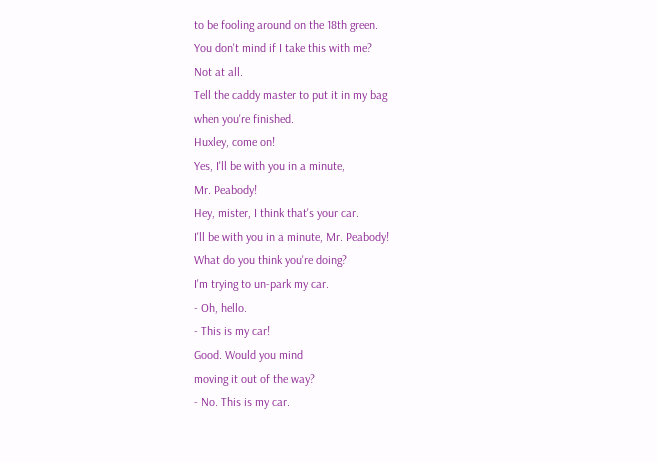to be fooling around on the 18th green.
You don't mind if I take this with me?
Not at all.
Tell the caddy master to put it in my bag
when you're finished.
Huxley, come on!
Yes, I'll be with you in a minute,
Mr. Peabody!
Hey, mister, I think that's your car.
I'll be with you in a minute, Mr. Peabody!
What do you think you're doing?
I'm trying to un-park my car.
- Oh, hello.
- This is my car!
Good. Would you mind
moving it out of the way?
- No. This is my car.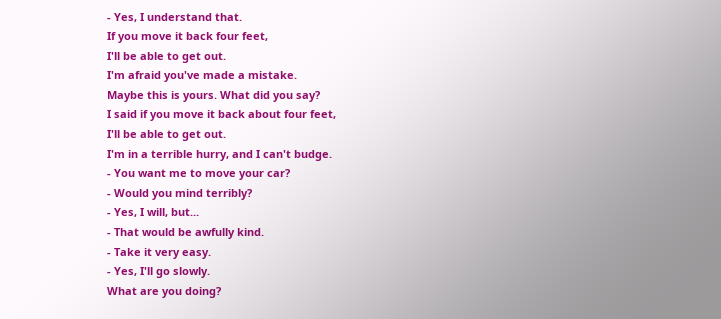- Yes, I understand that.
If you move it back four feet,
I'll be able to get out.
I'm afraid you've made a mistake.
Maybe this is yours. What did you say?
I said if you move it back about four feet,
I'll be able to get out.
I'm in a terrible hurry, and I can't budge.
- You want me to move your car?
- Would you mind terribly?
- Yes, I will, but...
- That would be awfully kind.
- Take it very easy.
- Yes, I'll go slowly.
What are you doing?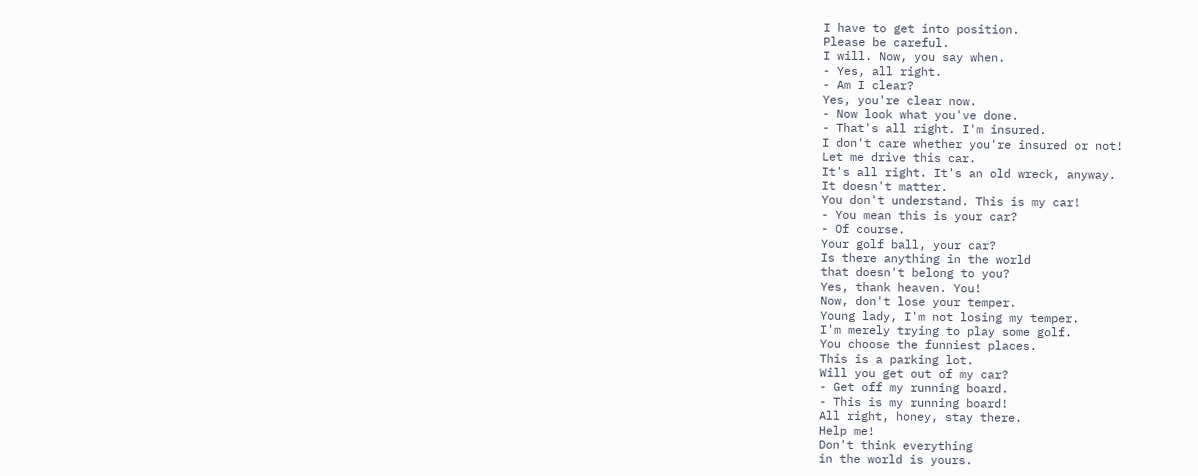I have to get into position.
Please be careful.
I will. Now, you say when.
- Yes, all right.
- Am I clear?
Yes, you're clear now.
- Now look what you've done.
- That's all right. I'm insured.
I don't care whether you're insured or not!
Let me drive this car.
It's all right. It's an old wreck, anyway.
It doesn't matter.
You don't understand. This is my car!
- You mean this is your car?
- Of course.
Your golf ball, your car?
Is there anything in the world
that doesn't belong to you?
Yes, thank heaven. You!
Now, don't lose your temper.
Young lady, I'm not losing my temper.
I'm merely trying to play some golf.
You choose the funniest places.
This is a parking lot.
Will you get out of my car?
- Get off my running board.
- This is my running board!
All right, honey, stay there.
Help me!
Don't think everything
in the world is yours.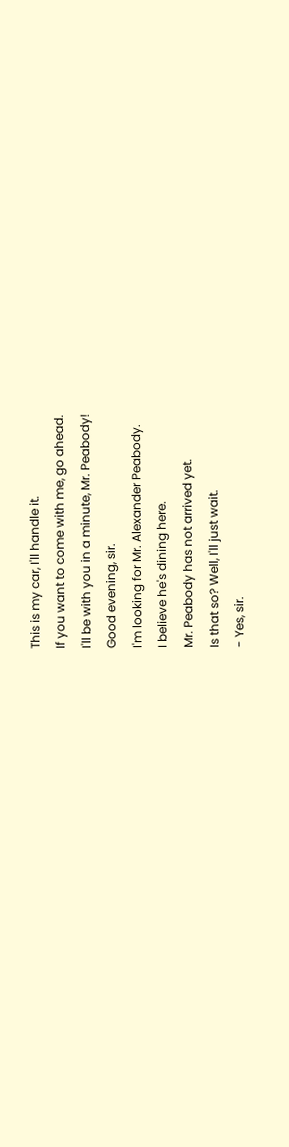This is my car, I'll handle it.
If you want to come with me, go ahead.
I'll be with you in a minute, Mr. Peabody!
Good evening, sir.
I'm looking for Mr. Alexander Peabody.
I believe he's dining here.
Mr. Peabody has not arrived yet.
Is that so? Well, I'll just wait.
- Yes, sir.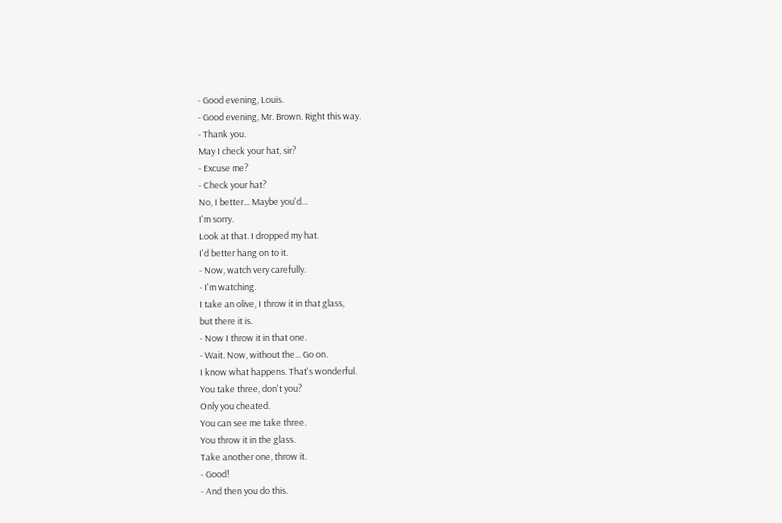- Good evening, Louis.
- Good evening, Mr. Brown. Right this way.
- Thank you.
May I check your hat, sir?
- Excuse me?
- Check your hat?
No, I better... Maybe you'd...
I'm sorry.
Look at that. I dropped my hat.
I'd better hang on to it.
- Now, watch very carefully.
- I'm watching.
I take an olive, I throw it in that glass,
but there it is.
- Now I throw it in that one.
- Wait. Now, without the... Go on.
I know what happens. That's wonderful.
You take three, don't you?
Only you cheated.
You can see me take three.
You throw it in the glass.
Take another one, throw it.
- Good!
- And then you do this.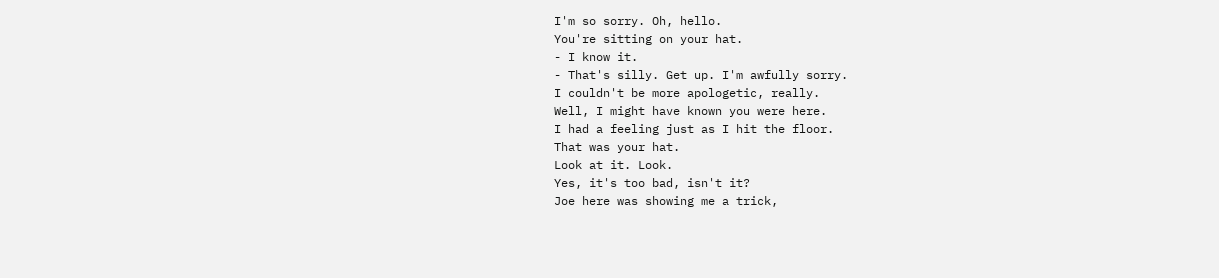I'm so sorry. Oh, hello.
You're sitting on your hat.
- I know it.
- That's silly. Get up. I'm awfully sorry.
I couldn't be more apologetic, really.
Well, I might have known you were here.
I had a feeling just as I hit the floor.
That was your hat.
Look at it. Look.
Yes, it's too bad, isn't it?
Joe here was showing me a trick,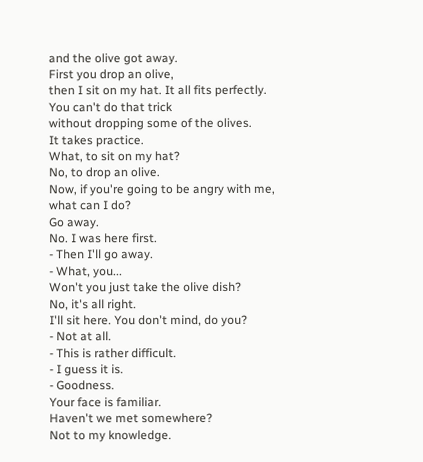and the olive got away.
First you drop an olive,
then I sit on my hat. It all fits perfectly.
You can't do that trick
without dropping some of the olives.
It takes practice.
What, to sit on my hat?
No, to drop an olive.
Now, if you're going to be angry with me,
what can I do?
Go away.
No. I was here first.
- Then I'll go away.
- What, you...
Won't you just take the olive dish?
No, it's all right.
I'll sit here. You don't mind, do you?
- Not at all.
- This is rather difficult.
- I guess it is.
- Goodness.
Your face is familiar.
Haven't we met somewhere?
Not to my knowledge.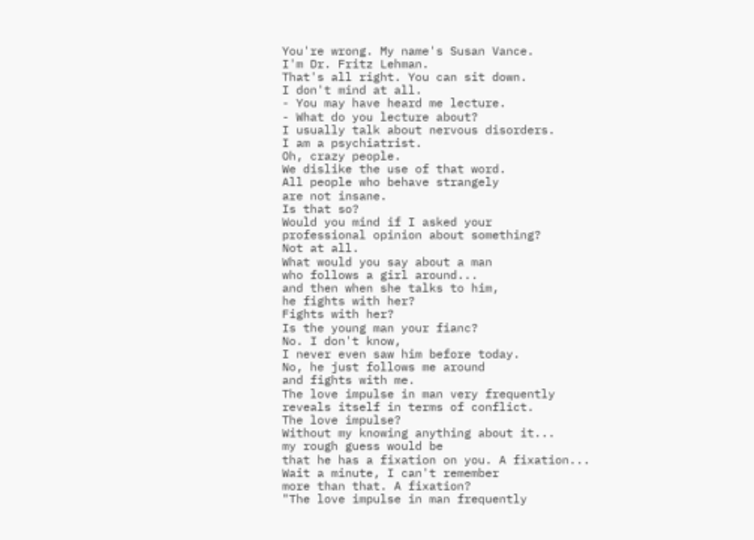You're wrong. My name's Susan Vance.
I'm Dr. Fritz Lehman.
That's all right. You can sit down.
I don't mind at all.
- You may have heard me lecture.
- What do you lecture about?
I usually talk about nervous disorders.
I am a psychiatrist.
Oh, crazy people.
We dislike the use of that word.
All people who behave strangely
are not insane.
Is that so?
Would you mind if I asked your
professional opinion about something?
Not at all.
What would you say about a man
who follows a girl around...
and then when she talks to him,
he fights with her?
Fights with her?
Is the young man your fianc?
No. I don't know,
I never even saw him before today.
No, he just follows me around
and fights with me.
The love impulse in man very frequently
reveals itself in terms of conflict.
The love impulse?
Without my knowing anything about it...
my rough guess would be
that he has a fixation on you. A fixation...
Wait a minute, I can't remember
more than that. A fixation?
"The love impulse in man frequently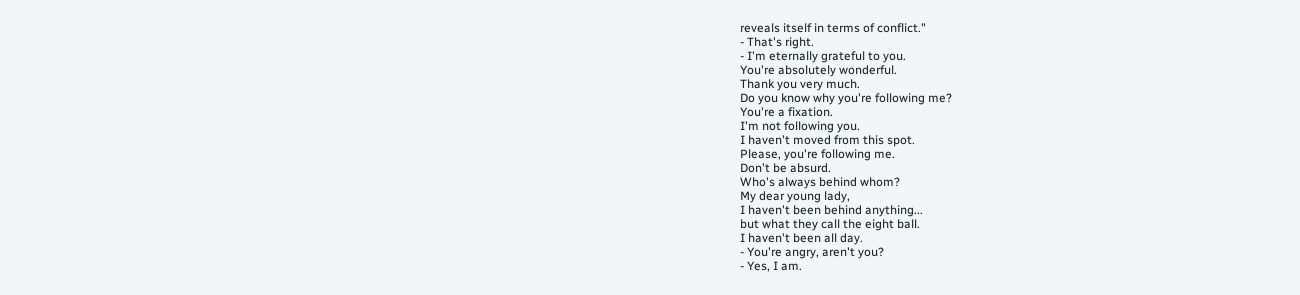reveals itself in terms of conflict."
- That's right.
- I'm eternally grateful to you.
You're absolutely wonderful.
Thank you very much.
Do you know why you're following me?
You're a fixation.
I'm not following you.
I haven't moved from this spot.
Please, you're following me.
Don't be absurd.
Who's always behind whom?
My dear young lady,
I haven't been behind anything...
but what they call the eight ball.
I haven't been all day.
- You're angry, aren't you?
- Yes, I am.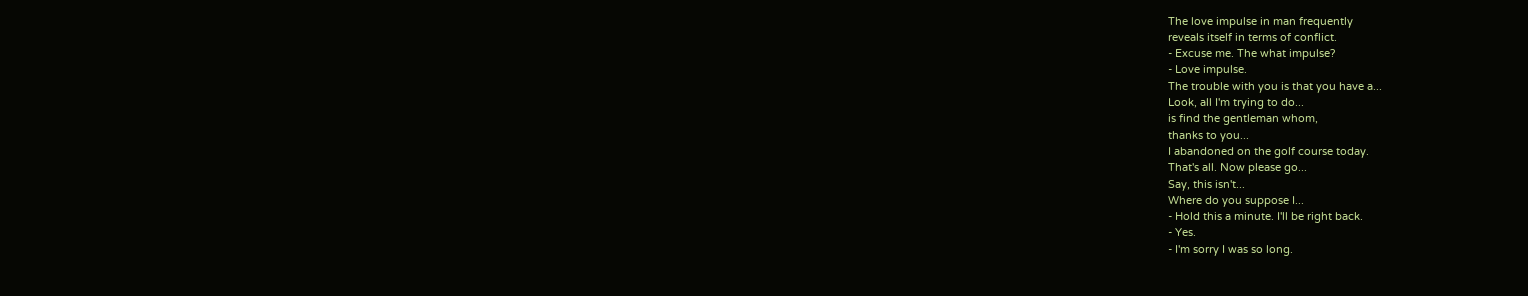The love impulse in man frequently
reveals itself in terms of conflict.
- Excuse me. The what impulse?
- Love impulse.
The trouble with you is that you have a...
Look, all I'm trying to do...
is find the gentleman whom,
thanks to you...
I abandoned on the golf course today.
That's all. Now please go...
Say, this isn't...
Where do you suppose I...
- Hold this a minute. I'll be right back.
- Yes.
- I'm sorry I was so long.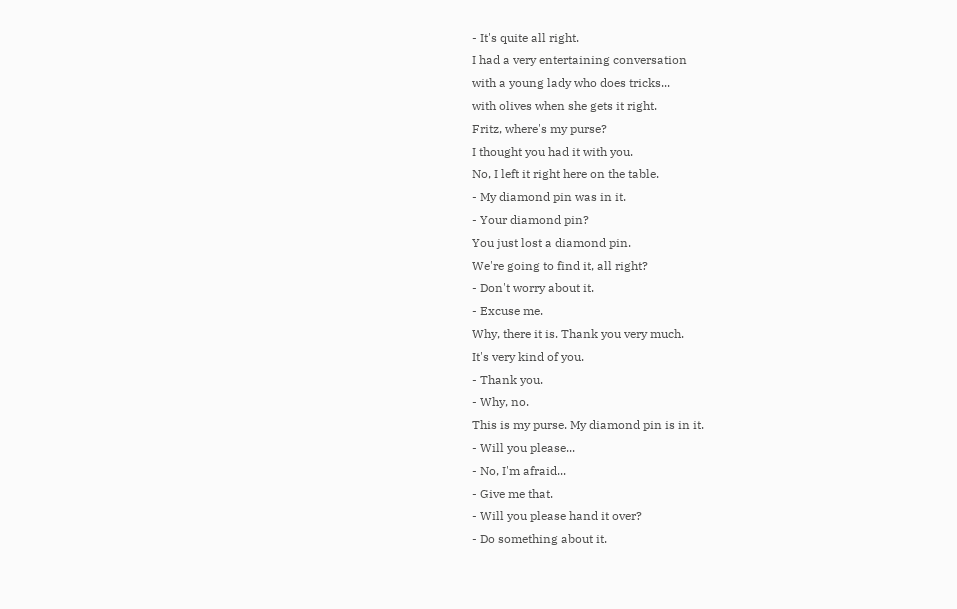- It's quite all right.
I had a very entertaining conversation
with a young lady who does tricks...
with olives when she gets it right.
Fritz, where's my purse?
I thought you had it with you.
No, I left it right here on the table.
- My diamond pin was in it.
- Your diamond pin?
You just lost a diamond pin.
We're going to find it, all right?
- Don't worry about it.
- Excuse me.
Why, there it is. Thank you very much.
It's very kind of you.
- Thank you.
- Why, no.
This is my purse. My diamond pin is in it.
- Will you please...
- No, I'm afraid...
- Give me that.
- Will you please hand it over?
- Do something about it.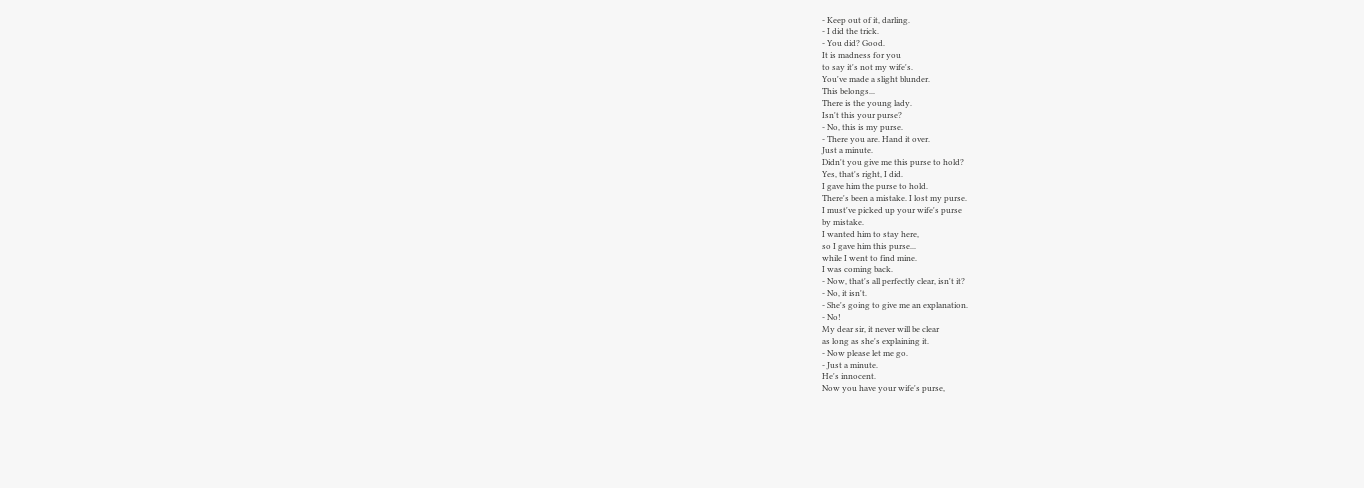- Keep out of it, darling.
- I did the trick.
- You did? Good.
It is madness for you
to say it's not my wife's.
You've made a slight blunder.
This belongs...
There is the young lady.
Isn't this your purse?
- No, this is my purse.
- There you are. Hand it over.
Just a minute.
Didn't you give me this purse to hold?
Yes, that's right, I did.
I gave him the purse to hold.
There's been a mistake. I lost my purse.
I must've picked up your wife's purse
by mistake.
I wanted him to stay here,
so I gave him this purse...
while I went to find mine.
I was coming back.
- Now, that's all perfectly clear, isn't it?
- No, it isn't.
- She's going to give me an explanation.
- No!
My dear sir, it never will be clear
as long as she's explaining it.
- Now please let me go.
- Just a minute.
He's innocent.
Now you have your wife's purse,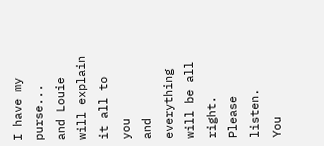I have my purse...
and Louie will explain it all to you
and everything will be all right.
Please listen.
You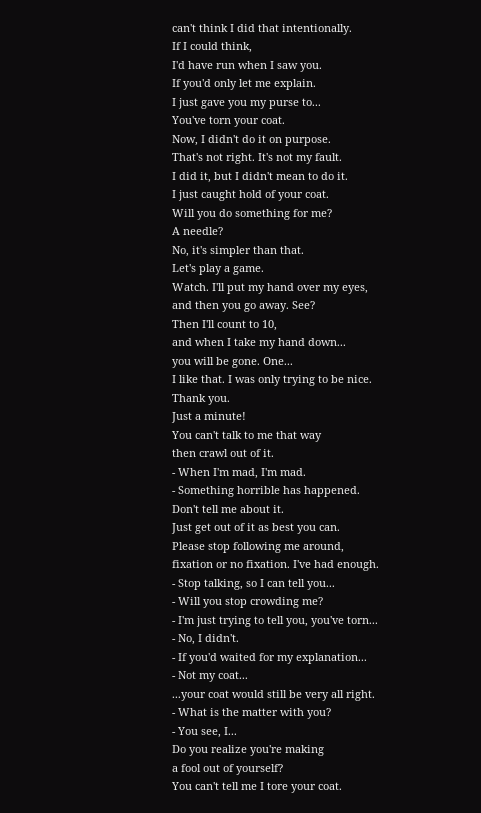can't think I did that intentionally.
If I could think,
I'd have run when I saw you.
If you'd only let me explain.
I just gave you my purse to...
You've torn your coat.
Now, I didn't do it on purpose.
That's not right. It's not my fault.
I did it, but I didn't mean to do it.
I just caught hold of your coat.
Will you do something for me?
A needle?
No, it's simpler than that.
Let's play a game.
Watch. I'll put my hand over my eyes,
and then you go away. See?
Then I'll count to 10,
and when I take my hand down...
you will be gone. One...
I like that. I was only trying to be nice.
Thank you.
Just a minute!
You can't talk to me that way
then crawl out of it.
- When I'm mad, I'm mad.
- Something horrible has happened.
Don't tell me about it.
Just get out of it as best you can.
Please stop following me around,
fixation or no fixation. I've had enough.
- Stop talking, so I can tell you...
- Will you stop crowding me?
- I'm just trying to tell you, you've torn...
- No, I didn't.
- If you'd waited for my explanation...
- Not my coat...
...your coat would still be very all right.
- What is the matter with you?
- You see, I...
Do you realize you're making
a fool out of yourself?
You can't tell me I tore your coat.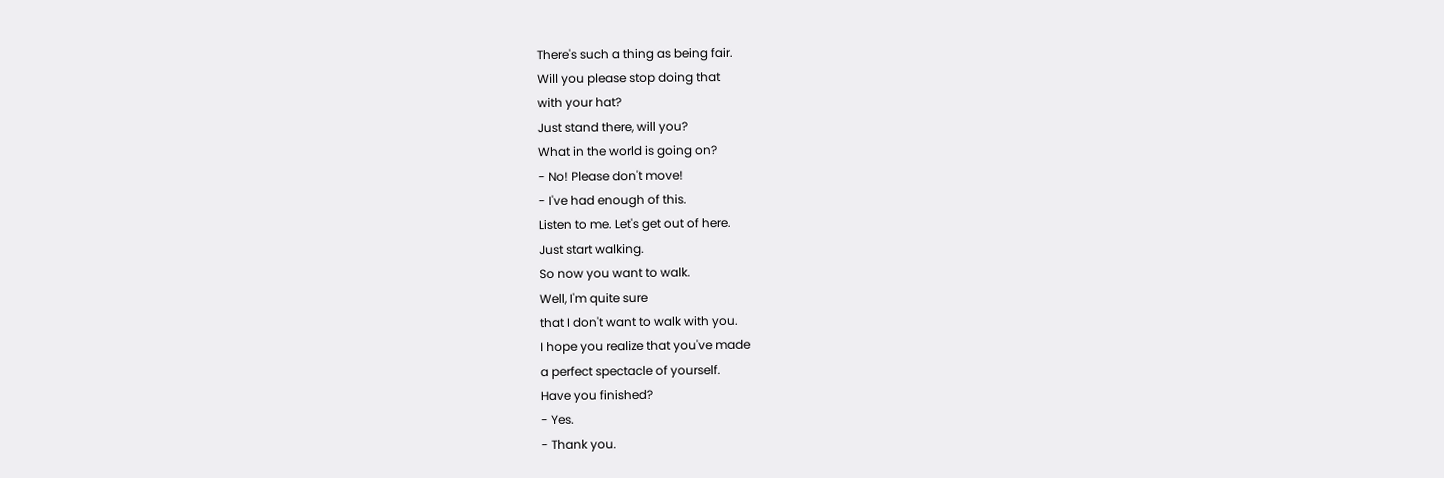There's such a thing as being fair.
Will you please stop doing that
with your hat?
Just stand there, will you?
What in the world is going on?
- No! Please don't move!
- I've had enough of this.
Listen to me. Let's get out of here.
Just start walking.
So now you want to walk.
Well, I'm quite sure
that I don't want to walk with you.
I hope you realize that you've made
a perfect spectacle of yourself.
Have you finished?
- Yes.
- Thank you.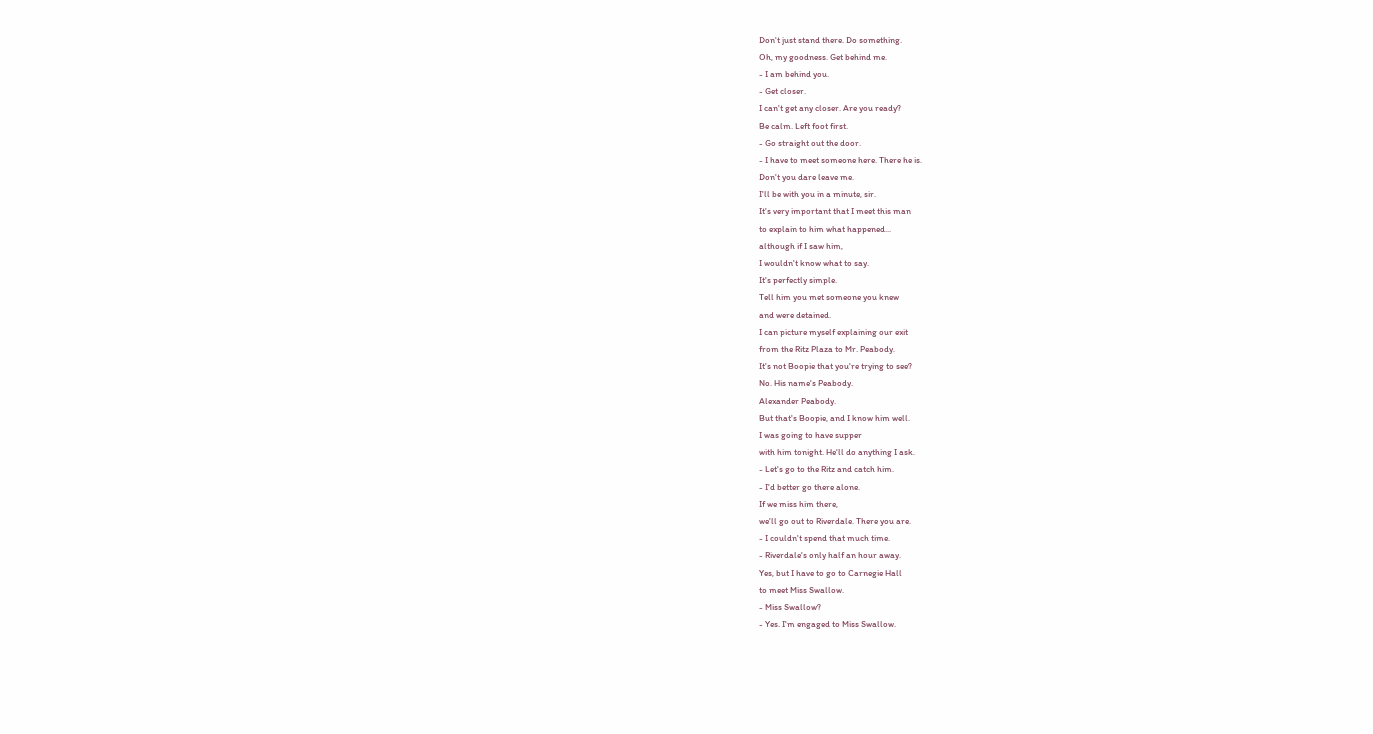Don't just stand there. Do something.
Oh, my goodness. Get behind me.
- I am behind you.
- Get closer.
I can't get any closer. Are you ready?
Be calm. Left foot first.
- Go straight out the door.
- I have to meet someone here. There he is.
Don't you dare leave me.
I'll be with you in a minute, sir.
It's very important that I meet this man
to explain to him what happened...
although if I saw him,
I wouldn't know what to say.
It's perfectly simple.
Tell him you met someone you knew
and were detained.
I can picture myself explaining our exit
from the Ritz Plaza to Mr. Peabody.
It's not Boopie that you're trying to see?
No. His name's Peabody.
Alexander Peabody.
But that's Boopie, and I know him well.
I was going to have supper
with him tonight. He'll do anything I ask.
- Let's go to the Ritz and catch him.
- I'd better go there alone.
If we miss him there,
we'll go out to Riverdale. There you are.
- I couldn't spend that much time.
- Riverdale's only half an hour away.
Yes, but I have to go to Carnegie Hall
to meet Miss Swallow.
- Miss Swallow?
- Yes. I'm engaged to Miss Swallow.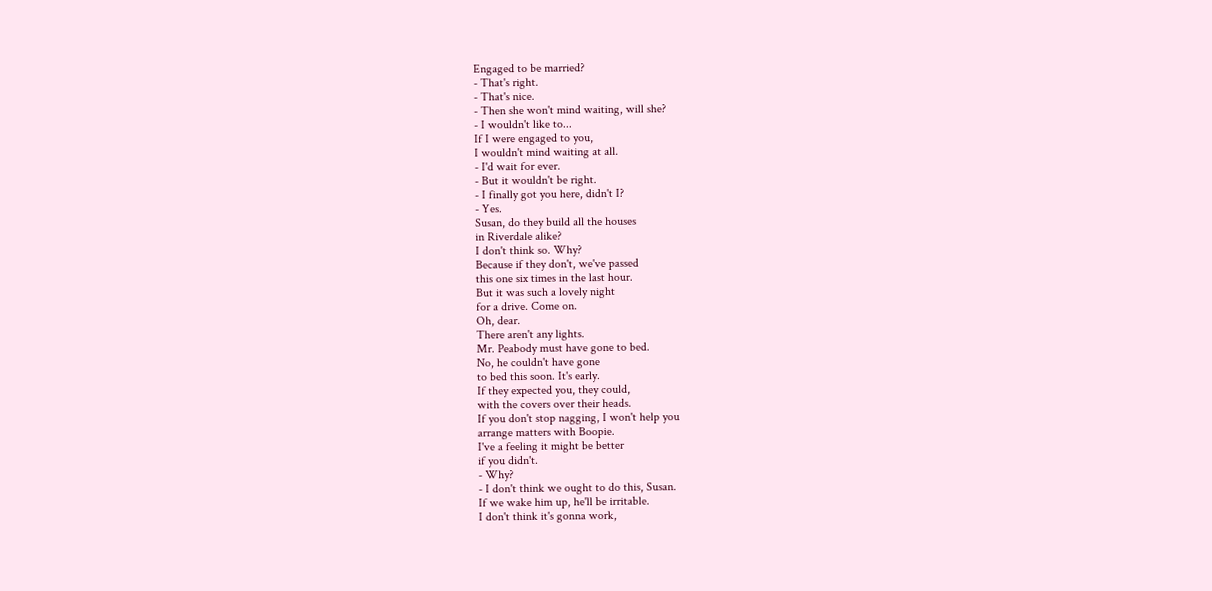Engaged to be married?
- That's right.
- That's nice.
- Then she won't mind waiting, will she?
- I wouldn't like to...
If I were engaged to you,
I wouldn't mind waiting at all.
- I'd wait for ever.
- But it wouldn't be right.
- I finally got you here, didn't I?
- Yes.
Susan, do they build all the houses
in Riverdale alike?
I don't think so. Why?
Because if they don't, we've passed
this one six times in the last hour.
But it was such a lovely night
for a drive. Come on.
Oh, dear.
There aren't any lights.
Mr. Peabody must have gone to bed.
No, he couldn't have gone
to bed this soon. It's early.
If they expected you, they could,
with the covers over their heads.
If you don't stop nagging, I won't help you
arrange matters with Boopie.
I've a feeling it might be better
if you didn't.
- Why?
- I don't think we ought to do this, Susan.
If we wake him up, he'll be irritable.
I don't think it's gonna work,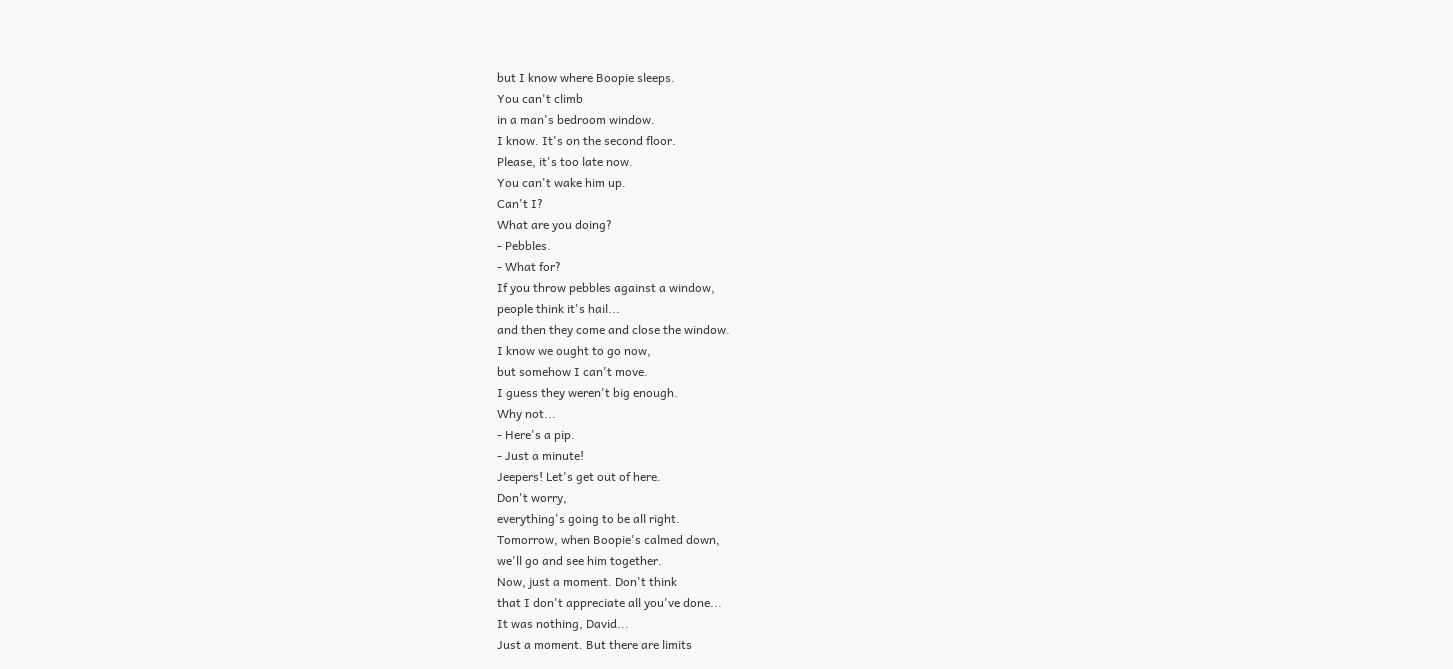but I know where Boopie sleeps.
You can't climb
in a man's bedroom window.
I know. It's on the second floor.
Please, it's too late now.
You can't wake him up.
Can't I?
What are you doing?
- Pebbles.
- What for?
If you throw pebbles against a window,
people think it's hail...
and then they come and close the window.
I know we ought to go now,
but somehow I can't move.
I guess they weren't big enough.
Why not...
- Here's a pip.
- Just a minute!
Jeepers! Let's get out of here.
Don't worry,
everything's going to be all right.
Tomorrow, when Boopie's calmed down,
we'll go and see him together.
Now, just a moment. Don't think
that I don't appreciate all you've done...
It was nothing, David...
Just a moment. But there are limits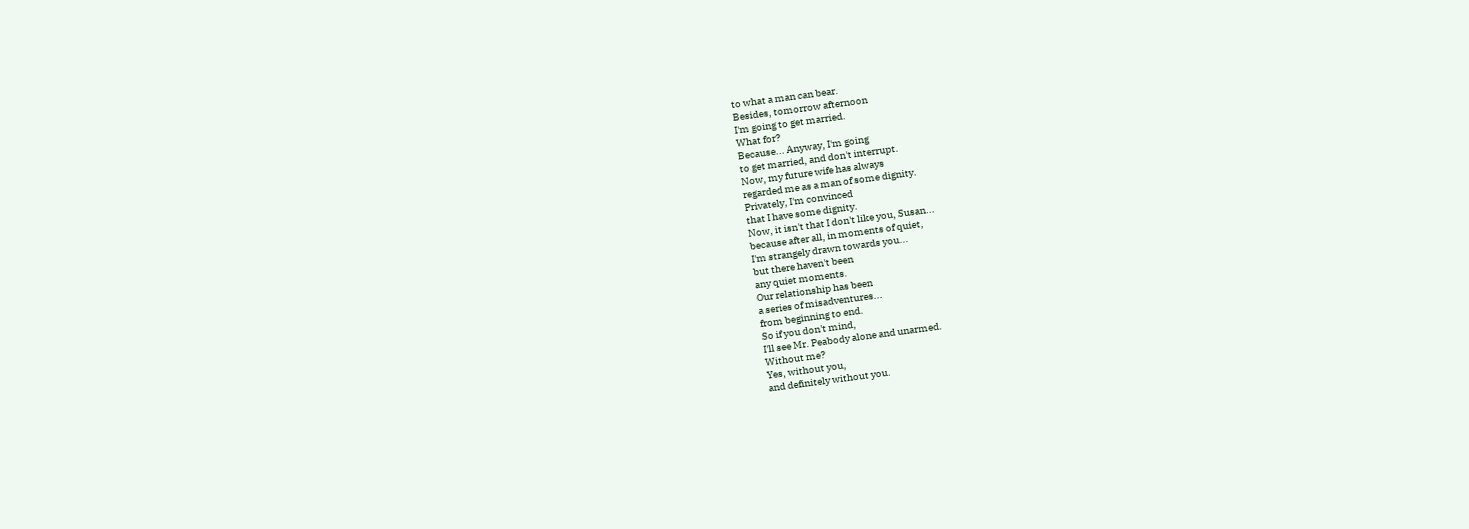to what a man can bear.
Besides, tomorrow afternoon
I'm going to get married.
What for?
Because... Anyway, I'm going
to get married, and don't interrupt.
Now, my future wife has always
regarded me as a man of some dignity.
Privately, I'm convinced
that I have some dignity.
Now, it isn't that I don't like you, Susan...
because after all, in moments of quiet,
I'm strangely drawn towards you...
but there haven't been
any quiet moments.
Our relationship has been
a series of misadventures...
from beginning to end.
So if you don't mind,
I'll see Mr. Peabody alone and unarmed.
Without me?
Yes, without you,
and definitely without you.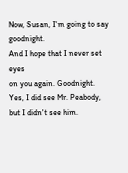Now, Susan, I'm going to say goodnight.
And I hope that I never set eyes
on you again. Goodnight.
Yes, I did see Mr. Peabody,
but I didn't see him.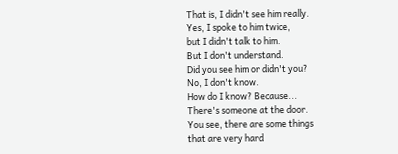That is, I didn't see him really.
Yes, I spoke to him twice,
but I didn't talk to him.
But I don't understand.
Did you see him or didn't you?
No, I don't know.
How do I know? Because...
There's someone at the door.
You see, there are some things
that are very hard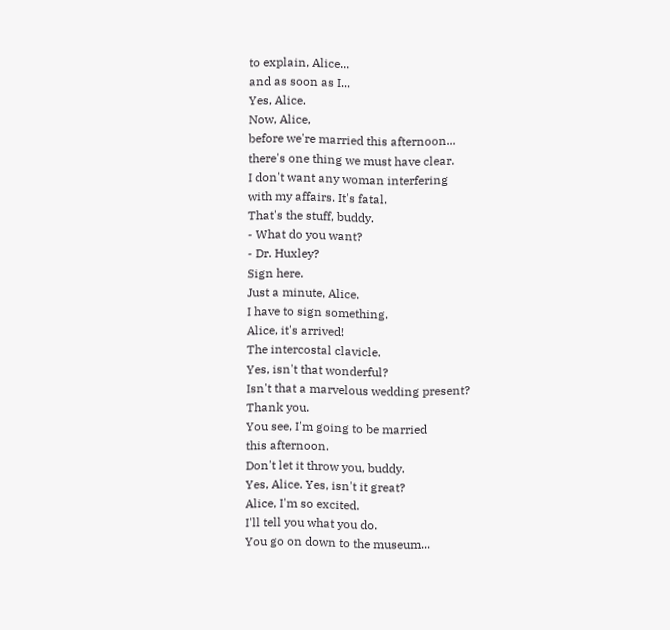to explain, Alice...
and as soon as I...
Yes, Alice.
Now, Alice,
before we're married this afternoon...
there's one thing we must have clear.
I don't want any woman interfering
with my affairs. It's fatal.
That's the stuff, buddy.
- What do you want?
- Dr. Huxley?
Sign here.
Just a minute, Alice.
I have to sign something.
Alice, it's arrived!
The intercostal clavicle.
Yes, isn't that wonderful?
Isn't that a marvelous wedding present?
Thank you.
You see, I'm going to be married
this afternoon.
Don't let it throw you, buddy.
Yes, Alice. Yes, isn't it great?
Alice, I'm so excited.
I'll tell you what you do.
You go on down to the museum...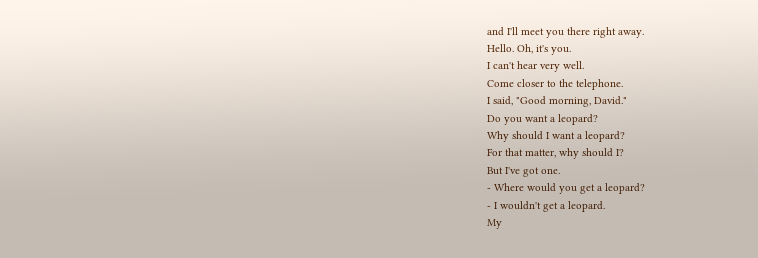and I'll meet you there right away.
Hello. Oh, it's you.
I can't hear very well.
Come closer to the telephone.
I said, "Good morning, David."
Do you want a leopard?
Why should I want a leopard?
For that matter, why should I?
But I've got one.
- Where would you get a leopard?
- I wouldn't get a leopard.
My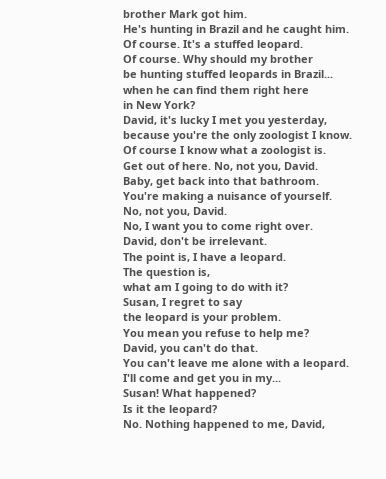brother Mark got him.
He's hunting in Brazil and he caught him.
Of course. It's a stuffed leopard.
Of course. Why should my brother
be hunting stuffed leopards in Brazil...
when he can find them right here
in New York?
David, it's lucky I met you yesterday,
because you're the only zoologist I know.
Of course I know what a zoologist is.
Get out of here. No, not you, David.
Baby, get back into that bathroom.
You're making a nuisance of yourself.
No, not you, David.
No, I want you to come right over.
David, don't be irrelevant.
The point is, I have a leopard.
The question is,
what am I going to do with it?
Susan, I regret to say
the leopard is your problem.
You mean you refuse to help me?
David, you can't do that.
You can't leave me alone with a leopard.
I'll come and get you in my...
Susan! What happened?
Is it the leopard?
No. Nothing happened to me, David,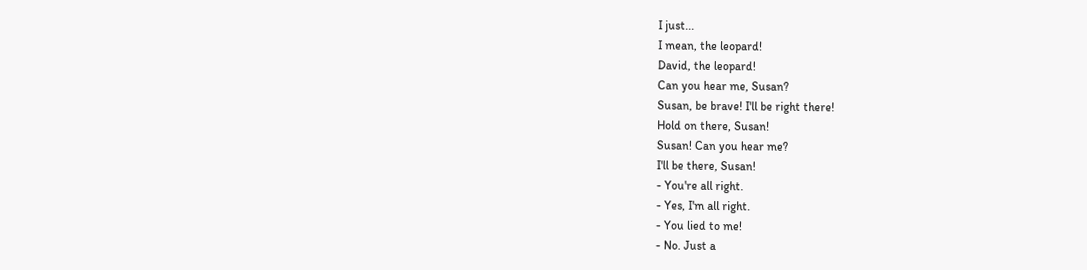I just...
I mean, the leopard!
David, the leopard!
Can you hear me, Susan?
Susan, be brave! I'll be right there!
Hold on there, Susan!
Susan! Can you hear me?
I'll be there, Susan!
- You're all right.
- Yes, I'm all right.
- You lied to me!
- No. Just a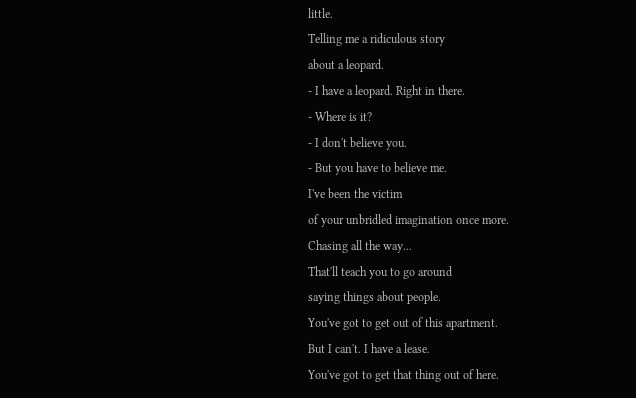little.
Telling me a ridiculous story
about a leopard.
- I have a leopard. Right in there.
- Where is it?
- I don't believe you.
- But you have to believe me.
I've been the victim
of your unbridled imagination once more.
Chasing all the way...
That'll teach you to go around
saying things about people.
You've got to get out of this apartment.
But I can't. I have a lease.
You've got to get that thing out of here.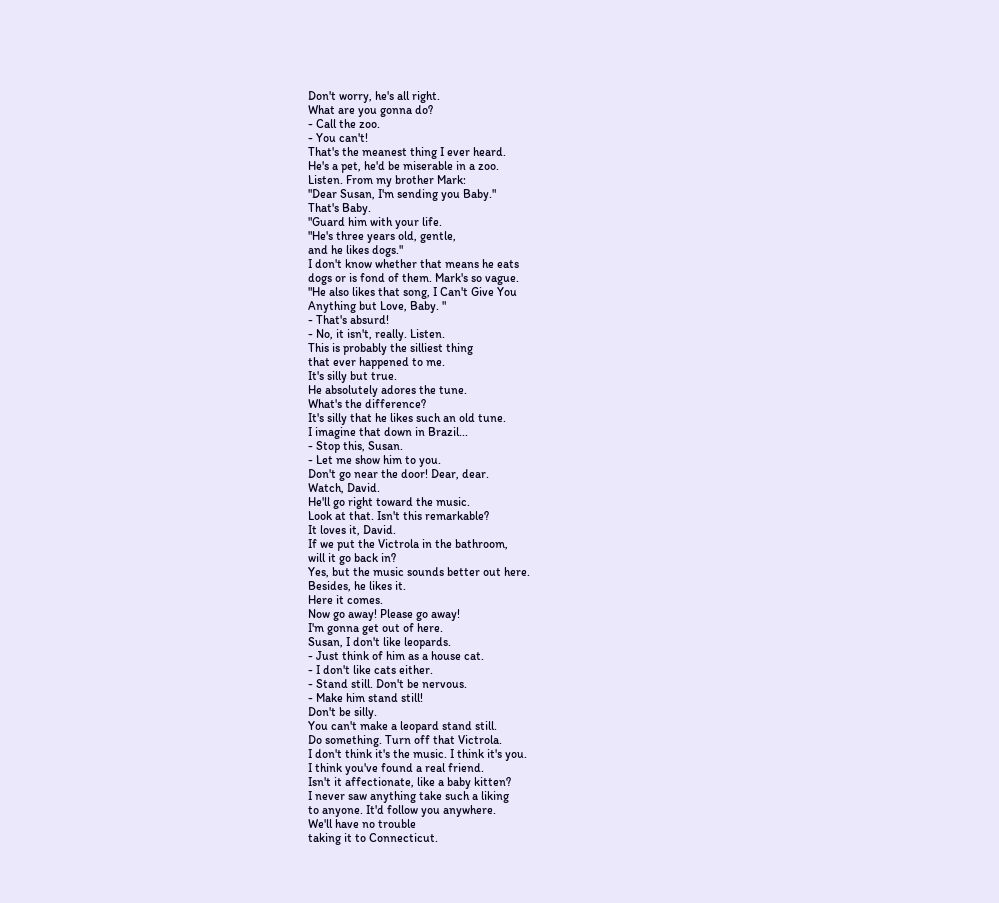Don't worry, he's all right.
What are you gonna do?
- Call the zoo.
- You can't!
That's the meanest thing I ever heard.
He's a pet, he'd be miserable in a zoo.
Listen. From my brother Mark:
"Dear Susan, I'm sending you Baby."
That's Baby.
"Guard him with your life.
"He's three years old, gentle,
and he likes dogs."
I don't know whether that means he eats
dogs or is fond of them. Mark's so vague.
"He also likes that song, I Can't Give You
Anything but Love, Baby. "
- That's absurd!
- No, it isn't, really. Listen.
This is probably the silliest thing
that ever happened to me.
It's silly but true.
He absolutely adores the tune.
What's the difference?
It's silly that he likes such an old tune.
I imagine that down in Brazil...
- Stop this, Susan.
- Let me show him to you.
Don't go near the door! Dear, dear.
Watch, David.
He'll go right toward the music.
Look at that. Isn't this remarkable?
It loves it, David.
If we put the Victrola in the bathroom,
will it go back in?
Yes, but the music sounds better out here.
Besides, he likes it.
Here it comes.
Now go away! Please go away!
I'm gonna get out of here.
Susan, I don't like leopards.
- Just think of him as a house cat.
- I don't like cats either.
- Stand still. Don't be nervous.
- Make him stand still!
Don't be silly.
You can't make a leopard stand still.
Do something. Turn off that Victrola.
I don't think it's the music. I think it's you.
I think you've found a real friend.
Isn't it affectionate, like a baby kitten?
I never saw anything take such a liking
to anyone. It'd follow you anywhere.
We'll have no trouble
taking it to Connecticut.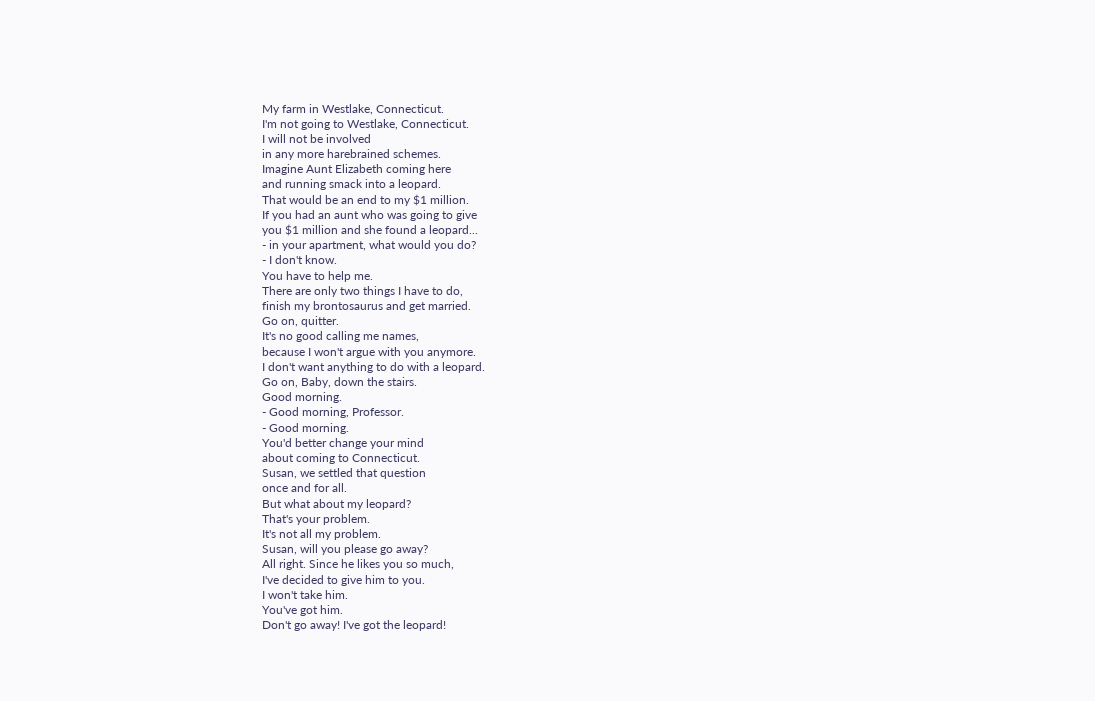My farm in Westlake, Connecticut.
I'm not going to Westlake, Connecticut.
I will not be involved
in any more harebrained schemes.
Imagine Aunt Elizabeth coming here
and running smack into a leopard.
That would be an end to my $1 million.
If you had an aunt who was going to give
you $1 million and she found a leopard...
- in your apartment, what would you do?
- I don't know.
You have to help me.
There are only two things I have to do,
finish my brontosaurus and get married.
Go on, quitter.
It's no good calling me names,
because I won't argue with you anymore.
I don't want anything to do with a leopard.
Go on, Baby, down the stairs.
Good morning.
- Good morning, Professor.
- Good morning.
You'd better change your mind
about coming to Connecticut.
Susan, we settled that question
once and for all.
But what about my leopard?
That's your problem.
It's not all my problem.
Susan, will you please go away?
All right. Since he likes you so much,
I've decided to give him to you.
I won't take him.
You've got him.
Don't go away! I've got the leopard!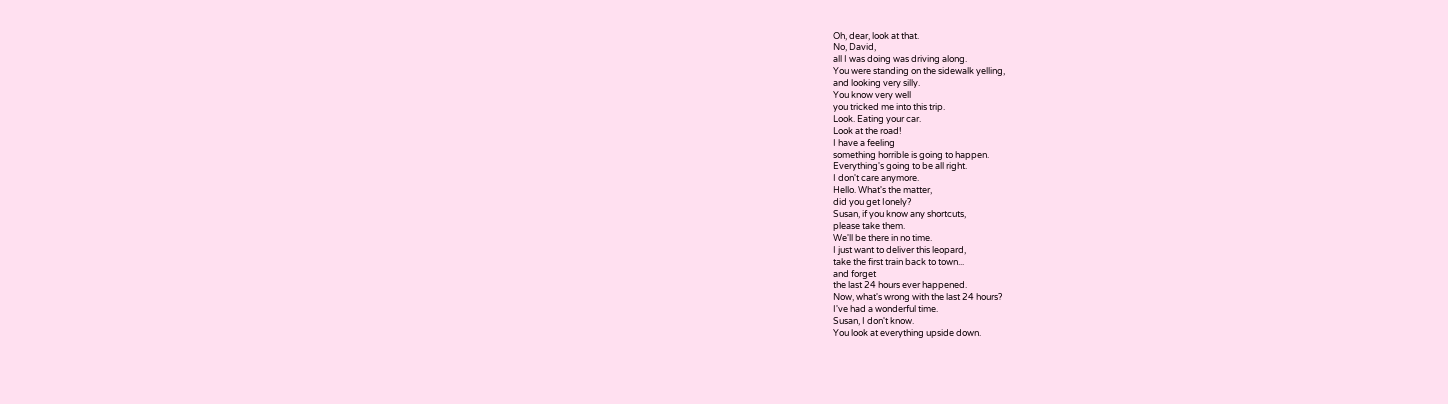Oh, dear, look at that.
No, David,
all I was doing was driving along.
You were standing on the sidewalk yelling,
and looking very silly.
You know very well
you tricked me into this trip.
Look. Eating your car.
Look at the road!
I have a feeling
something horrible is going to happen.
Everything's going to be all right.
I don't care anymore.
Hello. What's the matter,
did you get Ionely?
Susan, if you know any shortcuts,
please take them.
We'll be there in no time.
I just want to deliver this leopard,
take the first train back to town...
and forget
the last 24 hours ever happened.
Now, what's wrong with the last 24 hours?
I've had a wonderful time.
Susan, I don't know.
You look at everything upside down.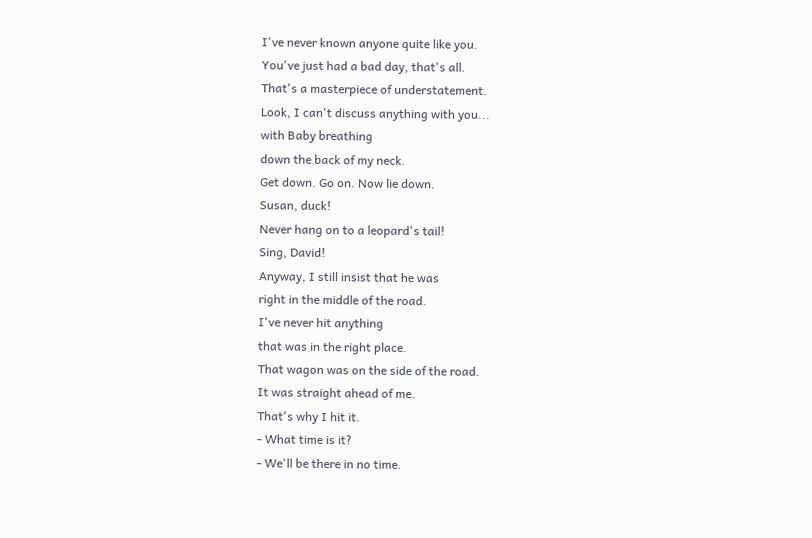I've never known anyone quite like you.
You've just had a bad day, that's all.
That's a masterpiece of understatement.
Look, I can't discuss anything with you...
with Baby breathing
down the back of my neck.
Get down. Go on. Now lie down.
Susan, duck!
Never hang on to a leopard's tail!
Sing, David!
Anyway, I still insist that he was
right in the middle of the road.
I've never hit anything
that was in the right place.
That wagon was on the side of the road.
It was straight ahead of me.
That's why I hit it.
- What time is it?
- We'll be there in no time.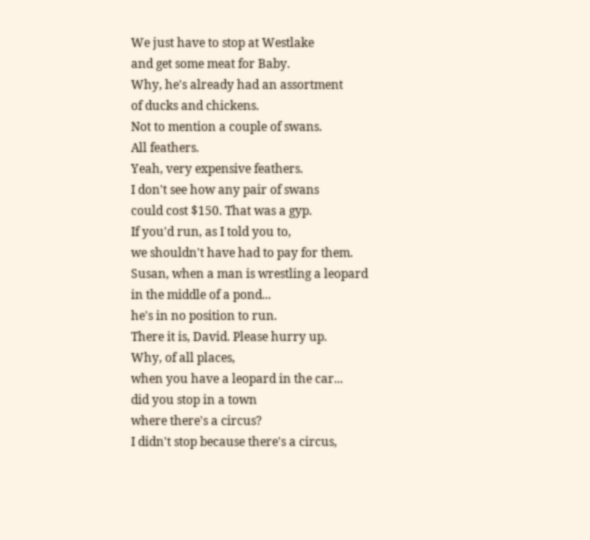We just have to stop at Westlake
and get some meat for Baby.
Why, he's already had an assortment
of ducks and chickens.
Not to mention a couple of swans.
All feathers.
Yeah, very expensive feathers.
I don't see how any pair of swans
could cost $150. That was a gyp.
If you'd run, as I told you to,
we shouldn't have had to pay for them.
Susan, when a man is wrestling a leopard
in the middle of a pond...
he's in no position to run.
There it is, David. Please hurry up.
Why, of all places,
when you have a leopard in the car...
did you stop in a town
where there's a circus?
I didn't stop because there's a circus,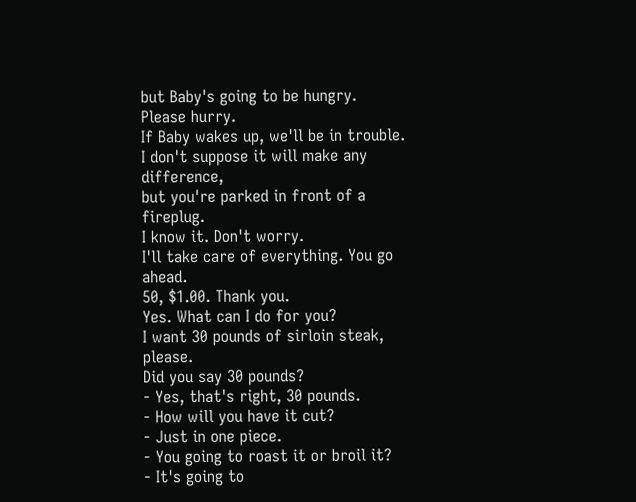but Baby's going to be hungry.
Please hurry.
If Baby wakes up, we'll be in trouble.
I don't suppose it will make any difference,
but you're parked in front of a fireplug.
I know it. Don't worry.
I'll take care of everything. You go ahead.
50, $1.00. Thank you.
Yes. What can I do for you?
I want 30 pounds of sirloin steak, please.
Did you say 30 pounds?
- Yes, that's right, 30 pounds.
- How will you have it cut?
- Just in one piece.
- You going to roast it or broil it?
- It's going to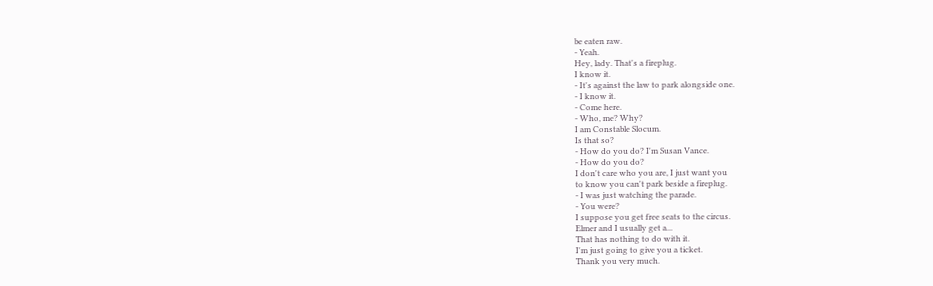be eaten raw.
- Yeah.
Hey, lady. That's a fireplug.
I know it.
- It's against the law to park alongside one.
- I know it.
- Come here.
- Who, me? Why?
I am Constable Slocum.
Is that so?
- How do you do? I'm Susan Vance.
- How do you do?
I don't care who you are, I just want you
to know you can't park beside a fireplug.
- I was just watching the parade.
- You were?
I suppose you get free seats to the circus.
Elmer and I usually get a...
That has nothing to do with it.
I'm just going to give you a ticket.
Thank you very much.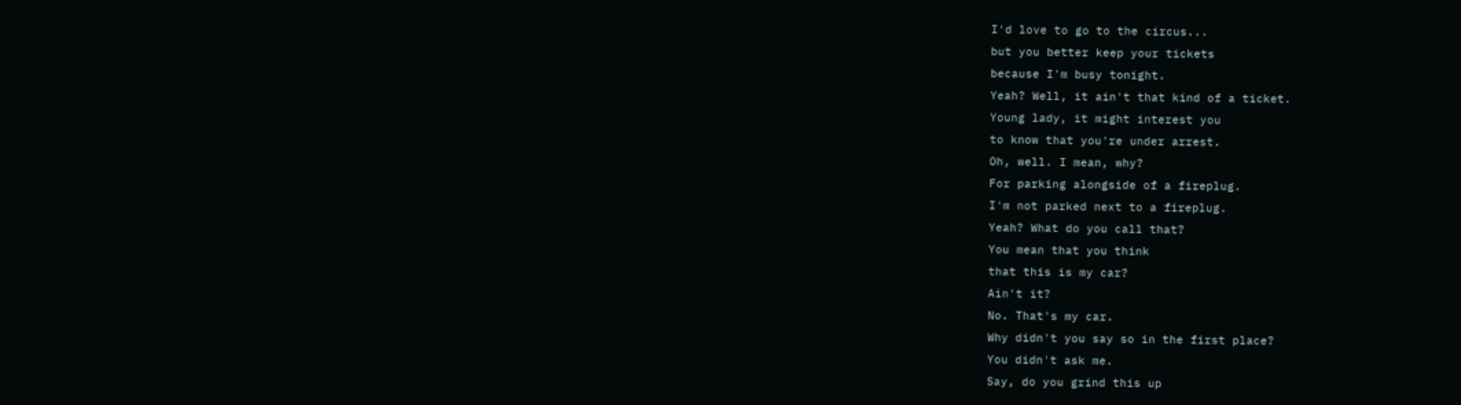I'd love to go to the circus...
but you better keep your tickets
because I'm busy tonight.
Yeah? Well, it ain't that kind of a ticket.
Young lady, it might interest you
to know that you're under arrest.
Oh, well. I mean, why?
For parking alongside of a fireplug.
I'm not parked next to a fireplug.
Yeah? What do you call that?
You mean that you think
that this is my car?
Ain't it?
No. That's my car.
Why didn't you say so in the first place?
You didn't ask me.
Say, do you grind this up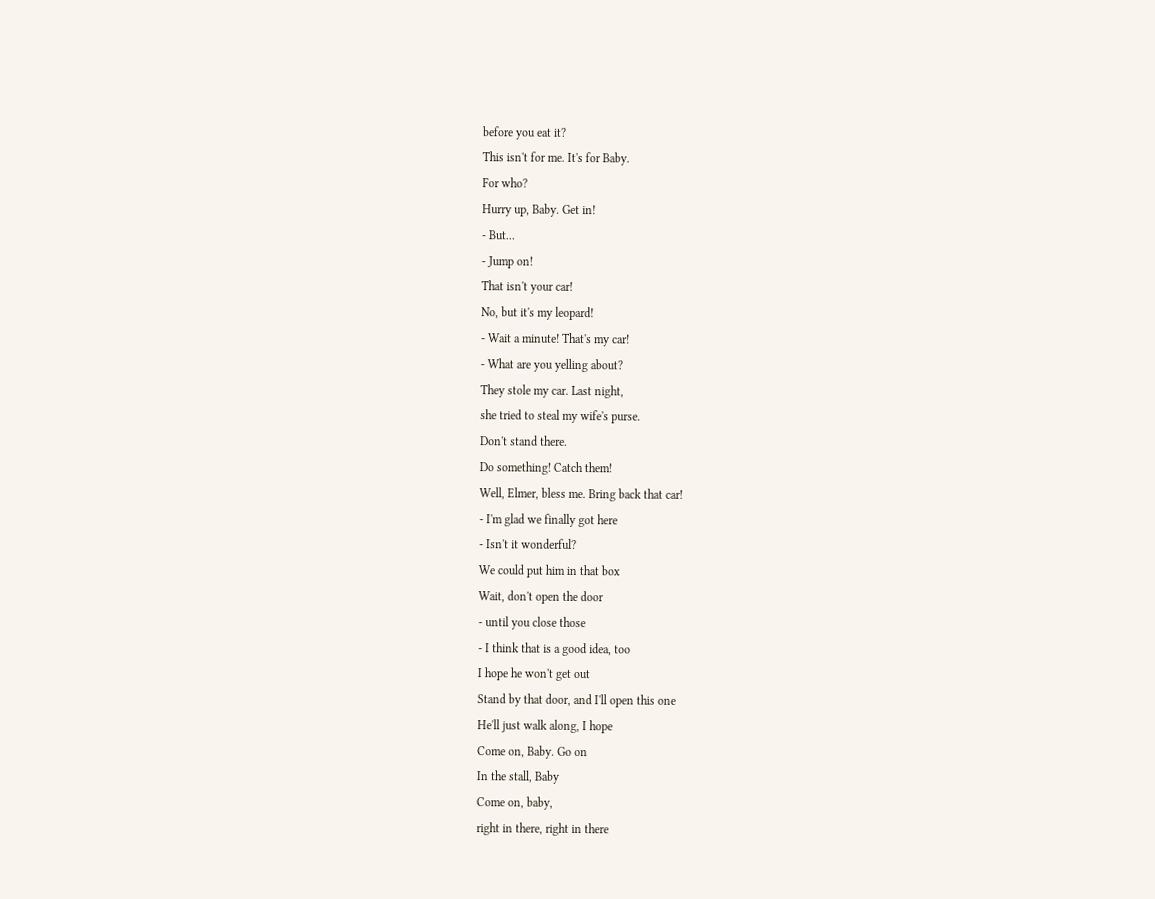before you eat it?
This isn't for me. It's for Baby.
For who?
Hurry up, Baby. Get in!
- But...
- Jump on!
That isn't your car!
No, but it's my leopard!
- Wait a minute! That's my car!
- What are you yelling about?
They stole my car. Last night,
she tried to steal my wife's purse.
Don't stand there.
Do something! Catch them!
Well, Elmer, bless me. Bring back that car!
- I'm glad we finally got here
- Isn't it wonderful?
We could put him in that box
Wait, don't open the door
- until you close those
- I think that is a good idea, too
I hope he won't get out
Stand by that door, and I'll open this one
He'll just walk along, I hope
Come on, Baby. Go on
In the stall, Baby
Come on, baby,
right in there, right in there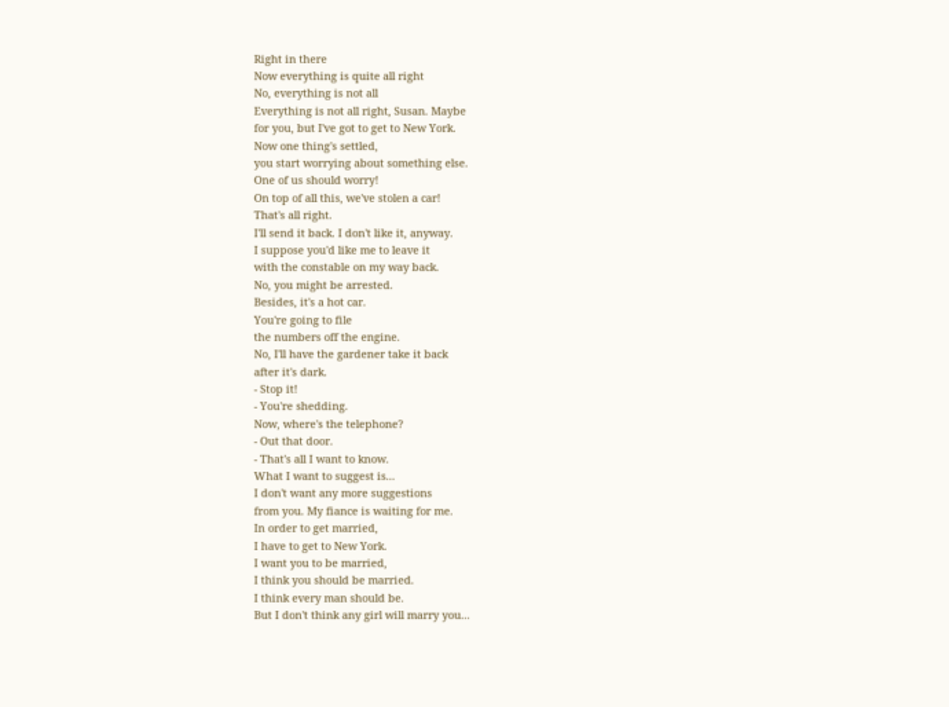Right in there
Now everything is quite all right
No, everything is not all
Everything is not all right, Susan. Maybe
for you, but I've got to get to New York.
Now one thing's settled,
you start worrying about something else.
One of us should worry!
On top of all this, we've stolen a car!
That's all right.
I'll send it back. I don't like it, anyway.
I suppose you'd like me to leave it
with the constable on my way back.
No, you might be arrested.
Besides, it's a hot car.
You're going to file
the numbers off the engine.
No, I'll have the gardener take it back
after it's dark.
- Stop it!
- You're shedding.
Now, where's the telephone?
- Out that door.
- That's all I want to know.
What I want to suggest is...
I don't want any more suggestions
from you. My fiance is waiting for me.
In order to get married,
I have to get to New York.
I want you to be married,
I think you should be married.
I think every man should be.
But I don't think any girl will marry you...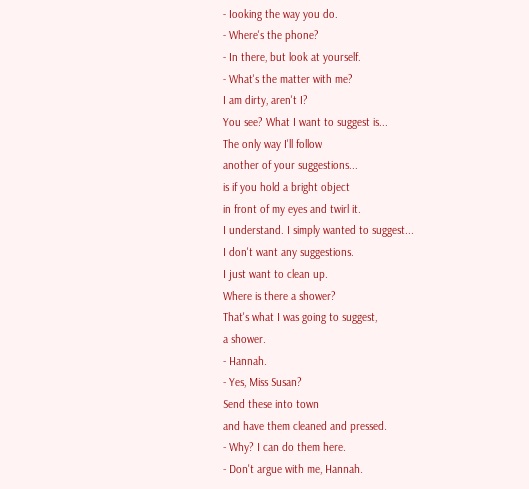- Iooking the way you do.
- Where's the phone?
- In there, but look at yourself.
- What's the matter with me?
I am dirty, aren't I?
You see? What I want to suggest is...
The only way I'll follow
another of your suggestions...
is if you hold a bright object
in front of my eyes and twirl it.
I understand. I simply wanted to suggest...
I don't want any suggestions.
I just want to clean up.
Where is there a shower?
That's what I was going to suggest,
a shower.
- Hannah.
- Yes, Miss Susan?
Send these into town
and have them cleaned and pressed.
- Why? I can do them here.
- Don't argue with me, Hannah.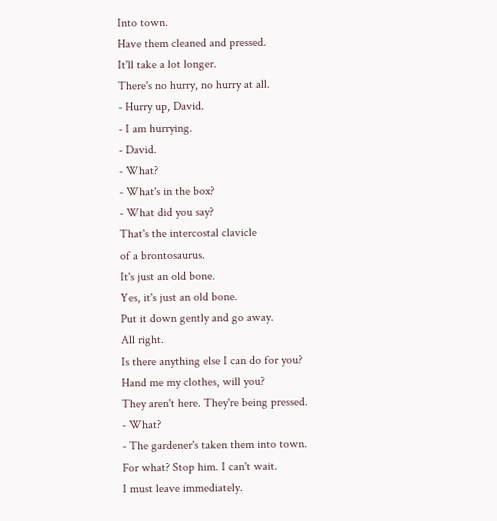Into town.
Have them cleaned and pressed.
It'll take a lot longer.
There's no hurry, no hurry at all.
- Hurry up, David.
- I am hurrying.
- David.
- What?
- What's in the box?
- What did you say?
That's the intercostal clavicle
of a brontosaurus.
It's just an old bone.
Yes, it's just an old bone.
Put it down gently and go away.
All right.
Is there anything else I can do for you?
Hand me my clothes, will you?
They aren't here. They're being pressed.
- What?
- The gardener's taken them into town.
For what? Stop him. I can't wait.
I must leave immediately.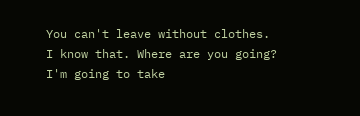You can't leave without clothes.
I know that. Where are you going?
I'm going to take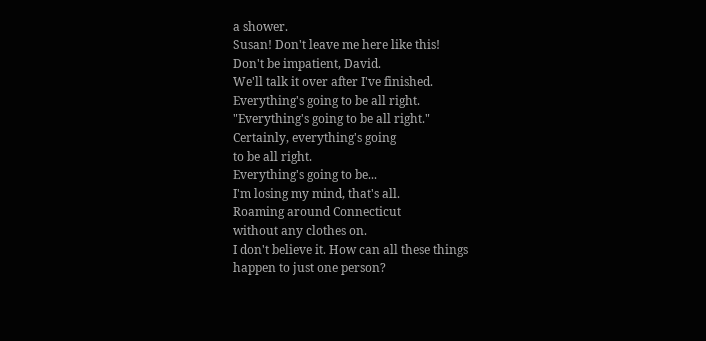a shower.
Susan! Don't leave me here like this!
Don't be impatient, David.
We'll talk it over after I've finished.
Everything's going to be all right.
"Everything's going to be all right."
Certainly, everything's going
to be all right.
Everything's going to be...
I'm losing my mind, that's all.
Roaming around Connecticut
without any clothes on.
I don't believe it. How can all these things
happen to just one person?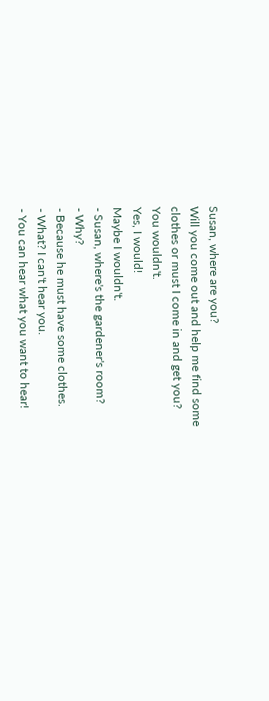Susan, where are you?
Will you come out and help me find some
clothes or must I come in and get you?
You wouldn't.
Yes, I would!
Maybe I wouldn't.
- Susan, where's the gardener's room?
- Why?
- Because he must have some clothes.
- What? I can't hear you.
- You can hear what you want to hear!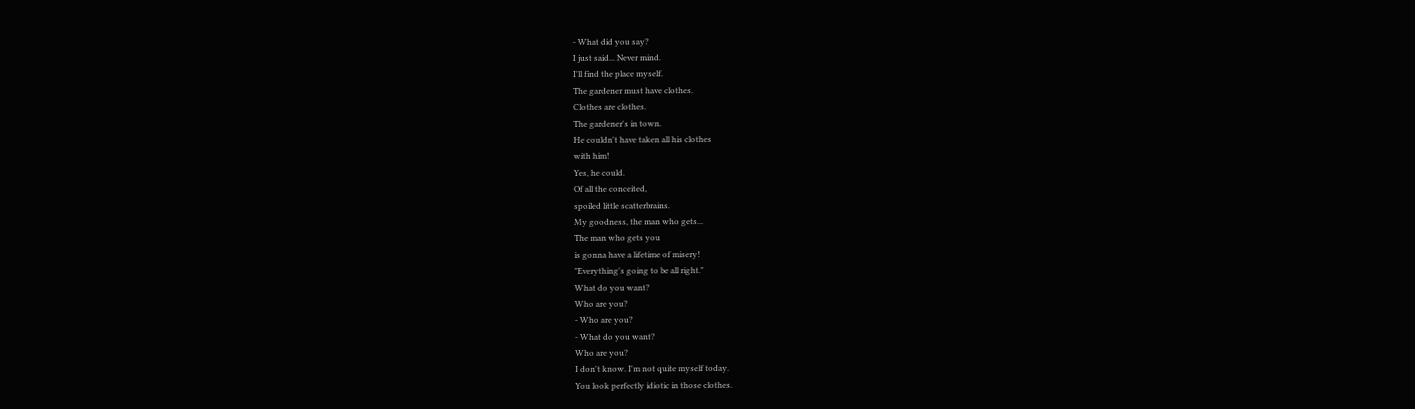- What did you say?
I just said... Never mind.
I'll find the place myself.
The gardener must have clothes.
Clothes are clothes.
The gardener's in town.
He couldn't have taken all his clothes
with him!
Yes, he could.
Of all the conceited,
spoiled little scatterbrains.
My goodness, the man who gets...
The man who gets you
is gonna have a lifetime of misery!
"Everything's going to be all right."
What do you want?
Who are you?
- Who are you?
- What do you want?
Who are you?
I don't know. I'm not quite myself today.
You look perfectly idiotic in those clothes.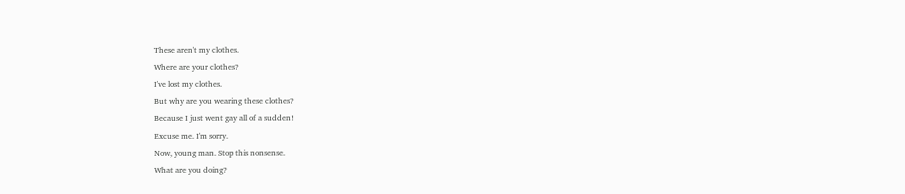These aren't my clothes.
Where are your clothes?
I've lost my clothes.
But why are you wearing these clothes?
Because I just went gay all of a sudden!
Excuse me. I'm sorry.
Now, young man. Stop this nonsense.
What are you doing?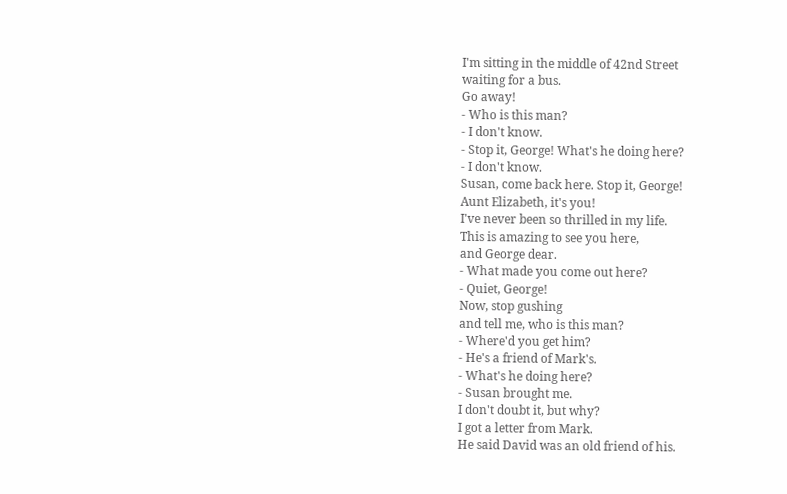I'm sitting in the middle of 42nd Street
waiting for a bus.
Go away!
- Who is this man?
- I don't know.
- Stop it, George! What's he doing here?
- I don't know.
Susan, come back here. Stop it, George!
Aunt Elizabeth, it's you!
I've never been so thrilled in my life.
This is amazing to see you here,
and George dear.
- What made you come out here?
- Quiet, George!
Now, stop gushing
and tell me, who is this man?
- Where'd you get him?
- He's a friend of Mark's.
- What's he doing here?
- Susan brought me.
I don't doubt it, but why?
I got a letter from Mark.
He said David was an old friend of his.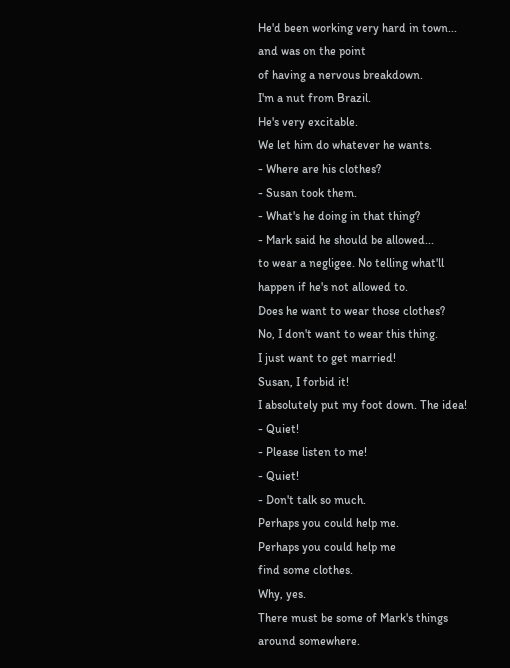He'd been working very hard in town...
and was on the point
of having a nervous breakdown.
I'm a nut from Brazil.
He's very excitable.
We let him do whatever he wants.
- Where are his clothes?
- Susan took them.
- What's he doing in that thing?
- Mark said he should be allowed...
to wear a negligee. No telling what'll
happen if he's not allowed to.
Does he want to wear those clothes?
No, I don't want to wear this thing.
I just want to get married!
Susan, I forbid it!
I absolutely put my foot down. The idea!
- Quiet!
- Please listen to me!
- Quiet!
- Don't talk so much.
Perhaps you could help me.
Perhaps you could help me
find some clothes.
Why, yes.
There must be some of Mark's things
around somewhere.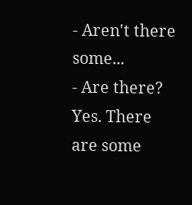- Aren't there some...
- Are there?
Yes. There are some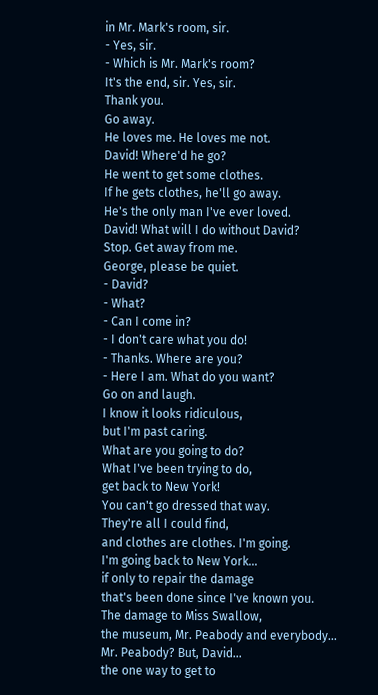in Mr. Mark's room, sir.
- Yes, sir.
- Which is Mr. Mark's room?
It's the end, sir. Yes, sir.
Thank you.
Go away.
He loves me. He loves me not.
David! Where'd he go?
He went to get some clothes.
If he gets clothes, he'll go away.
He's the only man I've ever loved.
David! What will I do without David?
Stop. Get away from me.
George, please be quiet.
- David?
- What?
- Can I come in?
- I don't care what you do!
- Thanks. Where are you?
- Here I am. What do you want?
Go on and laugh.
I know it looks ridiculous,
but I'm past caring.
What are you going to do?
What I've been trying to do,
get back to New York!
You can't go dressed that way.
They're all I could find,
and clothes are clothes. I'm going.
I'm going back to New York...
if only to repair the damage
that's been done since I've known you.
The damage to Miss Swallow,
the museum, Mr. Peabody and everybody...
Mr. Peabody? But, David...
the one way to get to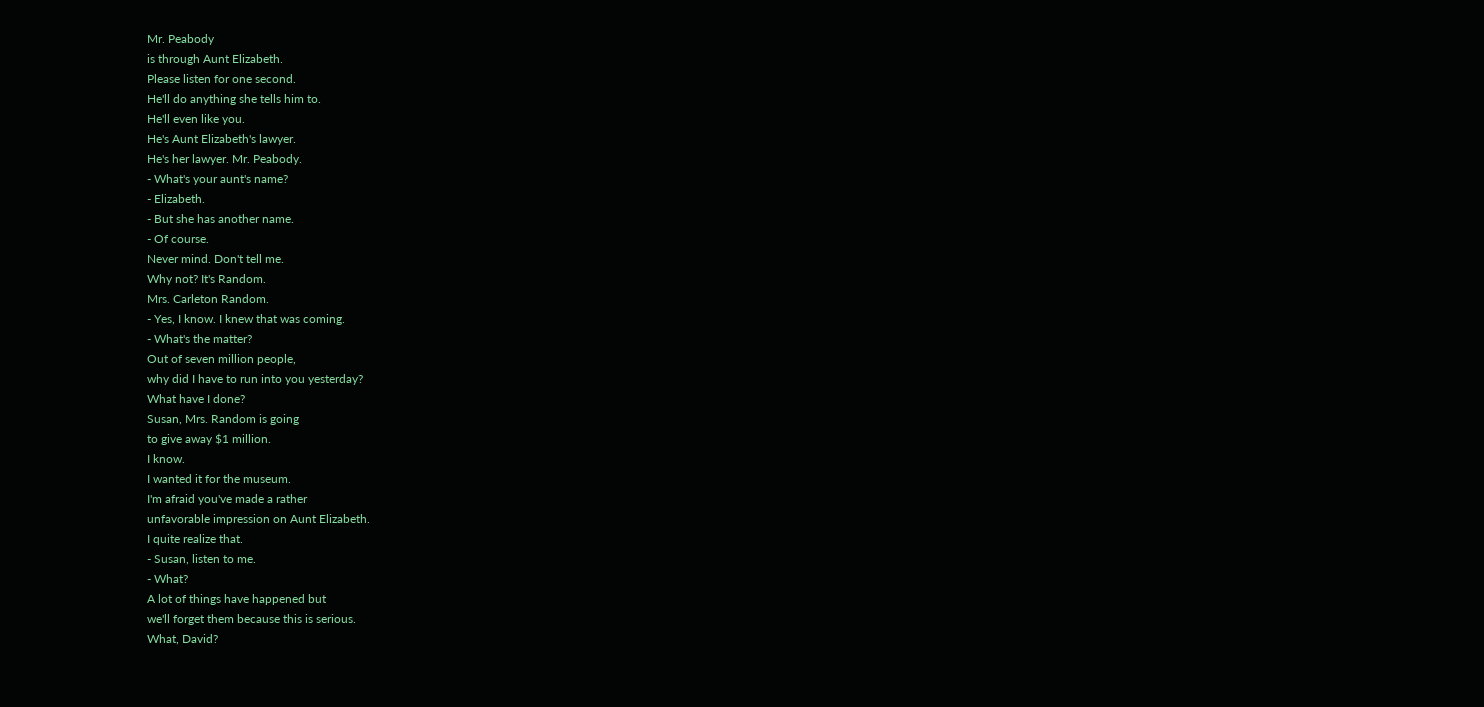Mr. Peabody
is through Aunt Elizabeth.
Please listen for one second.
He'll do anything she tells him to.
He'll even like you.
He's Aunt Elizabeth's lawyer.
He's her lawyer. Mr. Peabody.
- What's your aunt's name?
- Elizabeth.
- But she has another name.
- Of course.
Never mind. Don't tell me.
Why not? It's Random.
Mrs. Carleton Random.
- Yes, I know. I knew that was coming.
- What's the matter?
Out of seven million people,
why did I have to run into you yesterday?
What have I done?
Susan, Mrs. Random is going
to give away $1 million.
I know.
I wanted it for the museum.
I'm afraid you've made a rather
unfavorable impression on Aunt Elizabeth.
I quite realize that.
- Susan, listen to me.
- What?
A lot of things have happened but
we'll forget them because this is serious.
What, David?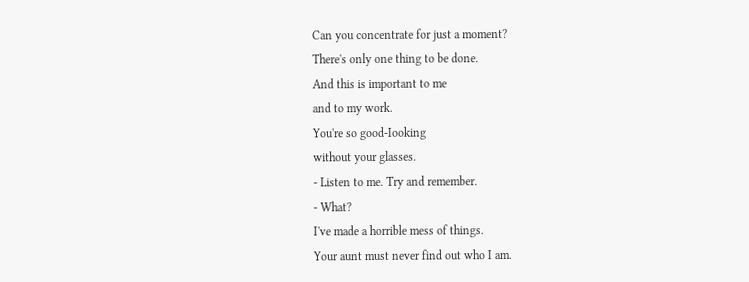Can you concentrate for just a moment?
There's only one thing to be done.
And this is important to me
and to my work.
You're so good-Iooking
without your glasses.
- Listen to me. Try and remember.
- What?
I've made a horrible mess of things.
Your aunt must never find out who I am.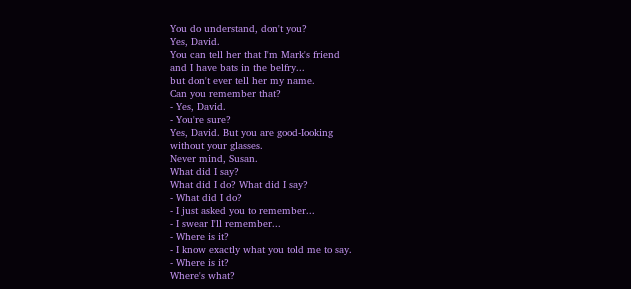You do understand, don't you?
Yes, David.
You can tell her that I'm Mark's friend
and I have bats in the belfry...
but don't ever tell her my name.
Can you remember that?
- Yes, David.
- You're sure?
Yes, David. But you are good-Iooking
without your glasses.
Never mind, Susan.
What did I say?
What did I do? What did I say?
- What did I do?
- I just asked you to remember...
- I swear I'll remember...
- Where is it?
- I know exactly what you told me to say.
- Where is it?
Where's what?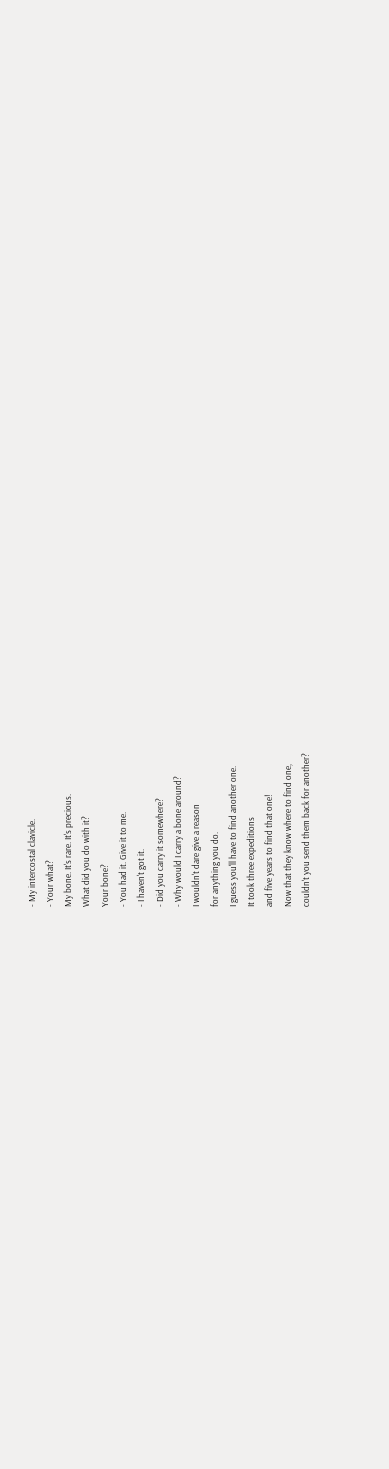- My intercostal clavicle.
- Your what?
My bone. It's rare. It's precious.
What did you do with it?
Your bone?
- You had it. Give it to me.
- I haven't got it.
- Did you carry it somewhere?
- Why would I carry a bone around?
I wouldn't dare give a reason
for anything you do.
I guess you'll have to find another one.
It took three expeditions
and five years to find that one!
Now that they know where to find one,
couldn't you send them back for another?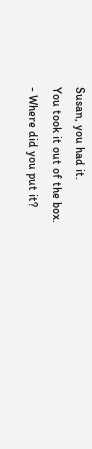Susan, you had it.
You took it out of the box.
- Where did you put it?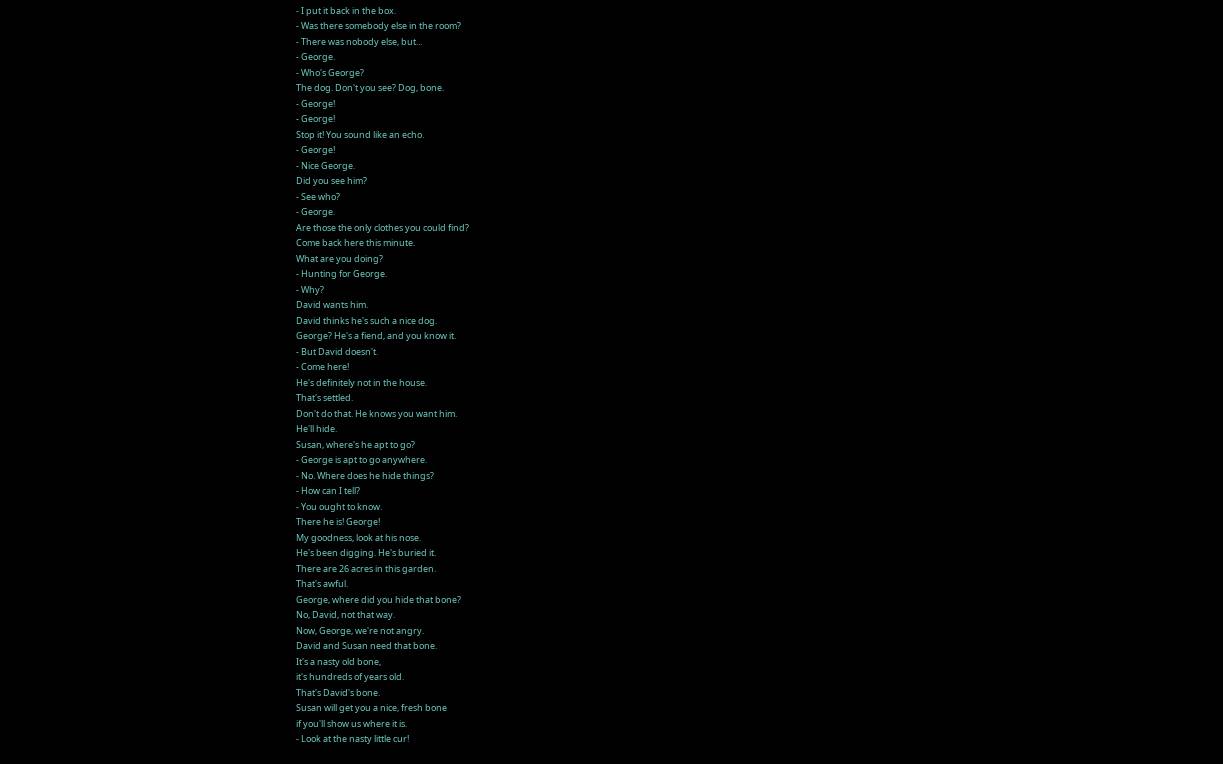- I put it back in the box.
- Was there somebody else in the room?
- There was nobody else, but...
- George.
- Who's George?
The dog. Don't you see? Dog, bone.
- George!
- George!
Stop it! You sound like an echo.
- George!
- Nice George.
Did you see him?
- See who?
- George.
Are those the only clothes you could find?
Come back here this minute.
What are you doing?
- Hunting for George.
- Why?
David wants him.
David thinks he's such a nice dog.
George? He's a fiend, and you know it.
- But David doesn't.
- Come here!
He's definitely not in the house.
That's settled.
Don't do that. He knows you want him.
He'll hide.
Susan, where's he apt to go?
- George is apt to go anywhere.
- No. Where does he hide things?
- How can I tell?
- You ought to know.
There he is! George!
My goodness, look at his nose.
He's been digging. He's buried it.
There are 26 acres in this garden.
That's awful.
George, where did you hide that bone?
No, David, not that way.
Now, George, we're not angry.
David and Susan need that bone.
It's a nasty old bone,
it's hundreds of years old.
That's David's bone.
Susan will get you a nice, fresh bone
if you'll show us where it is.
- Look at the nasty little cur!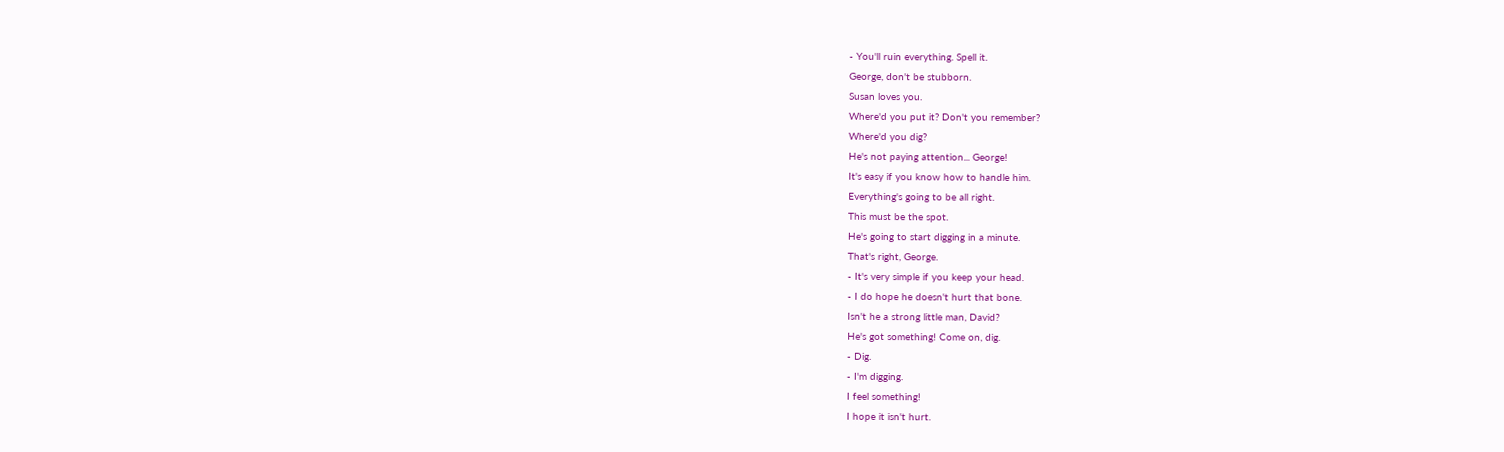- You'll ruin everything. Spell it.
George, don't be stubborn.
Susan loves you.
Where'd you put it? Don't you remember?
Where'd you dig?
He's not paying attention... George!
It's easy if you know how to handle him.
Everything's going to be all right.
This must be the spot.
He's going to start digging in a minute.
That's right, George.
- It's very simple if you keep your head.
- I do hope he doesn't hurt that bone.
Isn't he a strong little man, David?
He's got something! Come on, dig.
- Dig.
- I'm digging.
I feel something!
I hope it isn't hurt.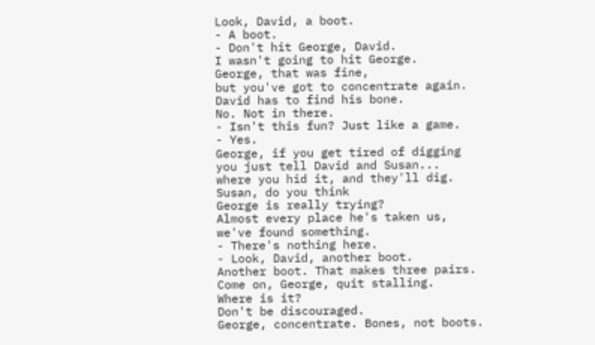Look, David, a boot.
- A boot.
- Don't hit George, David.
I wasn't going to hit George.
George, that was fine,
but you've got to concentrate again.
David has to find his bone.
No. Not in there.
- Isn't this fun? Just like a game.
- Yes.
George, if you get tired of digging
you just tell David and Susan...
where you hid it, and they'll dig.
Susan, do you think
George is really trying?
Almost every place he's taken us,
we've found something.
- There's nothing here.
- Look, David, another boot.
Another boot. That makes three pairs.
Come on, George, quit stalling.
Where is it?
Don't be discouraged.
George, concentrate. Bones, not boots.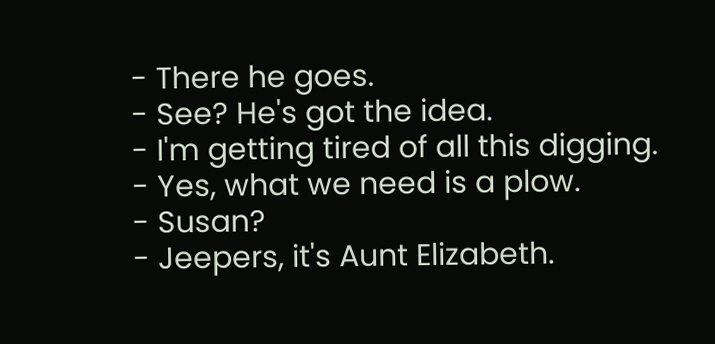- There he goes.
- See? He's got the idea.
- I'm getting tired of all this digging.
- Yes, what we need is a plow.
- Susan?
- Jeepers, it's Aunt Elizabeth.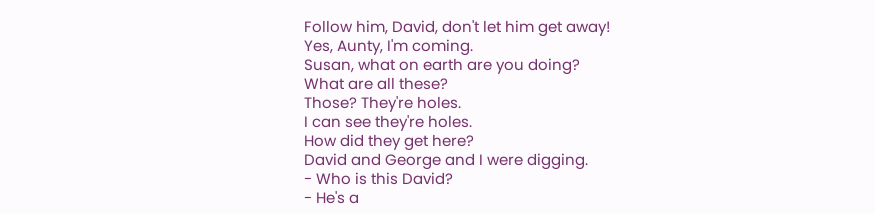Follow him, David, don't let him get away!
Yes, Aunty, I'm coming.
Susan, what on earth are you doing?
What are all these?
Those? They're holes.
I can see they're holes.
How did they get here?
David and George and I were digging.
- Who is this David?
- He's a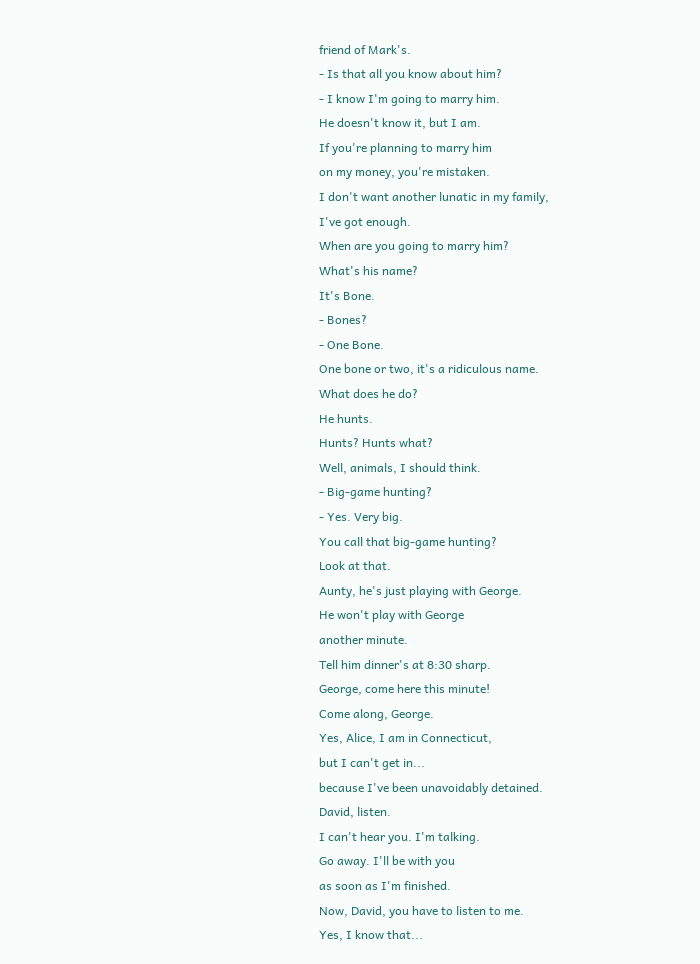friend of Mark's.
- Is that all you know about him?
- I know I'm going to marry him.
He doesn't know it, but I am.
If you're planning to marry him
on my money, you're mistaken.
I don't want another lunatic in my family,
I've got enough.
When are you going to marry him?
What's his name?
It's Bone.
- Bones?
- One Bone.
One bone or two, it's a ridiculous name.
What does he do?
He hunts.
Hunts? Hunts what?
Well, animals, I should think.
- Big-game hunting?
- Yes. Very big.
You call that big-game hunting?
Look at that.
Aunty, he's just playing with George.
He won't play with George
another minute.
Tell him dinner's at 8:30 sharp.
George, come here this minute!
Come along, George.
Yes, Alice, I am in Connecticut,
but I can't get in...
because I've been unavoidably detained.
David, listen.
I can't hear you. I'm talking.
Go away. I'll be with you
as soon as I'm finished.
Now, David, you have to listen to me.
Yes, I know that...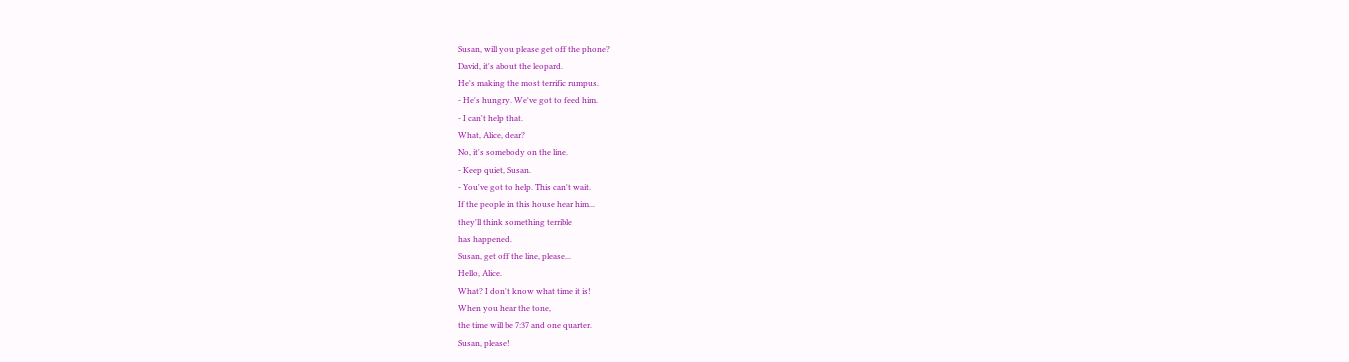Susan, will you please get off the phone?
David, it's about the leopard.
He's making the most terrific rumpus.
- He's hungry. We've got to feed him.
- I can't help that.
What, Alice, dear?
No, it's somebody on the line.
- Keep quiet, Susan.
- You've got to help. This can't wait.
If the people in this house hear him...
they'll think something terrible
has happened.
Susan, get off the line, please...
Hello, Alice.
What? I don't know what time it is!
When you hear the tone,
the time will be 7:37 and one quarter.
Susan, please!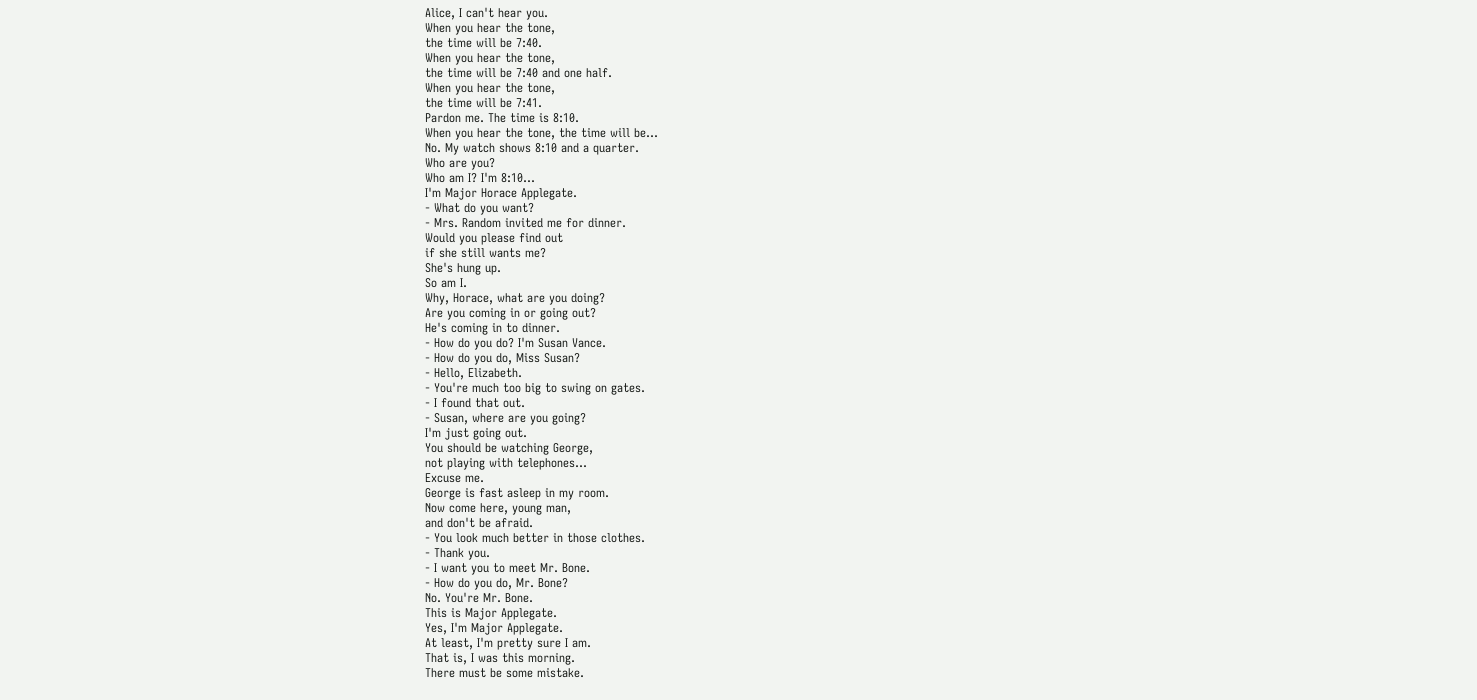Alice, I can't hear you.
When you hear the tone,
the time will be 7:40.
When you hear the tone,
the time will be 7:40 and one half.
When you hear the tone,
the time will be 7:41.
Pardon me. The time is 8:10.
When you hear the tone, the time will be...
No. My watch shows 8:10 and a quarter.
Who are you?
Who am I? I'm 8:10...
I'm Major Horace Applegate.
- What do you want?
- Mrs. Random invited me for dinner.
Would you please find out
if she still wants me?
She's hung up.
So am I.
Why, Horace, what are you doing?
Are you coming in or going out?
He's coming in to dinner.
- How do you do? I'm Susan Vance.
- How do you do, Miss Susan?
- Hello, Elizabeth.
- You're much too big to swing on gates.
- I found that out.
- Susan, where are you going?
I'm just going out.
You should be watching George,
not playing with telephones...
Excuse me.
George is fast asleep in my room.
Now come here, young man,
and don't be afraid.
- You look much better in those clothes.
- Thank you.
- I want you to meet Mr. Bone.
- How do you do, Mr. Bone?
No. You're Mr. Bone.
This is Major Applegate.
Yes, I'm Major Applegate.
At least, I'm pretty sure I am.
That is, I was this morning.
There must be some mistake.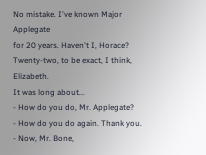No mistake. I've known Major Applegate
for 20 years. Haven't I, Horace?
Twenty-two, to be exact, I think, Elizabeth.
It was long about...
- How do you do, Mr. Applegate?
- How do you do again. Thank you.
- Now, Mr. Bone,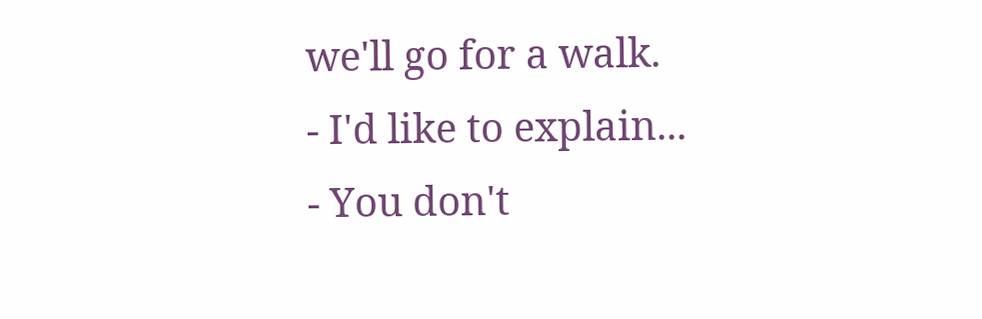we'll go for a walk.
- I'd like to explain...
- You don't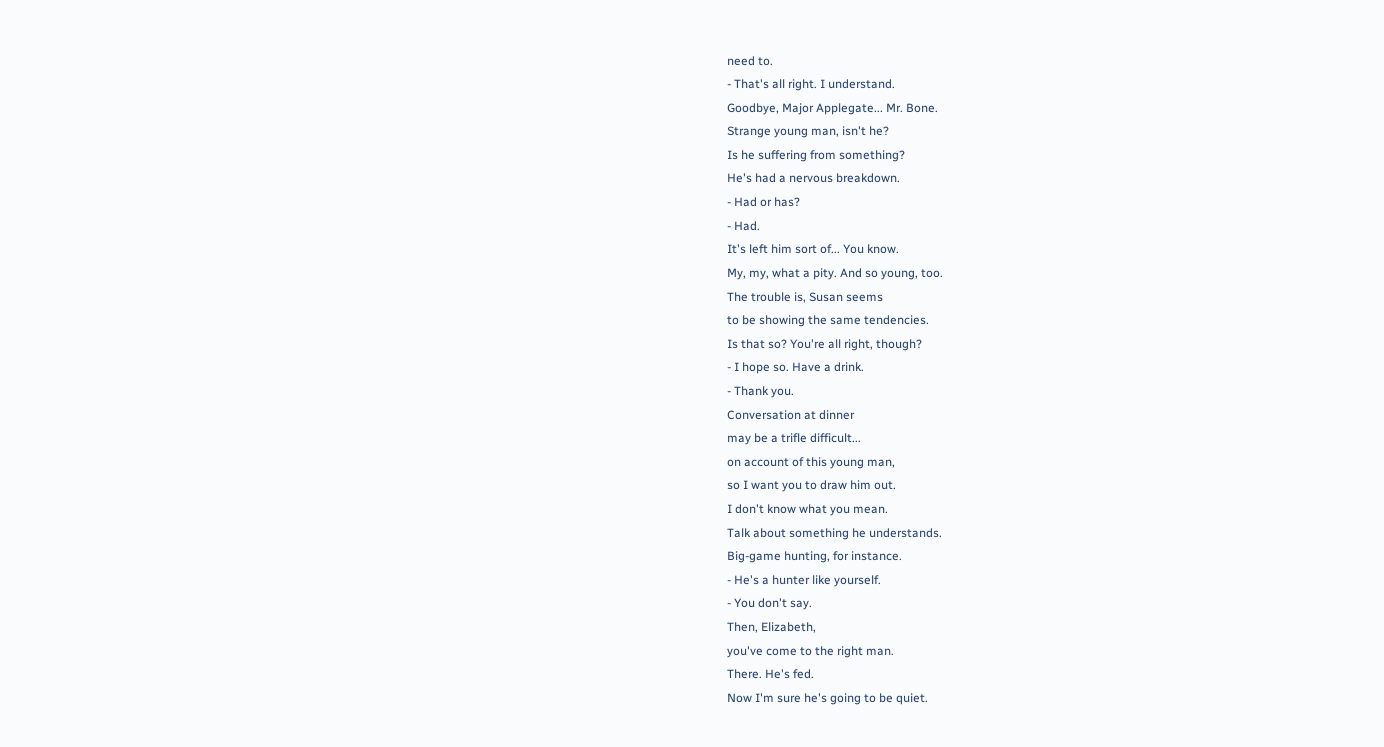need to.
- That's all right. I understand.
Goodbye, Major Applegate... Mr. Bone.
Strange young man, isn't he?
Is he suffering from something?
He's had a nervous breakdown.
- Had or has?
- Had.
It's left him sort of... You know.
My, my, what a pity. And so young, too.
The trouble is, Susan seems
to be showing the same tendencies.
Is that so? You're all right, though?
- I hope so. Have a drink.
- Thank you.
Conversation at dinner
may be a trifle difficult...
on account of this young man,
so I want you to draw him out.
I don't know what you mean.
Talk about something he understands.
Big-game hunting, for instance.
- He's a hunter like yourself.
- You don't say.
Then, Elizabeth,
you've come to the right man.
There. He's fed.
Now I'm sure he's going to be quiet.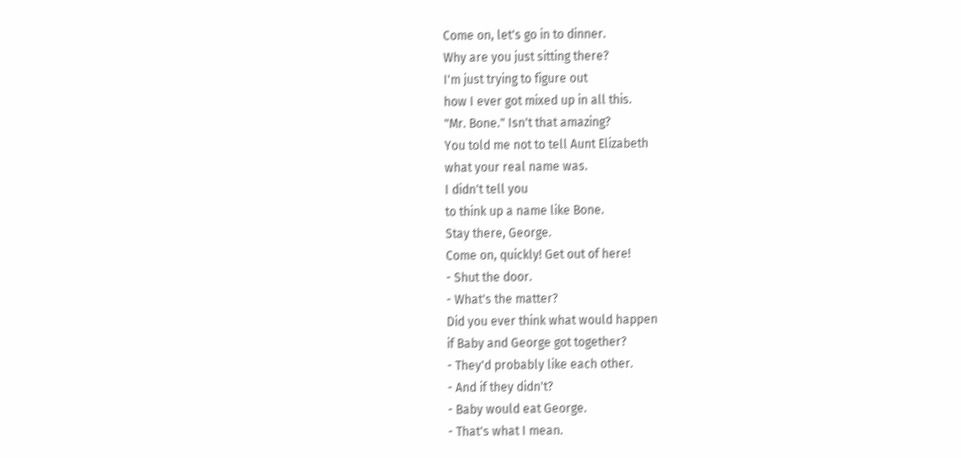Come on, let's go in to dinner.
Why are you just sitting there?
I'm just trying to figure out
how I ever got mixed up in all this.
"Mr. Bone." Isn't that amazing?
You told me not to tell Aunt Elizabeth
what your real name was.
I didn't tell you
to think up a name like Bone.
Stay there, George.
Come on, quickly! Get out of here!
- Shut the door.
- What's the matter?
Did you ever think what would happen
if Baby and George got together?
- They'd probably like each other.
- And if they didn't?
- Baby would eat George.
- That's what I mean.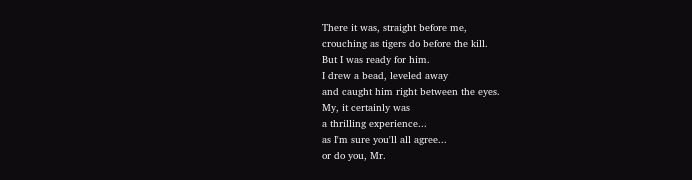There it was, straight before me,
crouching as tigers do before the kill.
But I was ready for him.
I drew a bead, leveled away
and caught him right between the eyes.
My, it certainly was
a thrilling experience...
as I'm sure you'll all agree...
or do you, Mr.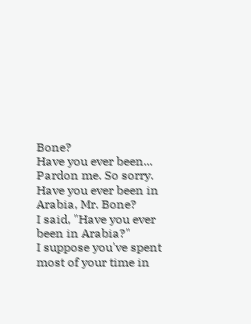Bone?
Have you ever been...
Pardon me. So sorry.
Have you ever been in Arabia, Mr. Bone?
I said, "Have you ever been in Arabia?"
I suppose you've spent
most of your time in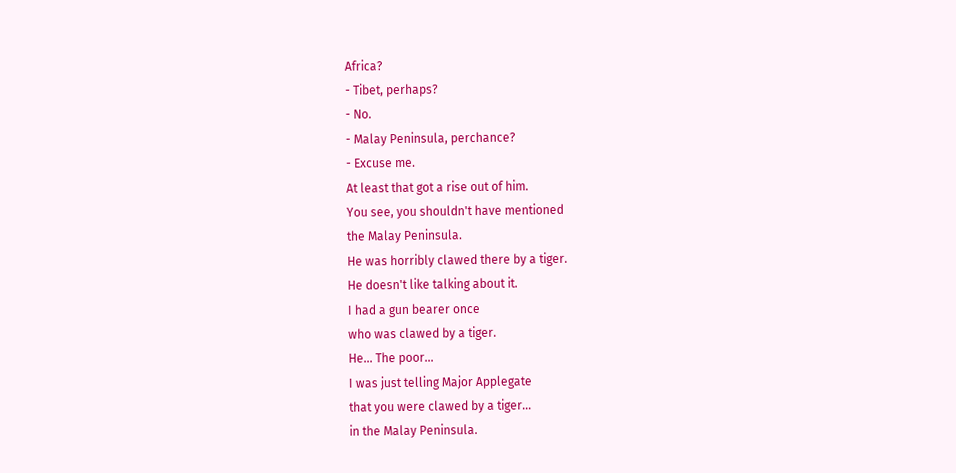Africa?
- Tibet, perhaps?
- No.
- Malay Peninsula, perchance?
- Excuse me.
At least that got a rise out of him.
You see, you shouldn't have mentioned
the Malay Peninsula.
He was horribly clawed there by a tiger.
He doesn't like talking about it.
I had a gun bearer once
who was clawed by a tiger.
He... The poor...
I was just telling Major Applegate
that you were clawed by a tiger...
in the Malay Peninsula.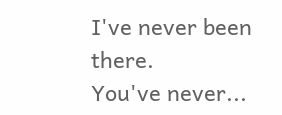I've never been there.
You've never...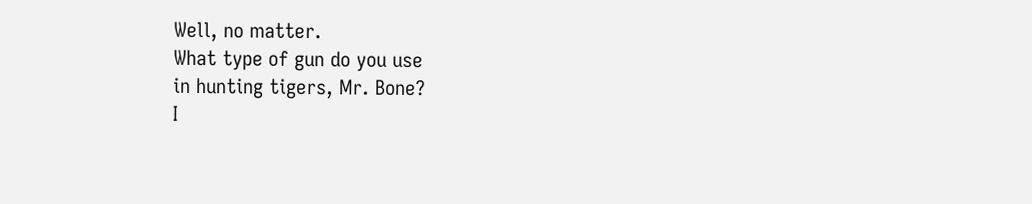Well, no matter.
What type of gun do you use
in hunting tigers, Mr. Bone?
I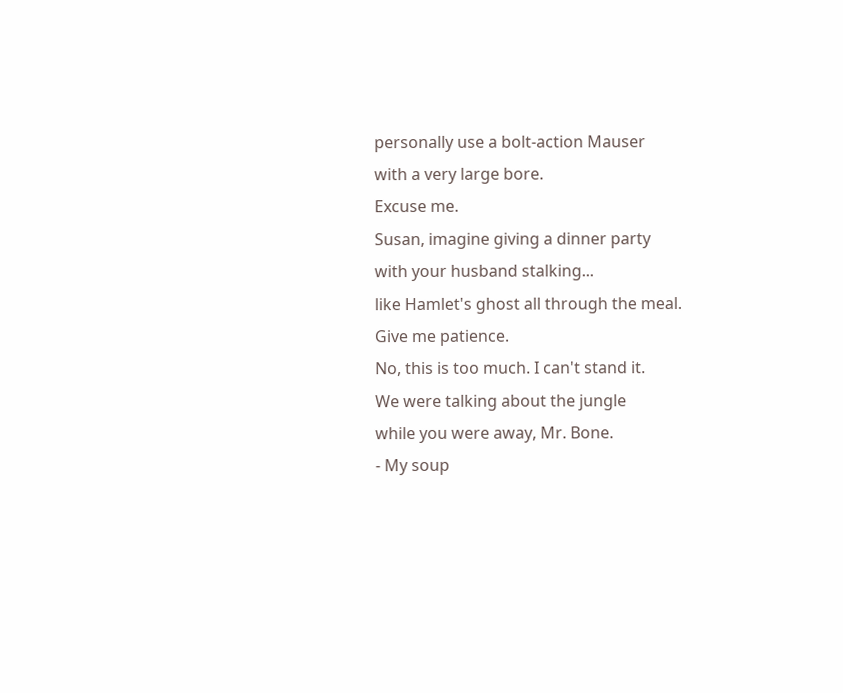personally use a bolt-action Mauser
with a very large bore.
Excuse me.
Susan, imagine giving a dinner party
with your husband stalking...
like Hamlet's ghost all through the meal.
Give me patience.
No, this is too much. I can't stand it.
We were talking about the jungle
while you were away, Mr. Bone.
- My soup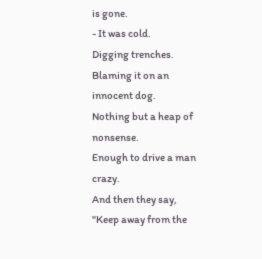is gone.
- It was cold.
Digging trenches.
Blaming it on an innocent dog.
Nothing but a heap of nonsense.
Enough to drive a man crazy.
And then they say,
"Keep away from the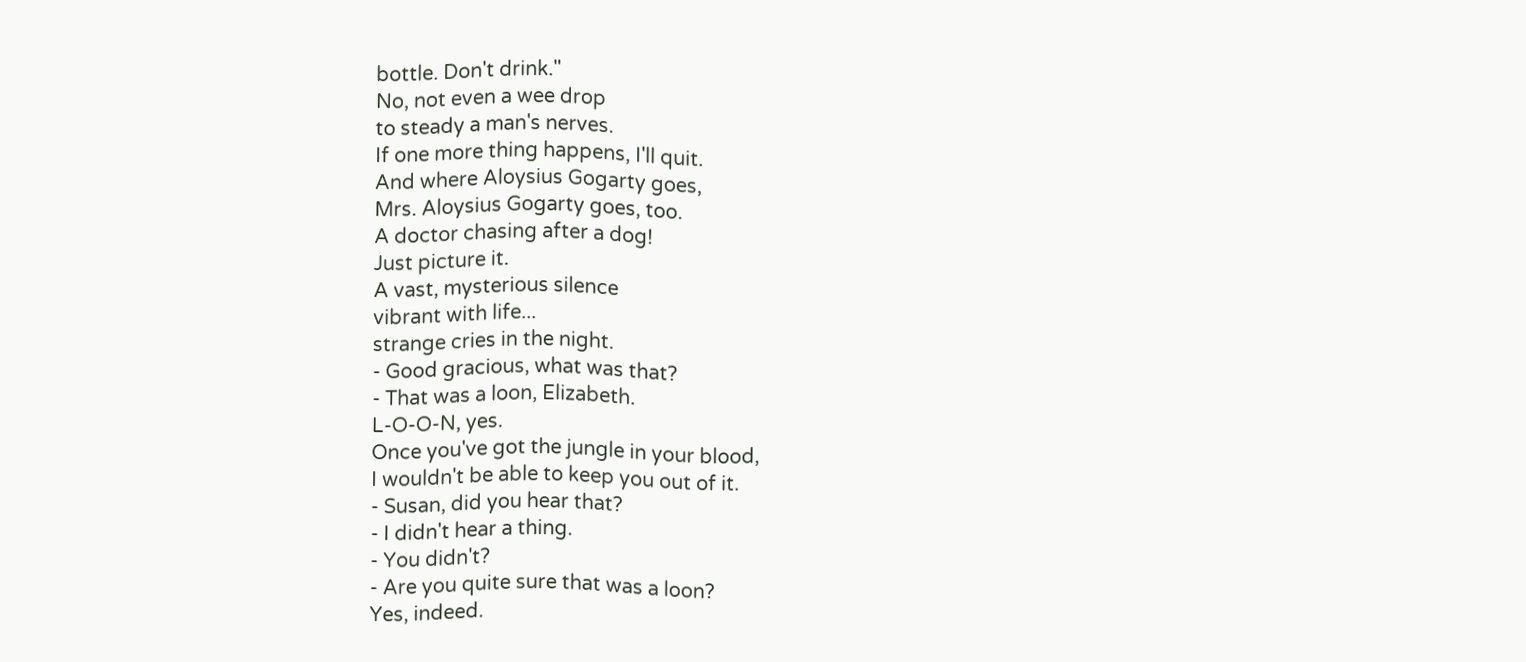bottle. Don't drink."
No, not even a wee drop
to steady a man's nerves.
If one more thing happens, I'll quit.
And where Aloysius Gogarty goes,
Mrs. Aloysius Gogarty goes, too.
A doctor chasing after a dog!
Just picture it.
A vast, mysterious silence
vibrant with life...
strange cries in the night.
- Good gracious, what was that?
- That was a loon, Elizabeth.
L-O-O-N, yes.
Once you've got the jungle in your blood,
I wouldn't be able to keep you out of it.
- Susan, did you hear that?
- I didn't hear a thing.
- You didn't?
- Are you quite sure that was a loon?
Yes, indeed.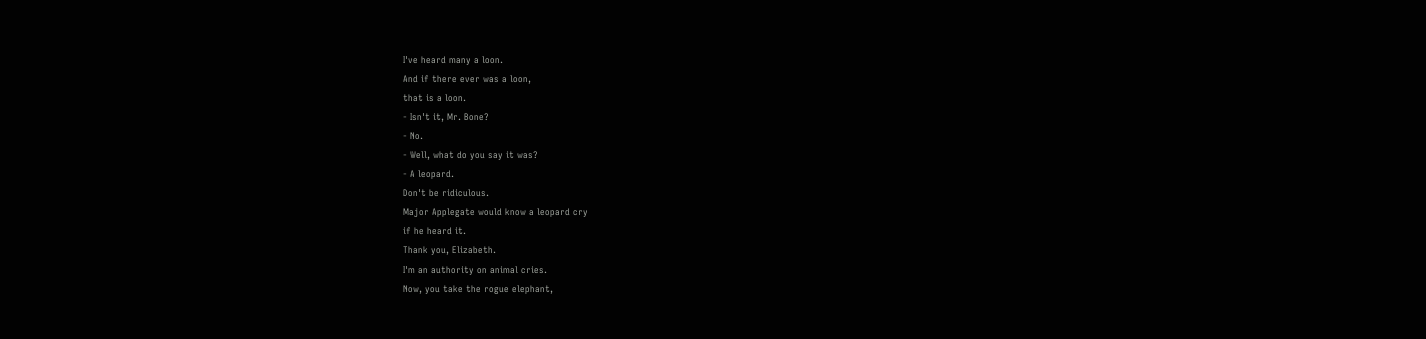I've heard many a loon.
And if there ever was a loon,
that is a loon.
- Isn't it, Mr. Bone?
- No.
- Well, what do you say it was?
- A leopard.
Don't be ridiculous.
Major Applegate would know a leopard cry
if he heard it.
Thank you, Elizabeth.
I'm an authority on animal cries.
Now, you take the rogue elephant,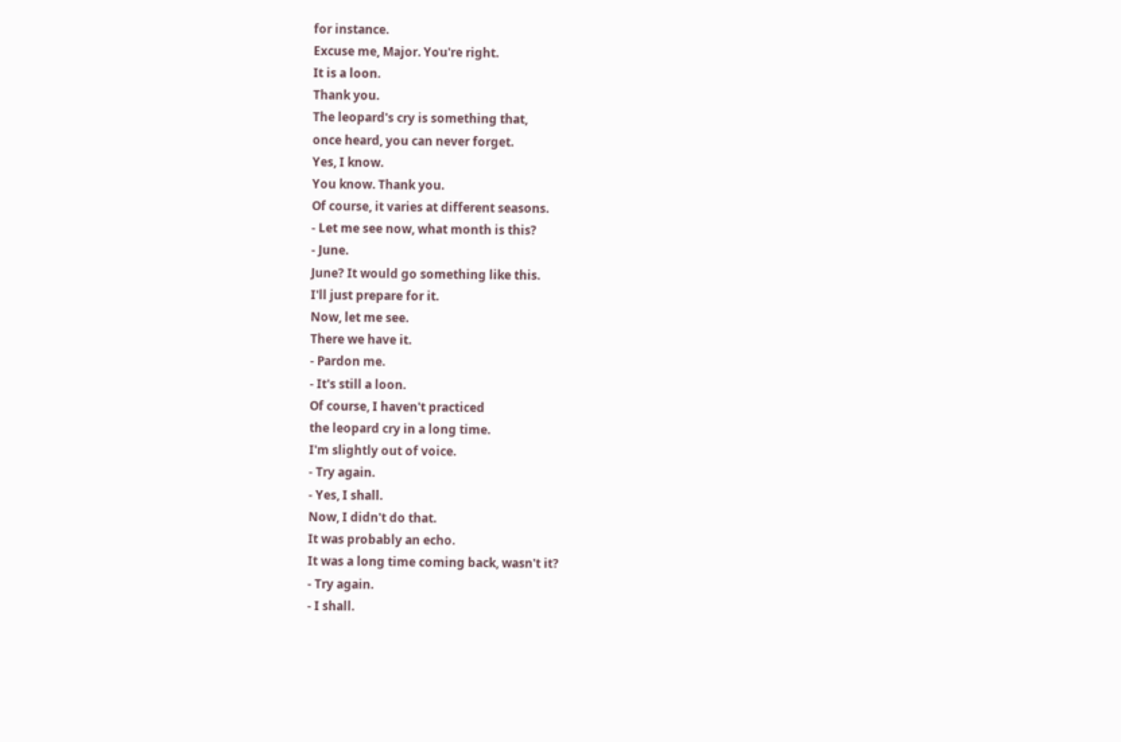for instance.
Excuse me, Major. You're right.
It is a loon.
Thank you.
The leopard's cry is something that,
once heard, you can never forget.
Yes, I know.
You know. Thank you.
Of course, it varies at different seasons.
- Let me see now, what month is this?
- June.
June? It would go something like this.
I'll just prepare for it.
Now, let me see.
There we have it.
- Pardon me.
- It's still a loon.
Of course, I haven't practiced
the leopard cry in a long time.
I'm slightly out of voice.
- Try again.
- Yes, I shall.
Now, I didn't do that.
It was probably an echo.
It was a long time coming back, wasn't it?
- Try again.
- I shall.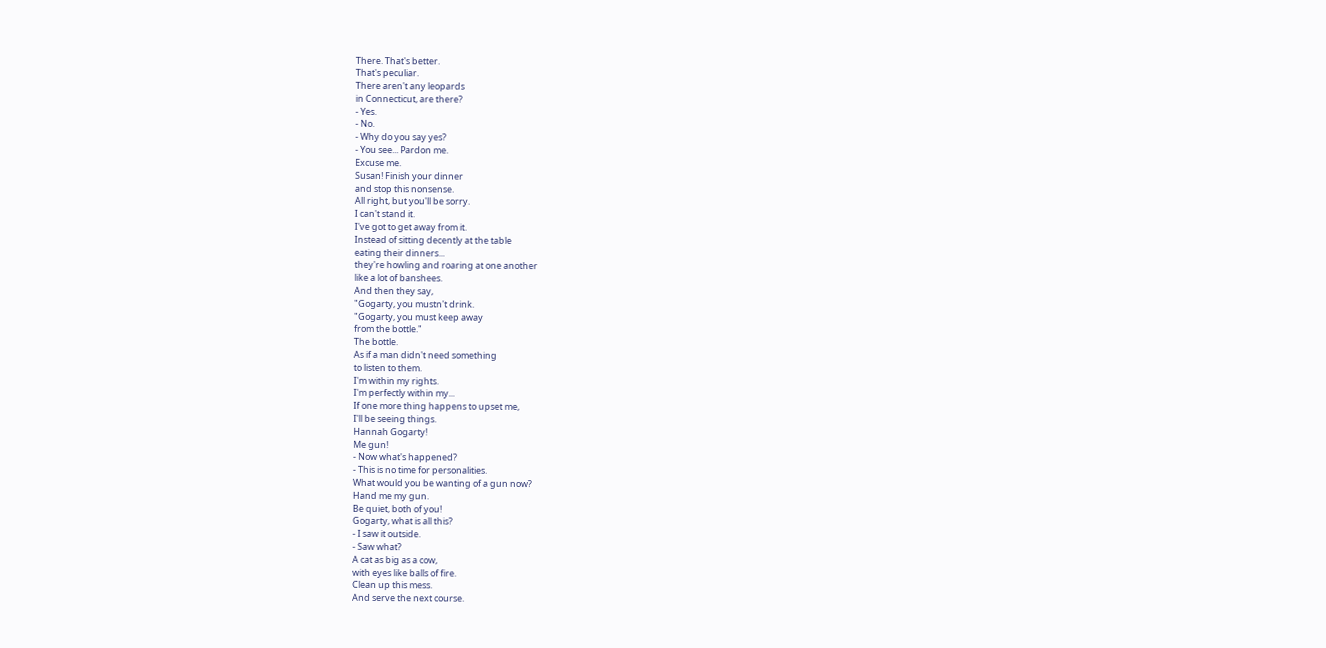There. That's better.
That's peculiar.
There aren't any leopards
in Connecticut, are there?
- Yes.
- No.
- Why do you say yes?
- You see... Pardon me.
Excuse me.
Susan! Finish your dinner
and stop this nonsense.
All right, but you'll be sorry.
I can't stand it.
I've got to get away from it.
Instead of sitting decently at the table
eating their dinners...
they're howling and roaring at one another
like a lot of banshees.
And then they say,
"Gogarty, you mustn't drink.
"Gogarty, you must keep away
from the bottle."
The bottle.
As if a man didn't need something
to listen to them.
I'm within my rights.
I'm perfectly within my...
If one more thing happens to upset me,
I'll be seeing things.
Hannah Gogarty!
Me gun!
- Now what's happened?
- This is no time for personalities.
What would you be wanting of a gun now?
Hand me my gun.
Be quiet, both of you!
Gogarty, what is all this?
- I saw it outside.
- Saw what?
A cat as big as a cow,
with eyes like balls of fire.
Clean up this mess.
And serve the next course.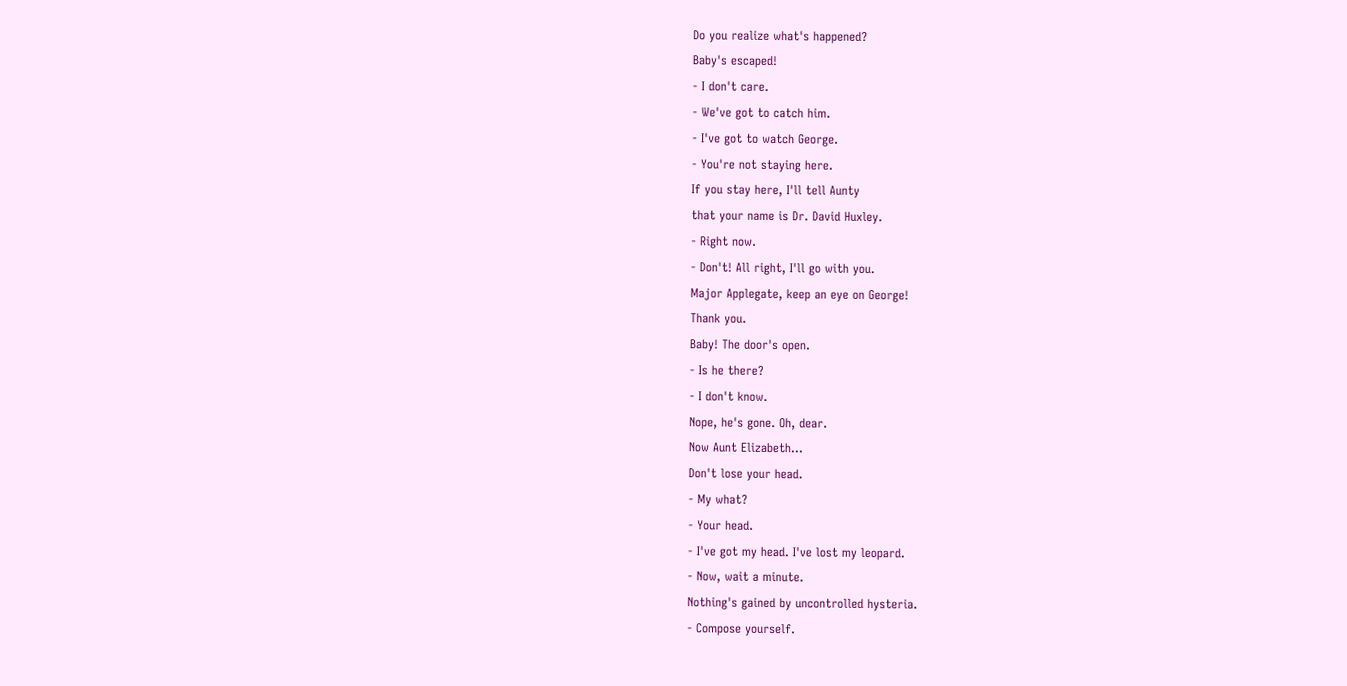Do you realize what's happened?
Baby's escaped!
- I don't care.
- We've got to catch him.
- I've got to watch George.
- You're not staying here.
If you stay here, I'll tell Aunty
that your name is Dr. David Huxley.
- Right now.
- Don't! All right, I'll go with you.
Major Applegate, keep an eye on George!
Thank you.
Baby! The door's open.
- Is he there?
- I don't know.
Nope, he's gone. Oh, dear.
Now Aunt Elizabeth...
Don't lose your head.
- My what?
- Your head.
- I've got my head. I've lost my leopard.
- Now, wait a minute.
Nothing's gained by uncontrolled hysteria.
- Compose yourself.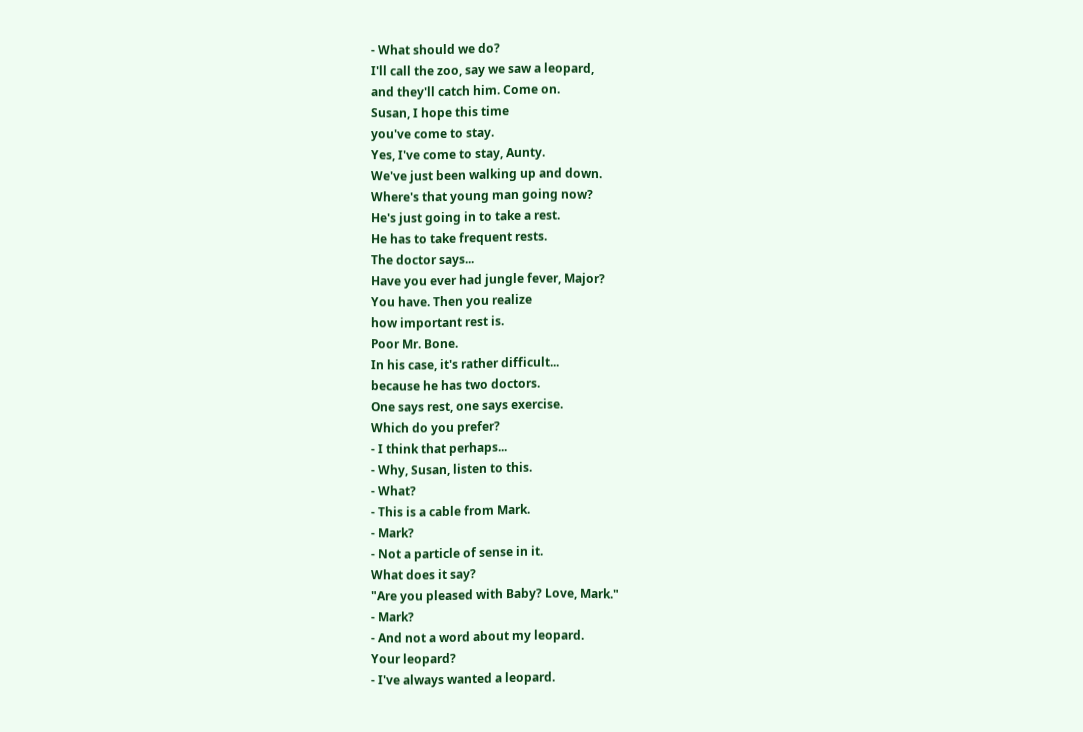- What should we do?
I'll call the zoo, say we saw a leopard,
and they'll catch him. Come on.
Susan, I hope this time
you've come to stay.
Yes, I've come to stay, Aunty.
We've just been walking up and down.
Where's that young man going now?
He's just going in to take a rest.
He has to take frequent rests.
The doctor says...
Have you ever had jungle fever, Major?
You have. Then you realize
how important rest is.
Poor Mr. Bone.
In his case, it's rather difficult...
because he has two doctors.
One says rest, one says exercise.
Which do you prefer?
- I think that perhaps...
- Why, Susan, listen to this.
- What?
- This is a cable from Mark.
- Mark?
- Not a particle of sense in it.
What does it say?
"Are you pleased with Baby? Love, Mark."
- Mark?
- And not a word about my leopard.
Your leopard?
- I've always wanted a leopard.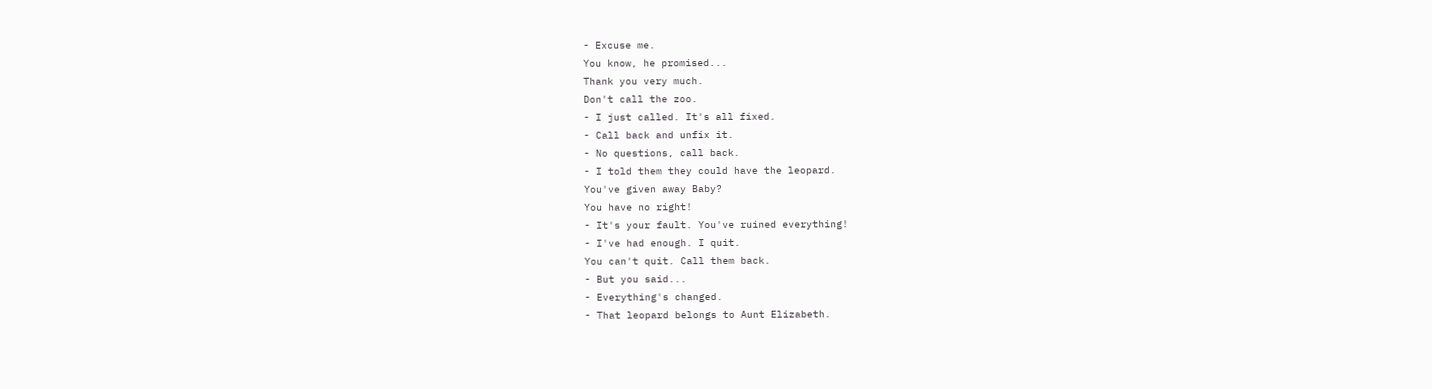- Excuse me.
You know, he promised...
Thank you very much.
Don't call the zoo.
- I just called. It's all fixed.
- Call back and unfix it.
- No questions, call back.
- I told them they could have the leopard.
You've given away Baby?
You have no right!
- It's your fault. You've ruined everything!
- I've had enough. I quit.
You can't quit. Call them back.
- But you said...
- Everything's changed.
- That leopard belongs to Aunt Elizabeth.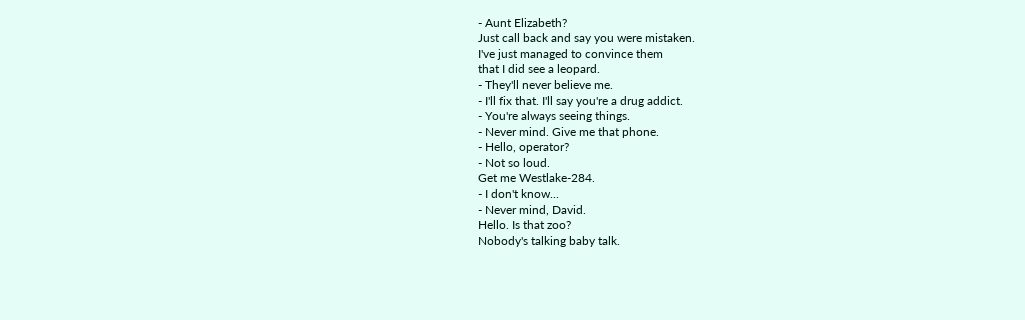- Aunt Elizabeth?
Just call back and say you were mistaken.
I've just managed to convince them
that I did see a leopard.
- They'll never believe me.
- I'll fix that. I'll say you're a drug addict.
- You're always seeing things.
- Never mind. Give me that phone.
- Hello, operator?
- Not so loud.
Get me Westlake-284.
- I don't know...
- Never mind, David.
Hello. Is that zoo?
Nobody's talking baby talk.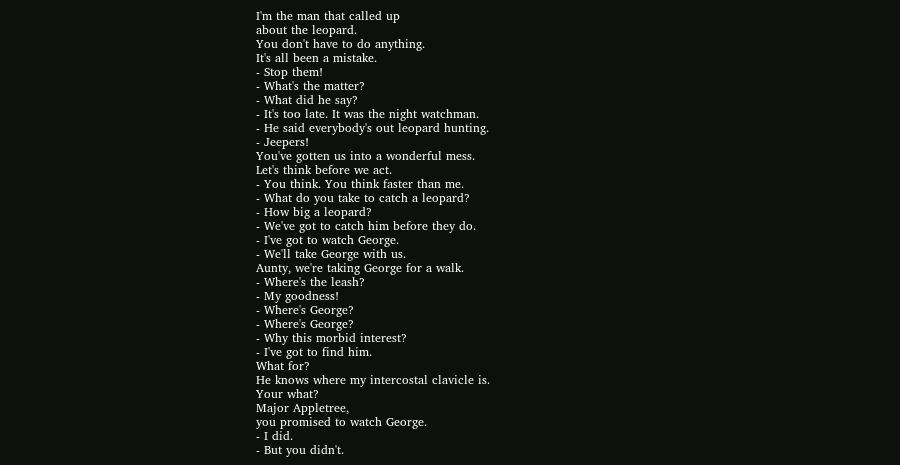I'm the man that called up
about the leopard.
You don't have to do anything.
It's all been a mistake.
- Stop them!
- What's the matter?
- What did he say?
- It's too late. It was the night watchman.
- He said everybody's out leopard hunting.
- Jeepers!
You've gotten us into a wonderful mess.
Let's think before we act.
- You think. You think faster than me.
- What do you take to catch a leopard?
- How big a leopard?
- We've got to catch him before they do.
- I've got to watch George.
- We'll take George with us.
Aunty, we're taking George for a walk.
- Where's the leash?
- My goodness!
- Where's George?
- Where's George?
- Why this morbid interest?
- I've got to find him.
What for?
He knows where my intercostal clavicle is.
Your what?
Major Appletree,
you promised to watch George.
- I did.
- But you didn't.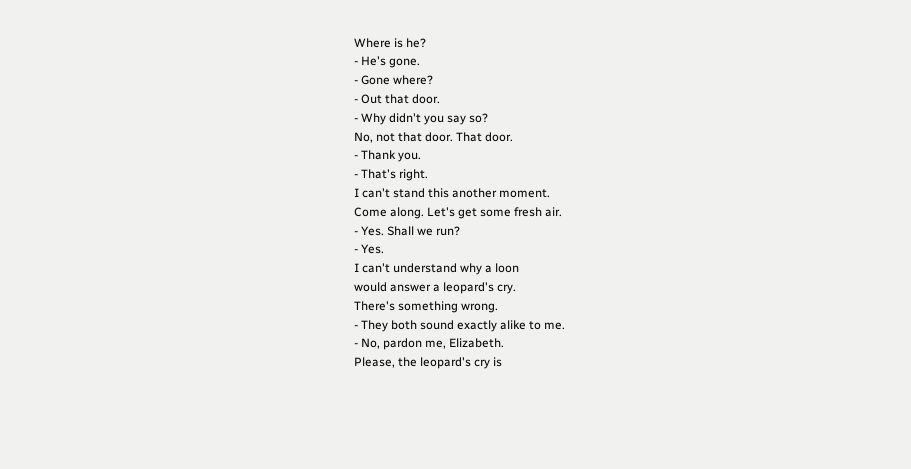Where is he?
- He's gone.
- Gone where?
- Out that door.
- Why didn't you say so?
No, not that door. That door.
- Thank you.
- That's right.
I can't stand this another moment.
Come along. Let's get some fresh air.
- Yes. Shall we run?
- Yes.
I can't understand why a loon
would answer a leopard's cry.
There's something wrong.
- They both sound exactly alike to me.
- No, pardon me, Elizabeth.
Please, the leopard's cry is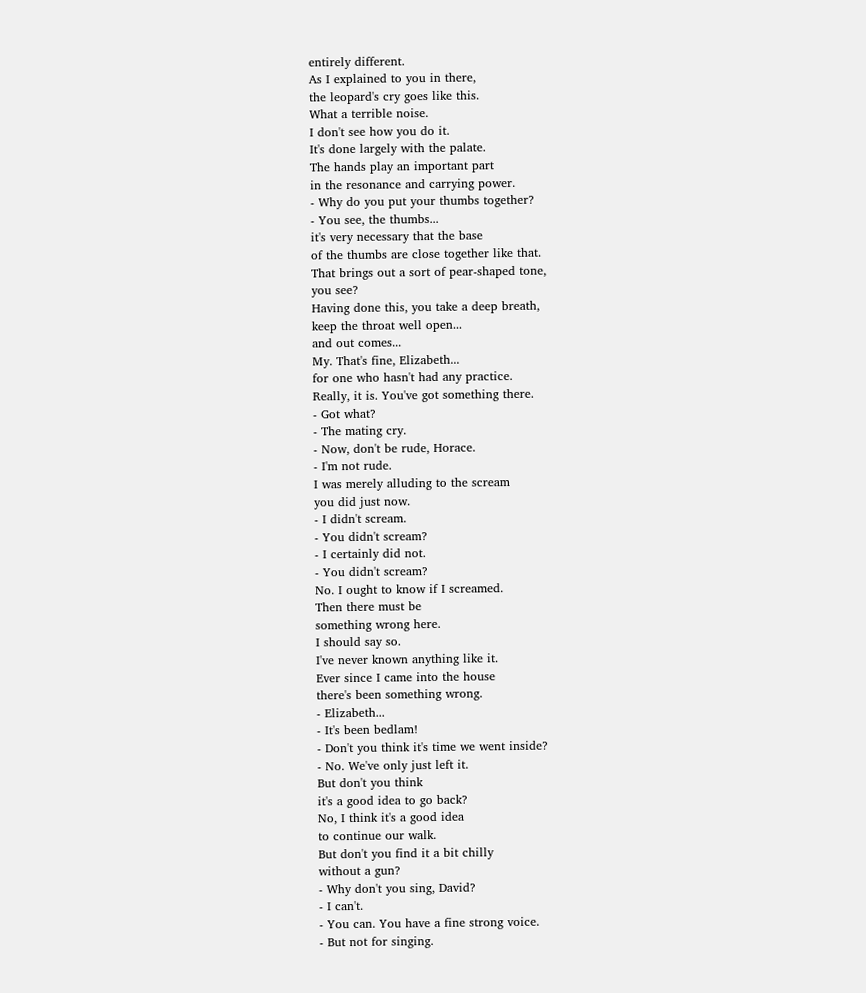entirely different.
As I explained to you in there,
the leopard's cry goes like this.
What a terrible noise.
I don't see how you do it.
It's done largely with the palate.
The hands play an important part
in the resonance and carrying power.
- Why do you put your thumbs together?
- You see, the thumbs...
it's very necessary that the base
of the thumbs are close together like that.
That brings out a sort of pear-shaped tone,
you see?
Having done this, you take a deep breath,
keep the throat well open...
and out comes...
My. That's fine, Elizabeth...
for one who hasn't had any practice.
Really, it is. You've got something there.
- Got what?
- The mating cry.
- Now, don't be rude, Horace.
- I'm not rude.
I was merely alluding to the scream
you did just now.
- I didn't scream.
- You didn't scream?
- I certainly did not.
- You didn't scream?
No. I ought to know if I screamed.
Then there must be
something wrong here.
I should say so.
I've never known anything like it.
Ever since I came into the house
there's been something wrong.
- Elizabeth...
- It's been bedlam!
- Don't you think it's time we went inside?
- No. We've only just left it.
But don't you think
it's a good idea to go back?
No, I think it's a good idea
to continue our walk.
But don't you find it a bit chilly
without a gun?
- Why don't you sing, David?
- I can't.
- You can. You have a fine strong voice.
- But not for singing.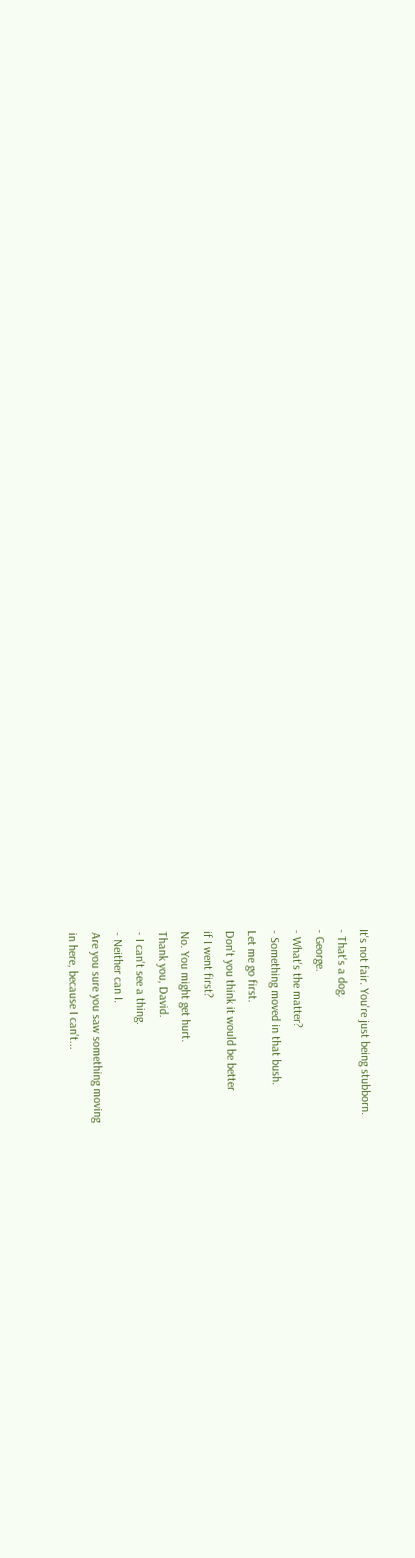It's not fair. You're just being stubborn.
- That's a dog.
- George.
- What's the matter?
- Something moved in that bush.
Let me go first.
Don't you think it would be better
if I went first?
No. You might get hurt.
Thank you, David.
- I can't see a thing.
- Neither can I.
Are you sure you saw something moving
in here, because I can't...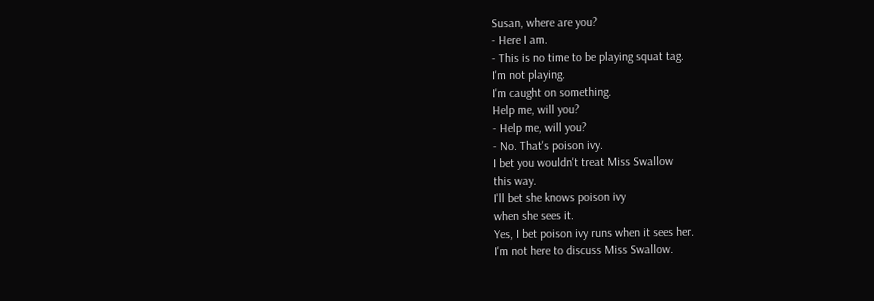Susan, where are you?
- Here I am.
- This is no time to be playing squat tag.
I'm not playing.
I'm caught on something.
Help me, will you?
- Help me, will you?
- No. That's poison ivy.
I bet you wouldn't treat Miss Swallow
this way.
I'll bet she knows poison ivy
when she sees it.
Yes, I bet poison ivy runs when it sees her.
I'm not here to discuss Miss Swallow.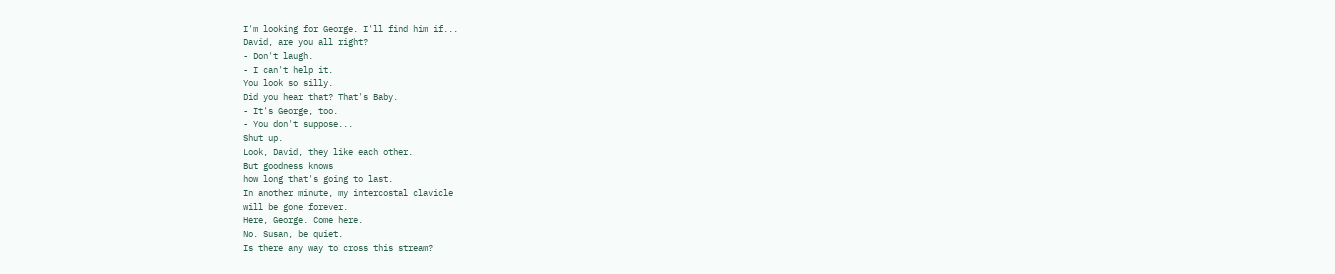I'm looking for George. I'll find him if...
David, are you all right?
- Don't laugh.
- I can't help it.
You look so silly.
Did you hear that? That's Baby.
- It's George, too.
- You don't suppose...
Shut up.
Look, David, they like each other.
But goodness knows
how long that's going to last.
In another minute, my intercostal clavicle
will be gone forever.
Here, George. Come here.
No. Susan, be quiet.
Is there any way to cross this stream?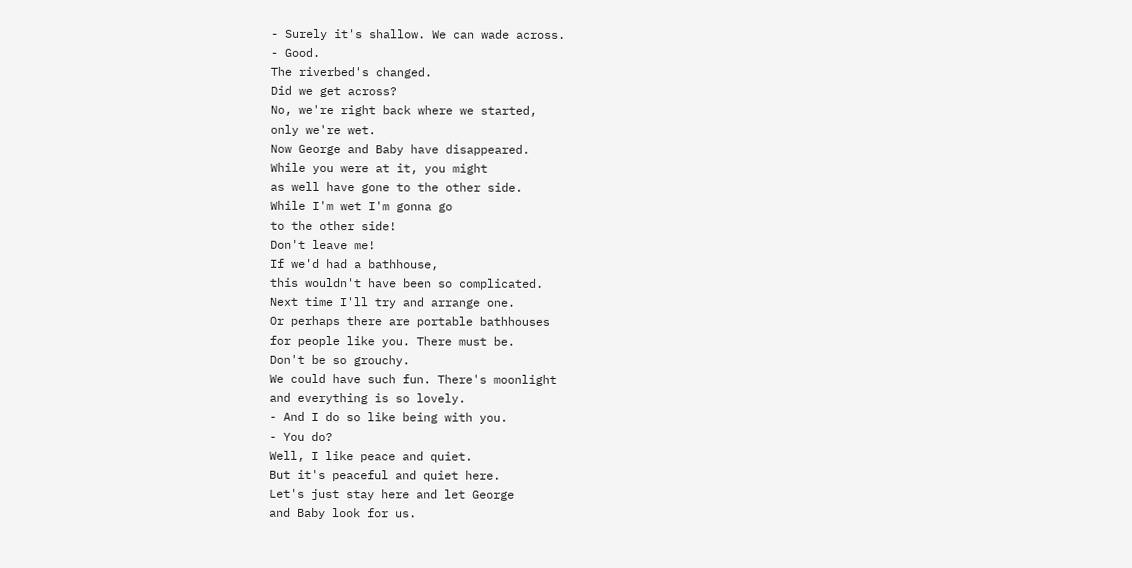- Surely it's shallow. We can wade across.
- Good.
The riverbed's changed.
Did we get across?
No, we're right back where we started,
only we're wet.
Now George and Baby have disappeared.
While you were at it, you might
as well have gone to the other side.
While I'm wet I'm gonna go
to the other side!
Don't leave me!
If we'd had a bathhouse,
this wouldn't have been so complicated.
Next time I'll try and arrange one.
Or perhaps there are portable bathhouses
for people like you. There must be.
Don't be so grouchy.
We could have such fun. There's moonlight
and everything is so lovely.
- And I do so like being with you.
- You do?
Well, I like peace and quiet.
But it's peaceful and quiet here.
Let's just stay here and let George
and Baby look for us.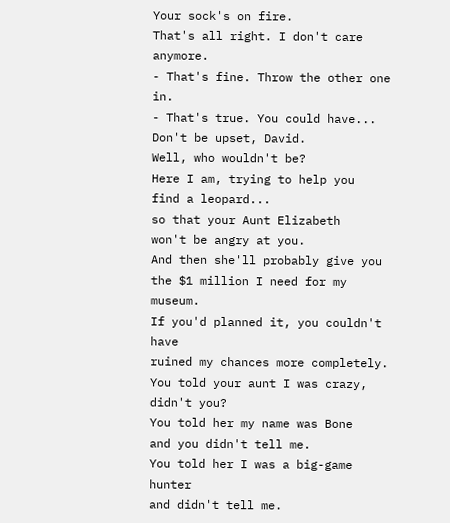Your sock's on fire.
That's all right. I don't care anymore.
- That's fine. Throw the other one in.
- That's true. You could have...
Don't be upset, David.
Well, who wouldn't be?
Here I am, trying to help you
find a leopard...
so that your Aunt Elizabeth
won't be angry at you.
And then she'll probably give you
the $1 million I need for my museum.
If you'd planned it, you couldn't have
ruined my chances more completely.
You told your aunt I was crazy, didn't you?
You told her my name was Bone
and you didn't tell me.
You told her I was a big-game hunter
and didn't tell me.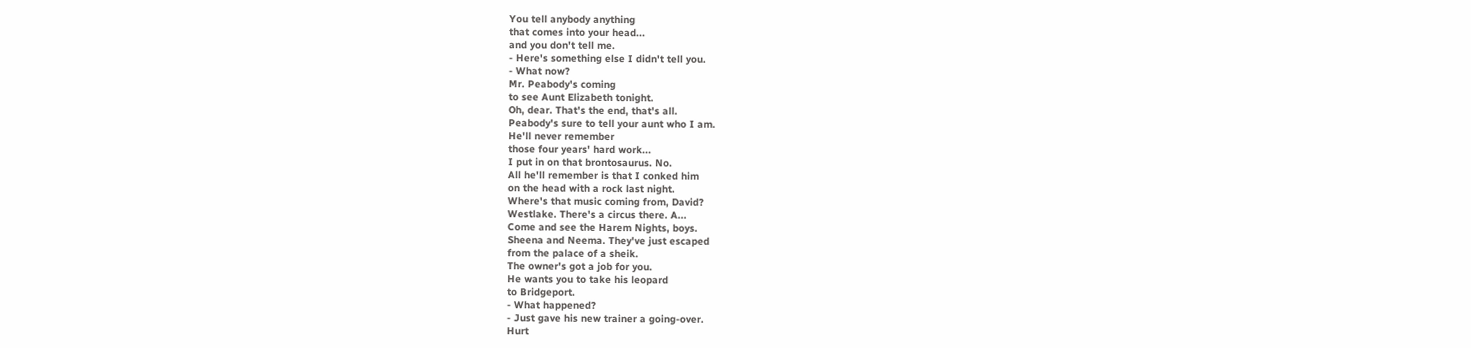You tell anybody anything
that comes into your head...
and you don't tell me.
- Here's something else I didn't tell you.
- What now?
Mr. Peabody's coming
to see Aunt Elizabeth tonight.
Oh, dear. That's the end, that's all.
Peabody's sure to tell your aunt who I am.
He'll never remember
those four years' hard work...
I put in on that brontosaurus. No.
All he'll remember is that I conked him
on the head with a rock last night.
Where's that music coming from, David?
Westlake. There's a circus there. A...
Come and see the Harem Nights, boys.
Sheena and Neema. They've just escaped
from the palace of a sheik.
The owner's got a job for you.
He wants you to take his leopard
to Bridgeport.
- What happened?
- Just gave his new trainer a going-over.
Hurt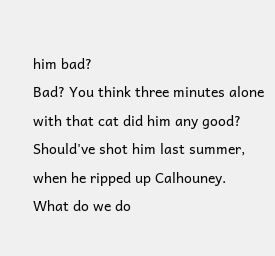him bad?
Bad? You think three minutes alone
with that cat did him any good?
Should've shot him last summer,
when he ripped up Calhouney.
What do we do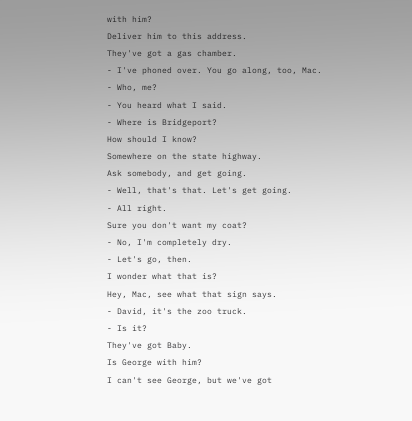with him?
Deliver him to this address.
They've got a gas chamber.
- I've phoned over. You go along, too, Mac.
- Who, me?
- You heard what I said.
- Where is Bridgeport?
How should I know?
Somewhere on the state highway.
Ask somebody, and get going.
- Well, that's that. Let's get going.
- All right.
Sure you don't want my coat?
- No, I'm completely dry.
- Let's go, then.
I wonder what that is?
Hey, Mac, see what that sign says.
- David, it's the zoo truck.
- Is it?
They've got Baby.
Is George with him?
I can't see George, but we've got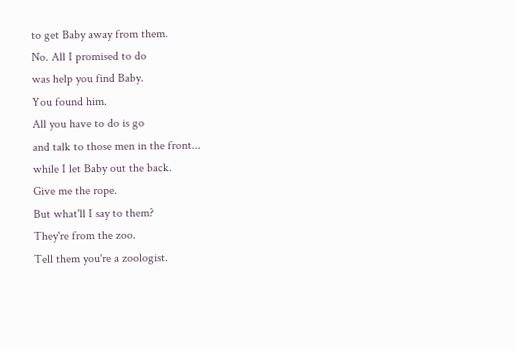to get Baby away from them.
No. All I promised to do
was help you find Baby.
You found him.
All you have to do is go
and talk to those men in the front...
while I let Baby out the back.
Give me the rope.
But what'll I say to them?
They're from the zoo.
Tell them you're a zoologist.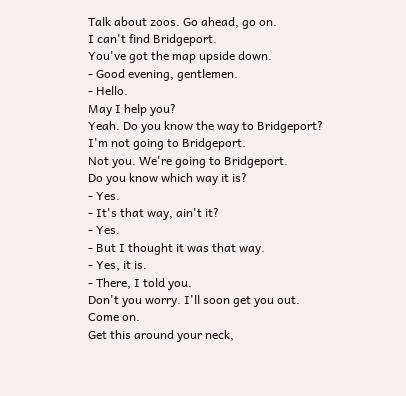Talk about zoos. Go ahead, go on.
I can't find Bridgeport.
You've got the map upside down.
- Good evening, gentlemen.
- Hello.
May I help you?
Yeah. Do you know the way to Bridgeport?
I'm not going to Bridgeport.
Not you. We're going to Bridgeport.
Do you know which way it is?
- Yes.
- It's that way, ain't it?
- Yes.
- But I thought it was that way.
- Yes, it is.
- There, I told you.
Don't you worry. I'll soon get you out.
Come on.
Get this around your neck,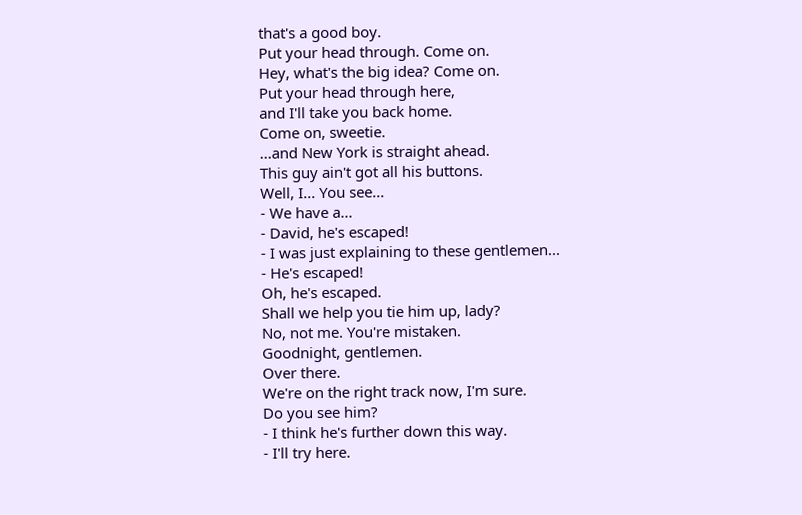that's a good boy.
Put your head through. Come on.
Hey, what's the big idea? Come on.
Put your head through here,
and I'll take you back home.
Come on, sweetie.
...and New York is straight ahead.
This guy ain't got all his buttons.
Well, I... You see...
- We have a...
- David, he's escaped!
- I was just explaining to these gentlemen...
- He's escaped!
Oh, he's escaped.
Shall we help you tie him up, lady?
No, not me. You're mistaken.
Goodnight, gentlemen.
Over there.
We're on the right track now, I'm sure.
Do you see him?
- I think he's further down this way.
- I'll try here.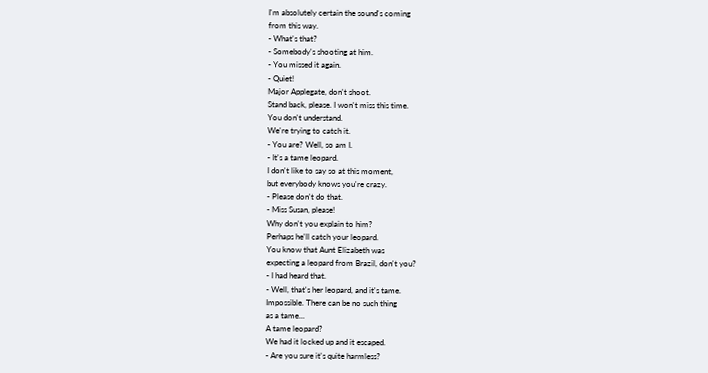I'm absolutely certain the sound's coming
from this way.
- What's that?
- Somebody's shooting at him.
- You missed it again.
- Quiet!
Major Applegate, don't shoot.
Stand back, please. I won't miss this time.
You don't understand.
We're trying to catch it.
- You are? Well, so am I.
- It's a tame leopard.
I don't like to say so at this moment,
but everybody knows you're crazy.
- Please don't do that.
- Miss Susan, please!
Why don't you explain to him?
Perhaps he'll catch your leopard.
You know that Aunt Elizabeth was
expecting a leopard from Brazil, don't you?
- I had heard that.
- Well, that's her leopard, and it's tame.
Impossible. There can be no such thing
as a tame...
A tame leopard?
We had it locked up and it escaped.
- Are you sure it's quite harmless?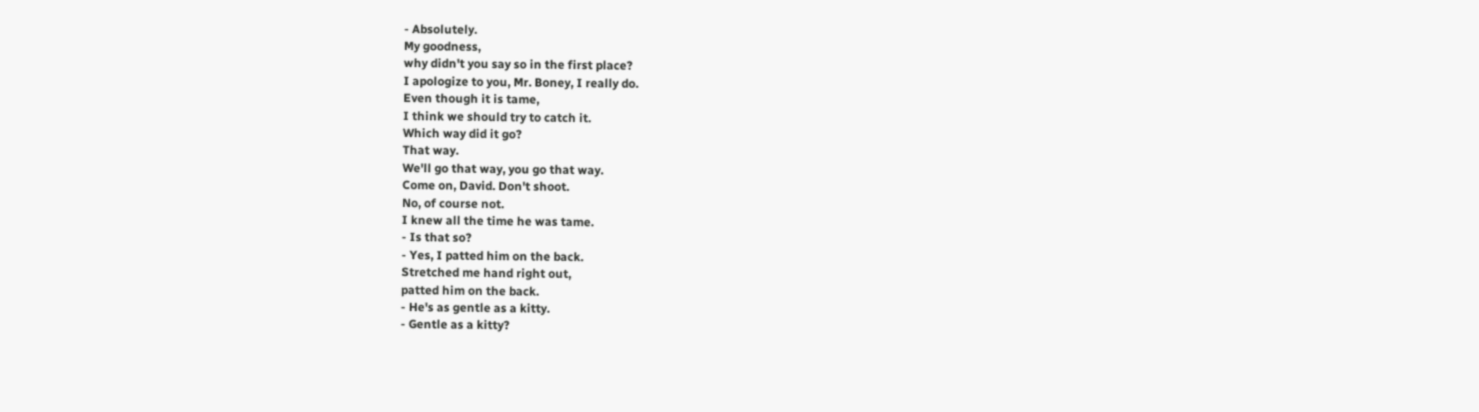- Absolutely.
My goodness,
why didn't you say so in the first place?
I apologize to you, Mr. Boney, I really do.
Even though it is tame,
I think we should try to catch it.
Which way did it go?
That way.
We'll go that way, you go that way.
Come on, David. Don't shoot.
No, of course not.
I knew all the time he was tame.
- Is that so?
- Yes, I patted him on the back.
Stretched me hand right out,
patted him on the back.
- He's as gentle as a kitty.
- Gentle as a kitty?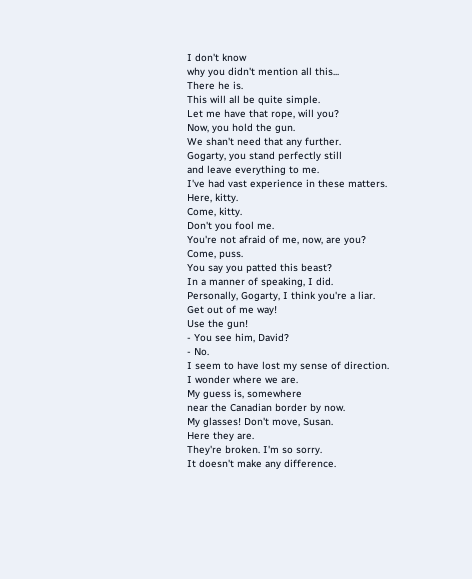I don't know
why you didn't mention all this...
There he is.
This will all be quite simple.
Let me have that rope, will you?
Now, you hold the gun.
We shan't need that any further.
Gogarty, you stand perfectly still
and leave everything to me.
I've had vast experience in these matters.
Here, kitty.
Come, kitty.
Don't you fool me.
You're not afraid of me, now, are you?
Come, puss.
You say you patted this beast?
In a manner of speaking, I did.
Personally, Gogarty, I think you're a liar.
Get out of me way!
Use the gun!
- You see him, David?
- No.
I seem to have lost my sense of direction.
I wonder where we are.
My guess is, somewhere
near the Canadian border by now.
My glasses! Don't move, Susan.
Here they are.
They're broken. I'm so sorry.
It doesn't make any difference.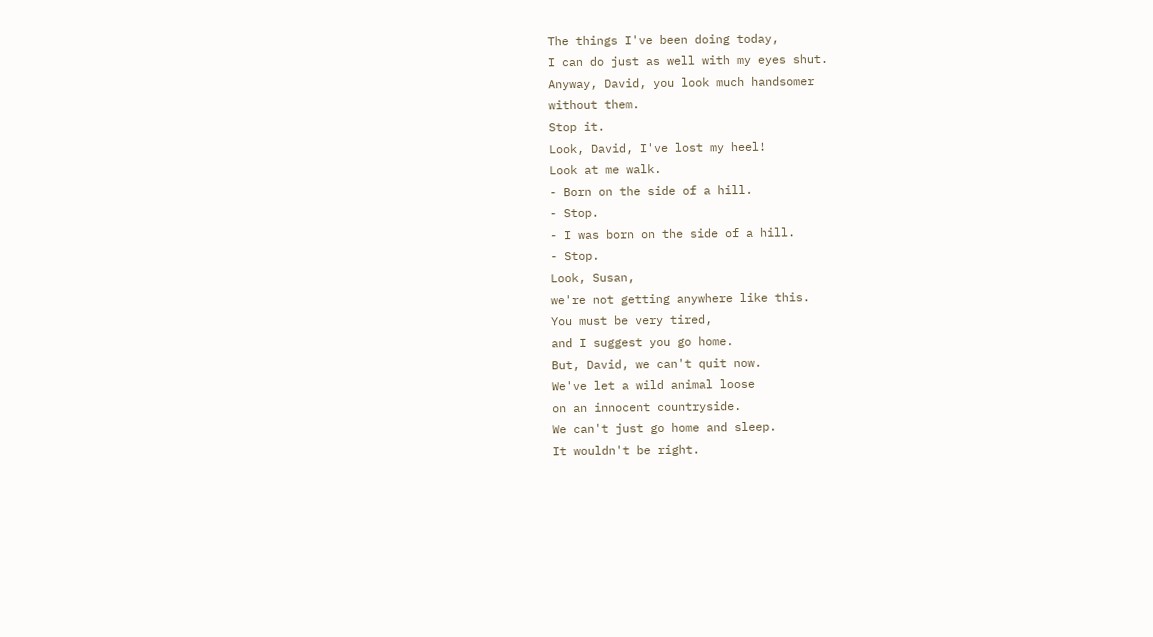The things I've been doing today,
I can do just as well with my eyes shut.
Anyway, David, you look much handsomer
without them.
Stop it.
Look, David, I've lost my heel!
Look at me walk.
- Born on the side of a hill.
- Stop.
- I was born on the side of a hill.
- Stop.
Look, Susan,
we're not getting anywhere like this.
You must be very tired,
and I suggest you go home.
But, David, we can't quit now.
We've let a wild animal loose
on an innocent countryside.
We can't just go home and sleep.
It wouldn't be right.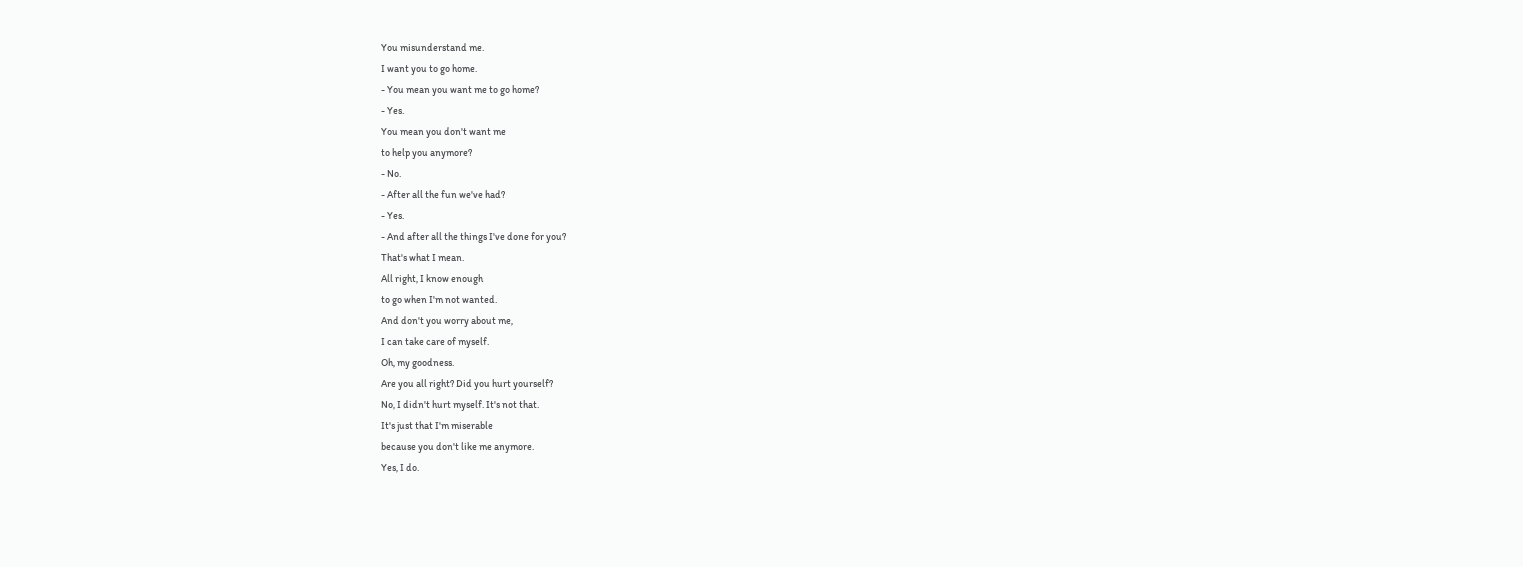You misunderstand me.
I want you to go home.
- You mean you want me to go home?
- Yes.
You mean you don't want me
to help you anymore?
- No.
- After all the fun we've had?
- Yes.
- And after all the things I've done for you?
That's what I mean.
All right, I know enough
to go when I'm not wanted.
And don't you worry about me,
I can take care of myself.
Oh, my goodness.
Are you all right? Did you hurt yourself?
No, I didn't hurt myself. It's not that.
It's just that I'm miserable
because you don't like me anymore.
Yes, I do.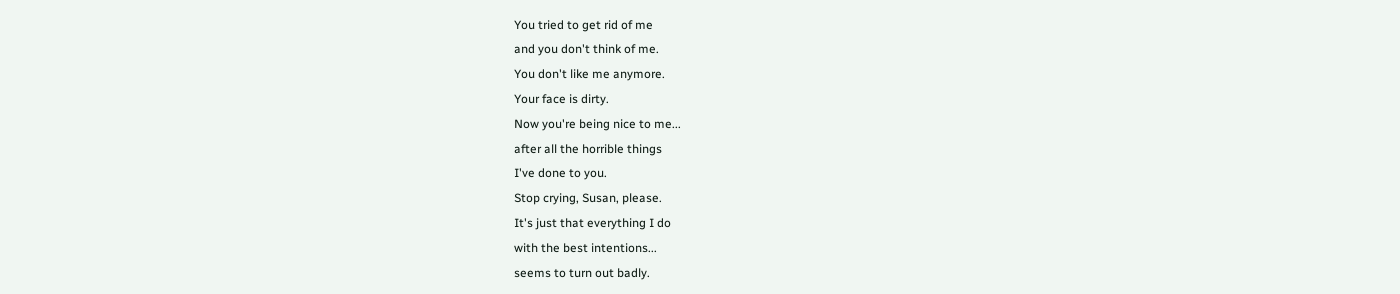You tried to get rid of me
and you don't think of me.
You don't like me anymore.
Your face is dirty.
Now you're being nice to me...
after all the horrible things
I've done to you.
Stop crying, Susan, please.
It's just that everything I do
with the best intentions...
seems to turn out badly.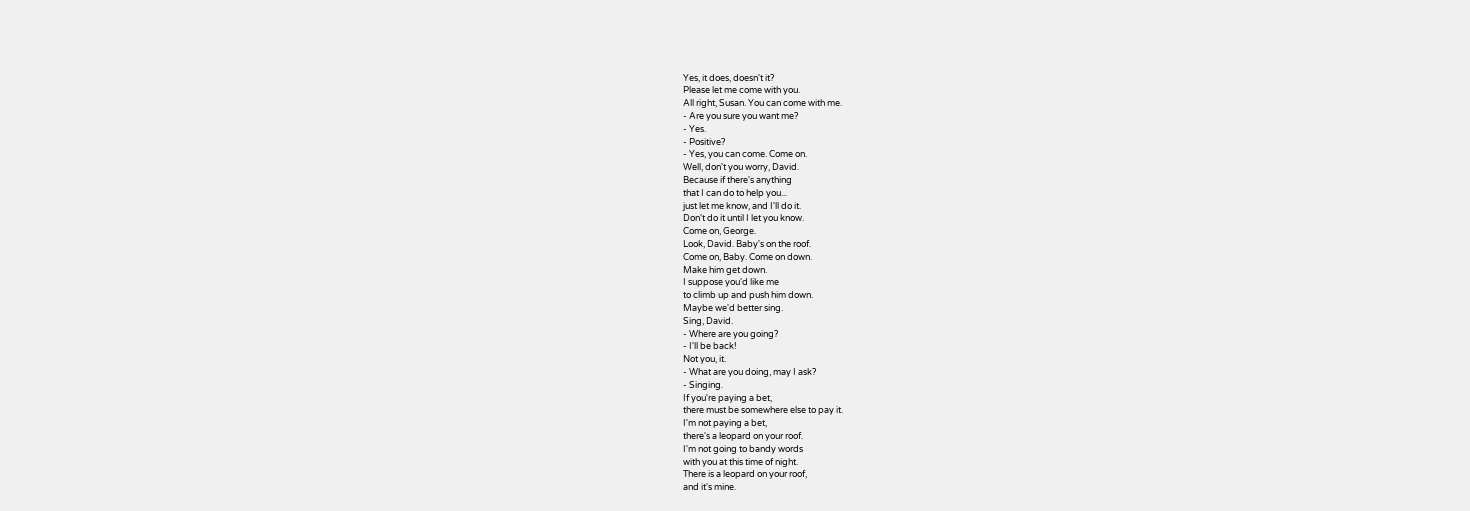Yes, it does, doesn't it?
Please let me come with you.
All right, Susan. You can come with me.
- Are you sure you want me?
- Yes.
- Positive?
- Yes, you can come. Come on.
Well, don't you worry, David.
Because if there's anything
that I can do to help you...
just let me know, and I'll do it.
Don't do it until I let you know.
Come on, George.
Look, David. Baby's on the roof.
Come on, Baby. Come on down.
Make him get down.
I suppose you'd like me
to climb up and push him down.
Maybe we'd better sing.
Sing, David.
- Where are you going?
- I'll be back!
Not you, it.
- What are you doing, may I ask?
- Singing.
If you're paying a bet,
there must be somewhere else to pay it.
I'm not paying a bet,
there's a leopard on your roof.
I'm not going to bandy words
with you at this time of night.
There is a leopard on your roof,
and it's mine.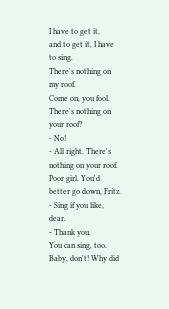I have to get it,
and to get it, I have to sing.
There's nothing on my roof.
Come on, you fool.
There's nothing on your roof?
- No!
- All right. There's nothing on your roof.
Poor girl. You'd better go down, Fritz.
- Sing if you like, dear.
- Thank you.
You can sing, too.
Baby, don't! Why did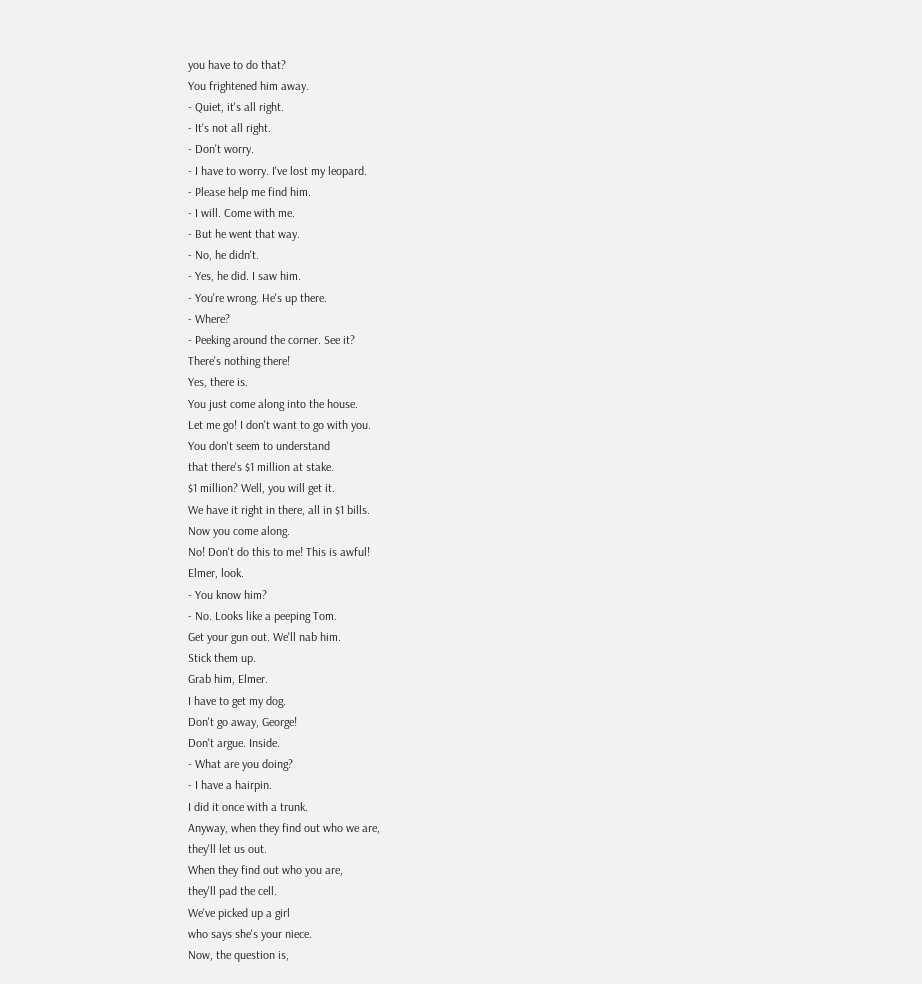you have to do that?
You frightened him away.
- Quiet, it's all right.
- It's not all right.
- Don't worry.
- I have to worry. I've lost my leopard.
- Please help me find him.
- I will. Come with me.
- But he went that way.
- No, he didn't.
- Yes, he did. I saw him.
- You're wrong. He's up there.
- Where?
- Peeking around the corner. See it?
There's nothing there!
Yes, there is.
You just come along into the house.
Let me go! I don't want to go with you.
You don't seem to understand
that there's $1 million at stake.
$1 million? Well, you will get it.
We have it right in there, all in $1 bills.
Now you come along.
No! Don't do this to me! This is awful!
Elmer, look.
- You know him?
- No. Looks like a peeping Tom.
Get your gun out. We'll nab him.
Stick them up.
Grab him, Elmer.
I have to get my dog.
Don't go away, George!
Don't argue. Inside.
- What are you doing?
- I have a hairpin.
I did it once with a trunk.
Anyway, when they find out who we are,
they'll let us out.
When they find out who you are,
they'll pad the cell.
We've picked up a girl
who says she's your niece.
Now, the question is,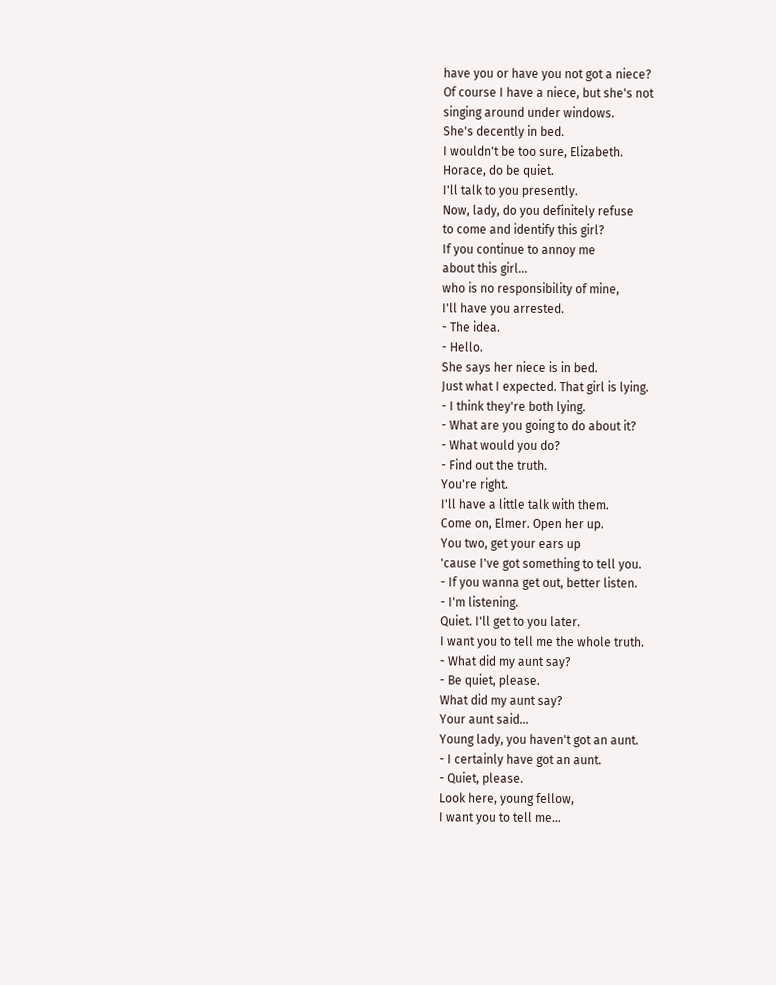have you or have you not got a niece?
Of course I have a niece, but she's not
singing around under windows.
She's decently in bed.
I wouldn't be too sure, Elizabeth.
Horace, do be quiet.
I'll talk to you presently.
Now, lady, do you definitely refuse
to come and identify this girl?
If you continue to annoy me
about this girl...
who is no responsibility of mine,
I'll have you arrested.
- The idea.
- Hello.
She says her niece is in bed.
Just what I expected. That girl is lying.
- I think they're both lying.
- What are you going to do about it?
- What would you do?
- Find out the truth.
You're right.
I'll have a little talk with them.
Come on, Elmer. Open her up.
You two, get your ears up
'cause I've got something to tell you.
- If you wanna get out, better listen.
- I'm listening.
Quiet. I'll get to you later.
I want you to tell me the whole truth.
- What did my aunt say?
- Be quiet, please.
What did my aunt say?
Your aunt said...
Young lady, you haven't got an aunt.
- I certainly have got an aunt.
- Quiet, please.
Look here, young fellow,
I want you to tell me...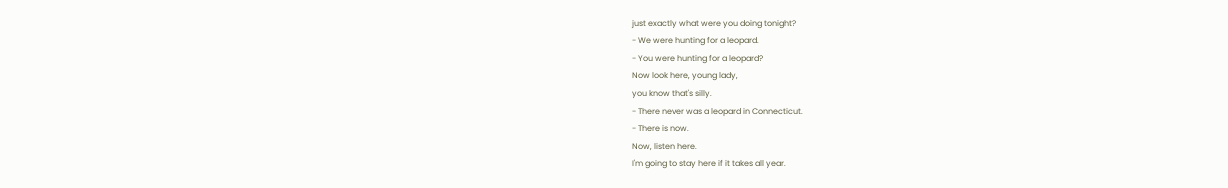just exactly what were you doing tonight?
- We were hunting for a leopard.
- You were hunting for a leopard?
Now look here, young lady,
you know that's silly.
- There never was a leopard in Connecticut.
- There is now.
Now, listen here.
I'm going to stay here if it takes all year.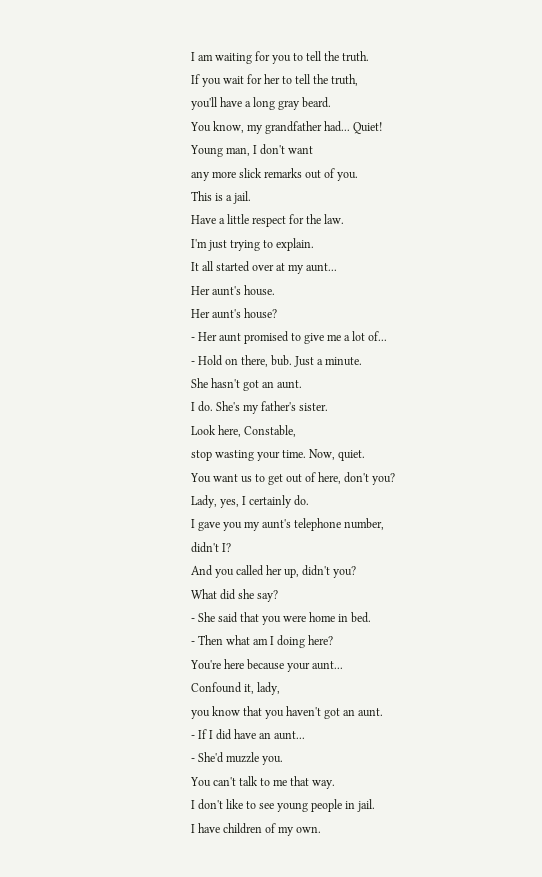I am waiting for you to tell the truth.
If you wait for her to tell the truth,
you'll have a long gray beard.
You know, my grandfather had... Quiet!
Young man, I don't want
any more slick remarks out of you.
This is a jail.
Have a little respect for the law.
I'm just trying to explain.
It all started over at my aunt...
Her aunt's house.
Her aunt's house?
- Her aunt promised to give me a lot of...
- Hold on there, bub. Just a minute.
She hasn't got an aunt.
I do. She's my father's sister.
Look here, Constable,
stop wasting your time. Now, quiet.
You want us to get out of here, don't you?
Lady, yes, I certainly do.
I gave you my aunt's telephone number,
didn't I?
And you called her up, didn't you?
What did she say?
- She said that you were home in bed.
- Then what am I doing here?
You're here because your aunt...
Confound it, lady,
you know that you haven't got an aunt.
- If I did have an aunt...
- She'd muzzle you.
You can't talk to me that way.
I don't like to see young people in jail.
I have children of my own.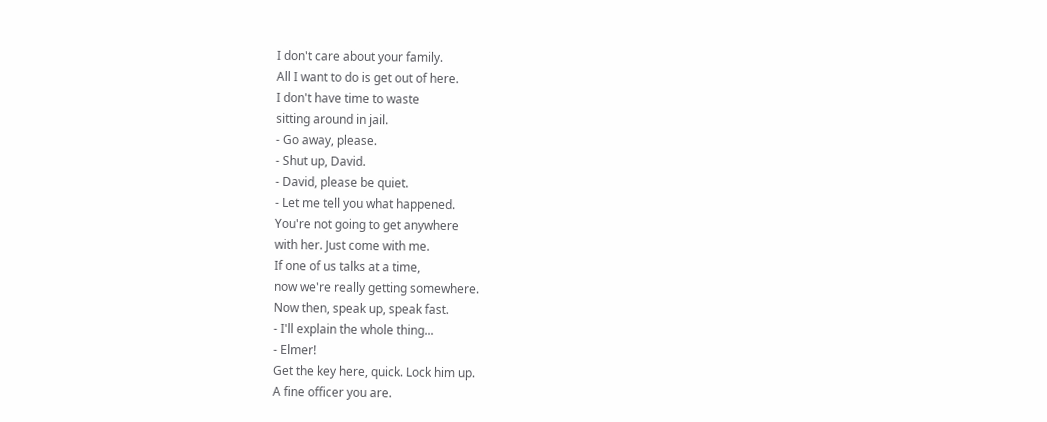I don't care about your family.
All I want to do is get out of here.
I don't have time to waste
sitting around in jail.
- Go away, please.
- Shut up, David.
- David, please be quiet.
- Let me tell you what happened.
You're not going to get anywhere
with her. Just come with me.
If one of us talks at a time,
now we're really getting somewhere.
Now then, speak up, speak fast.
- I'll explain the whole thing...
- Elmer!
Get the key here, quick. Lock him up.
A fine officer you are.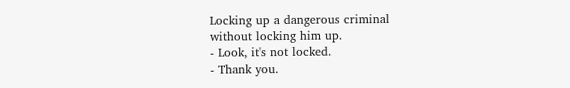Locking up a dangerous criminal
without locking him up.
- Look, it's not locked.
- Thank you.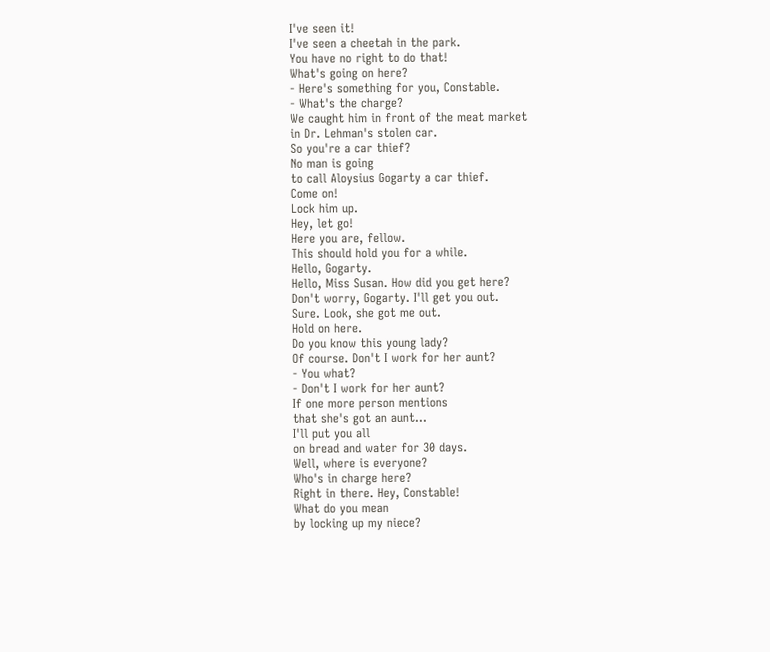I've seen it!
I've seen a cheetah in the park.
You have no right to do that!
What's going on here?
- Here's something for you, Constable.
- What's the charge?
We caught him in front of the meat market
in Dr. Lehman's stolen car.
So you're a car thief?
No man is going
to call Aloysius Gogarty a car thief.
Come on!
Lock him up.
Hey, let go!
Here you are, fellow.
This should hold you for a while.
Hello, Gogarty.
Hello, Miss Susan. How did you get here?
Don't worry, Gogarty. I'll get you out.
Sure. Look, she got me out.
Hold on here.
Do you know this young lady?
Of course. Don't I work for her aunt?
- You what?
- Don't I work for her aunt?
If one more person mentions
that she's got an aunt...
I'll put you all
on bread and water for 30 days.
Well, where is everyone?
Who's in charge here?
Right in there. Hey, Constable!
What do you mean
by locking up my niece?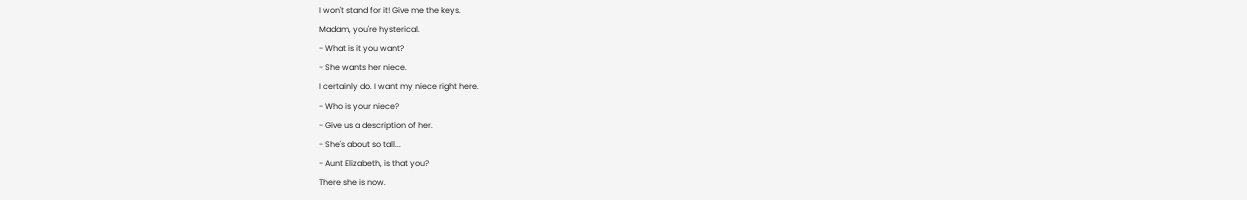I won't stand for it! Give me the keys.
Madam, you're hysterical.
- What is it you want?
- She wants her niece.
I certainly do. I want my niece right here.
- Who is your niece?
- Give us a description of her.
- She's about so tall...
- Aunt Elizabeth, is that you?
There she is now.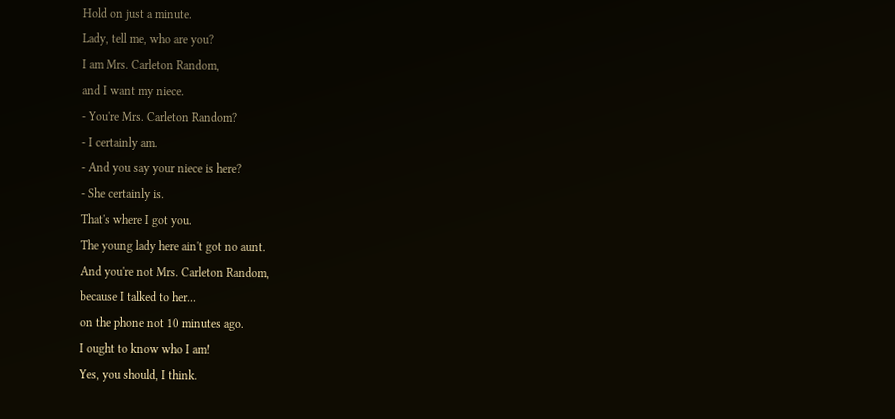Hold on just a minute.
Lady, tell me, who are you?
I am Mrs. Carleton Random,
and I want my niece.
- You're Mrs. Carleton Random?
- I certainly am.
- And you say your niece is here?
- She certainly is.
That's where I got you.
The young lady here ain't got no aunt.
And you're not Mrs. Carleton Random,
because I talked to her...
on the phone not 10 minutes ago.
I ought to know who I am!
Yes, you should, I think.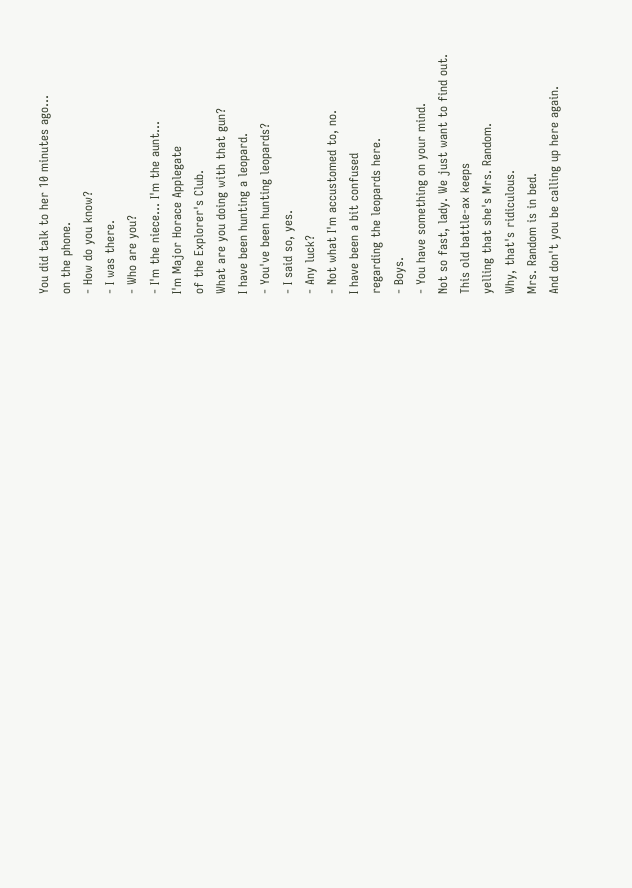You did talk to her 10 minutes ago...
on the phone.
- How do you know?
- I was there.
- Who are you?
- I'm the niece... I'm the aunt...
I'm Major Horace Applegate
of the Explorer's Club.
What are you doing with that gun?
I have been hunting a leopard.
- You've been hunting leopards?
- I said so, yes.
- Any luck?
- Not what I'm accustomed to, no.
I have been a bit confused
regarding the leopards here.
- Boys.
- You have something on your mind.
Not so fast, lady. We just want to find out.
This old battle-ax keeps
yelling that she's Mrs. Random.
Why, that's ridiculous.
Mrs. Random is in bed.
And don't you be calling up here again.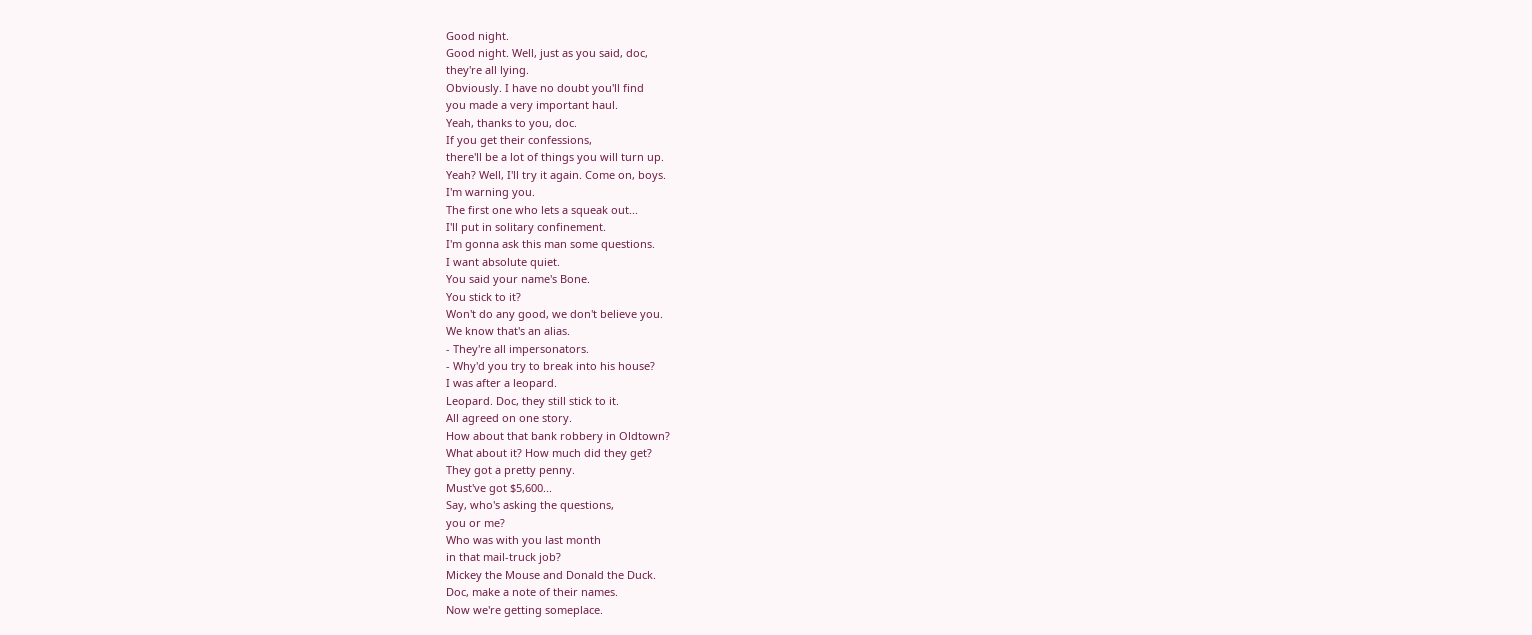Good night.
Good night. Well, just as you said, doc,
they're all lying.
Obviously. I have no doubt you'll find
you made a very important haul.
Yeah, thanks to you, doc.
If you get their confessions,
there'll be a lot of things you will turn up.
Yeah? Well, I'll try it again. Come on, boys.
I'm warning you.
The first one who lets a squeak out...
I'll put in solitary confinement.
I'm gonna ask this man some questions.
I want absolute quiet.
You said your name's Bone.
You stick to it?
Won't do any good, we don't believe you.
We know that's an alias.
- They're all impersonators.
- Why'd you try to break into his house?
I was after a leopard.
Leopard. Doc, they still stick to it.
All agreed on one story.
How about that bank robbery in Oldtown?
What about it? How much did they get?
They got a pretty penny.
Must've got $5,600...
Say, who's asking the questions,
you or me?
Who was with you last month
in that mail-truck job?
Mickey the Mouse and Donald the Duck.
Doc, make a note of their names.
Now we're getting someplace.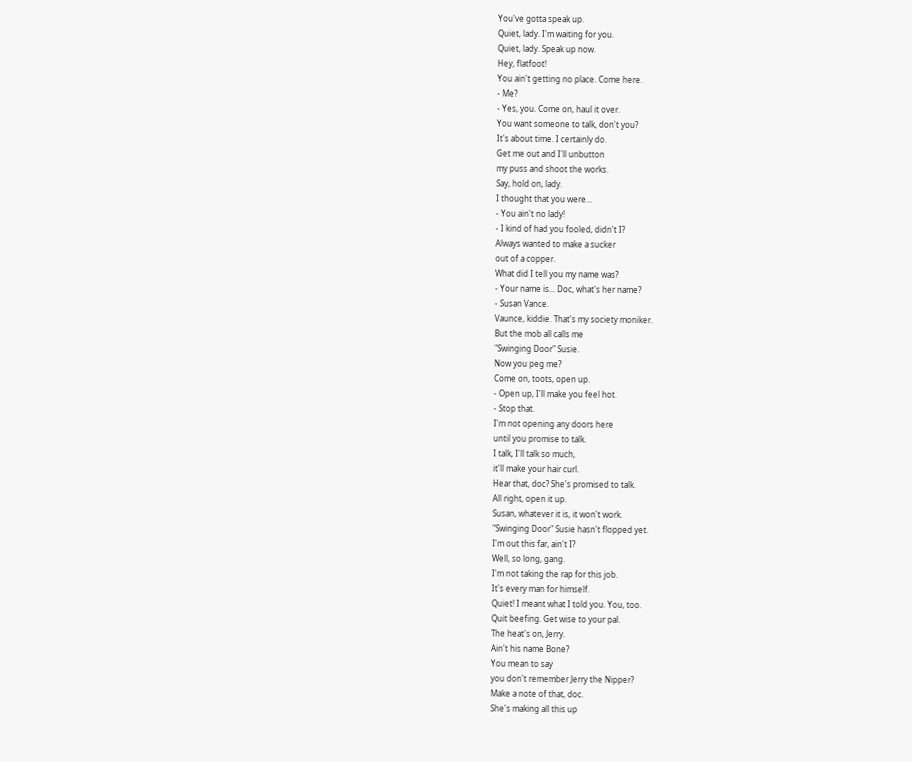You've gotta speak up.
Quiet, lady. I'm waiting for you.
Quiet, lady. Speak up now.
Hey, flatfoot!
You ain't getting no place. Come here.
- Me?
- Yes, you. Come on, haul it over.
You want someone to talk, don't you?
It's about time. I certainly do.
Get me out and I'll unbutton
my puss and shoot the works.
Say, hold on, lady.
I thought that you were...
- You ain't no lady!
- I kind of had you fooled, didn't I?
Always wanted to make a sucker
out of a copper.
What did I tell you my name was?
- Your name is... Doc, what's her name?
- Susan Vance.
Vaunce, kiddie. That's my society moniker.
But the mob all calls me
"Swinging Door" Susie.
Now you peg me?
Come on, toots, open up.
- Open up, I'll make you feel hot.
- Stop that.
I'm not opening any doors here
until you promise to talk.
I talk, I'll talk so much,
it'll make your hair curl.
Hear that, doc? She's promised to talk.
All right, open it up.
Susan, whatever it is, it won't work.
"Swinging Door" Susie hasn't flopped yet.
I'm out this far, ain't I?
Well, so long, gang.
I'm not taking the rap for this job.
It's every man for himself.
Quiet! I meant what I told you. You, too.
Quit beefing. Get wise to your pal.
The heat's on, Jerry.
Ain't his name Bone?
You mean to say
you don't remember Jerry the Nipper?
Make a note of that, doc.
She's making all this up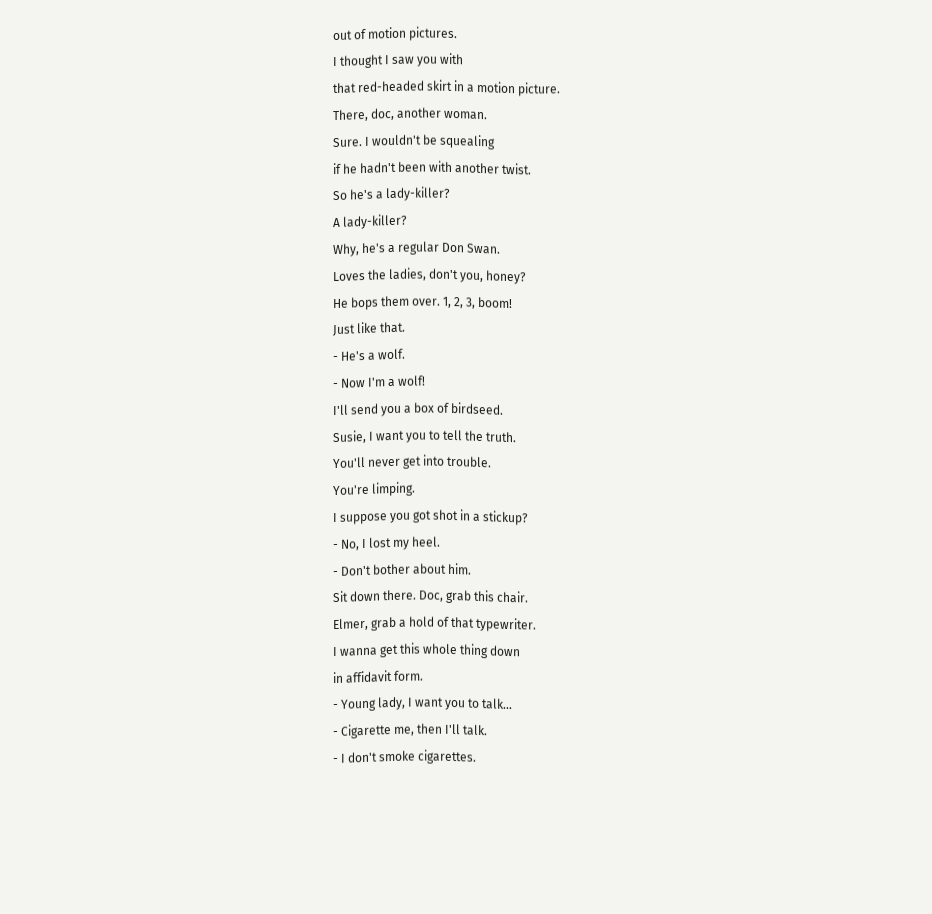out of motion pictures.
I thought I saw you with
that red-headed skirt in a motion picture.
There, doc, another woman.
Sure. I wouldn't be squealing
if he hadn't been with another twist.
So he's a lady-killer?
A lady-killer?
Why, he's a regular Don Swan.
Loves the ladies, don't you, honey?
He bops them over. 1, 2, 3, boom!
Just like that.
- He's a wolf.
- Now I'm a wolf!
I'll send you a box of birdseed.
Susie, I want you to tell the truth.
You'll never get into trouble.
You're limping.
I suppose you got shot in a stickup?
- No, I lost my heel.
- Don't bother about him.
Sit down there. Doc, grab this chair.
Elmer, grab a hold of that typewriter.
I wanna get this whole thing down
in affidavit form.
- Young lady, I want you to talk...
- Cigarette me, then I'll talk.
- I don't smoke cigarettes.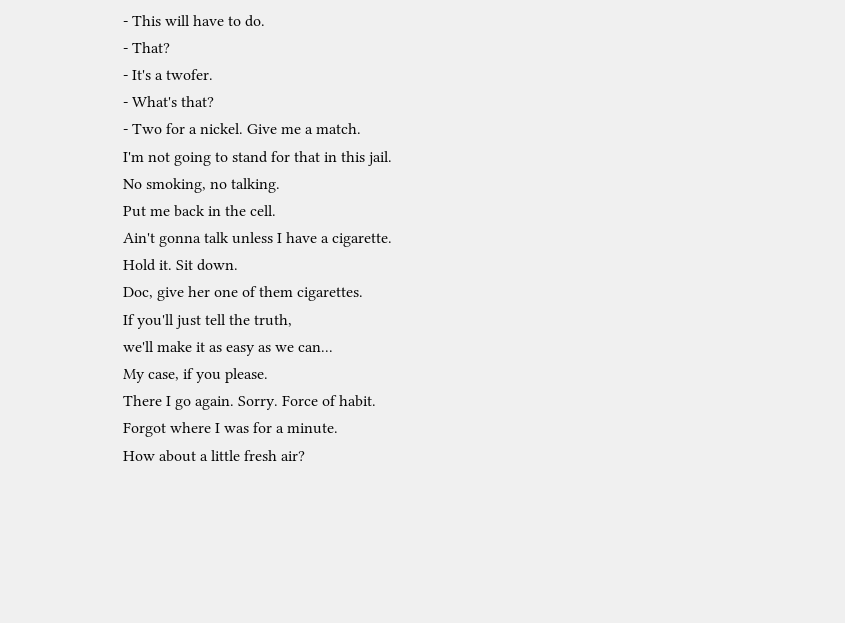- This will have to do.
- That?
- It's a twofer.
- What's that?
- Two for a nickel. Give me a match.
I'm not going to stand for that in this jail.
No smoking, no talking.
Put me back in the cell.
Ain't gonna talk unless I have a cigarette.
Hold it. Sit down.
Doc, give her one of them cigarettes.
If you'll just tell the truth,
we'll make it as easy as we can...
My case, if you please.
There I go again. Sorry. Force of habit.
Forgot where I was for a minute.
How about a little fresh air?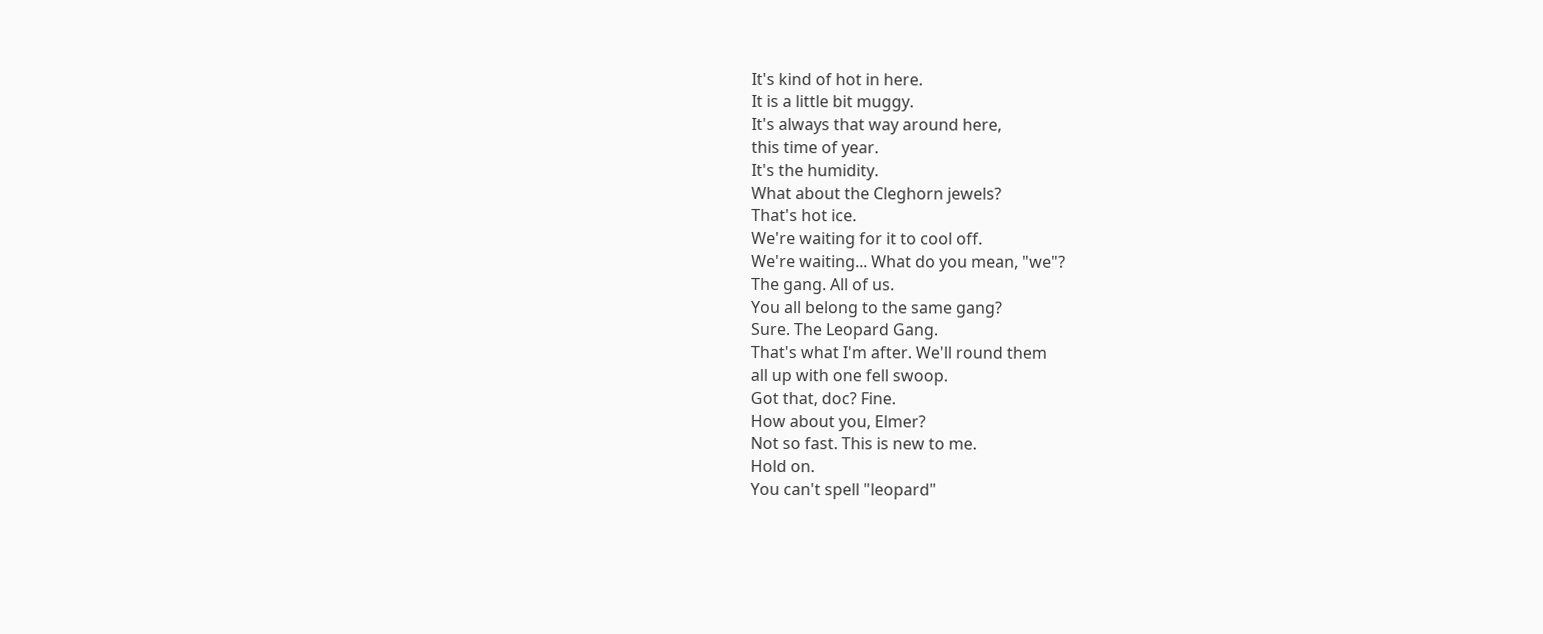It's kind of hot in here.
It is a little bit muggy.
It's always that way around here,
this time of year.
It's the humidity.
What about the Cleghorn jewels?
That's hot ice.
We're waiting for it to cool off.
We're waiting... What do you mean, "we"?
The gang. All of us.
You all belong to the same gang?
Sure. The Leopard Gang.
That's what I'm after. We'll round them
all up with one fell swoop.
Got that, doc? Fine.
How about you, Elmer?
Not so fast. This is new to me.
Hold on.
You can't spell "leopard"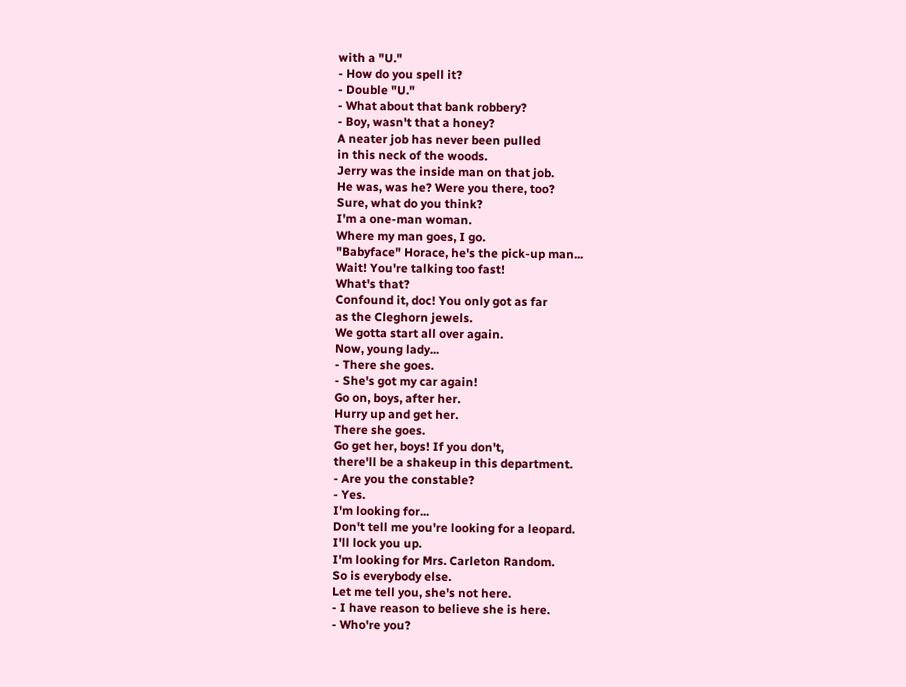with a "U."
- How do you spell it?
- Double "U."
- What about that bank robbery?
- Boy, wasn't that a honey?
A neater job has never been pulled
in this neck of the woods.
Jerry was the inside man on that job.
He was, was he? Were you there, too?
Sure, what do you think?
I'm a one-man woman.
Where my man goes, I go.
"Babyface" Horace, he's the pick-up man...
Wait! You're talking too fast!
What's that?
Confound it, doc! You only got as far
as the Cleghorn jewels.
We gotta start all over again.
Now, young lady...
- There she goes.
- She's got my car again!
Go on, boys, after her.
Hurry up and get her.
There she goes.
Go get her, boys! If you don't,
there'll be a shakeup in this department.
- Are you the constable?
- Yes.
I'm looking for...
Don't tell me you're looking for a leopard.
I'll lock you up.
I'm looking for Mrs. Carleton Random.
So is everybody else.
Let me tell you, she's not here.
- I have reason to believe she is here.
- Who're you?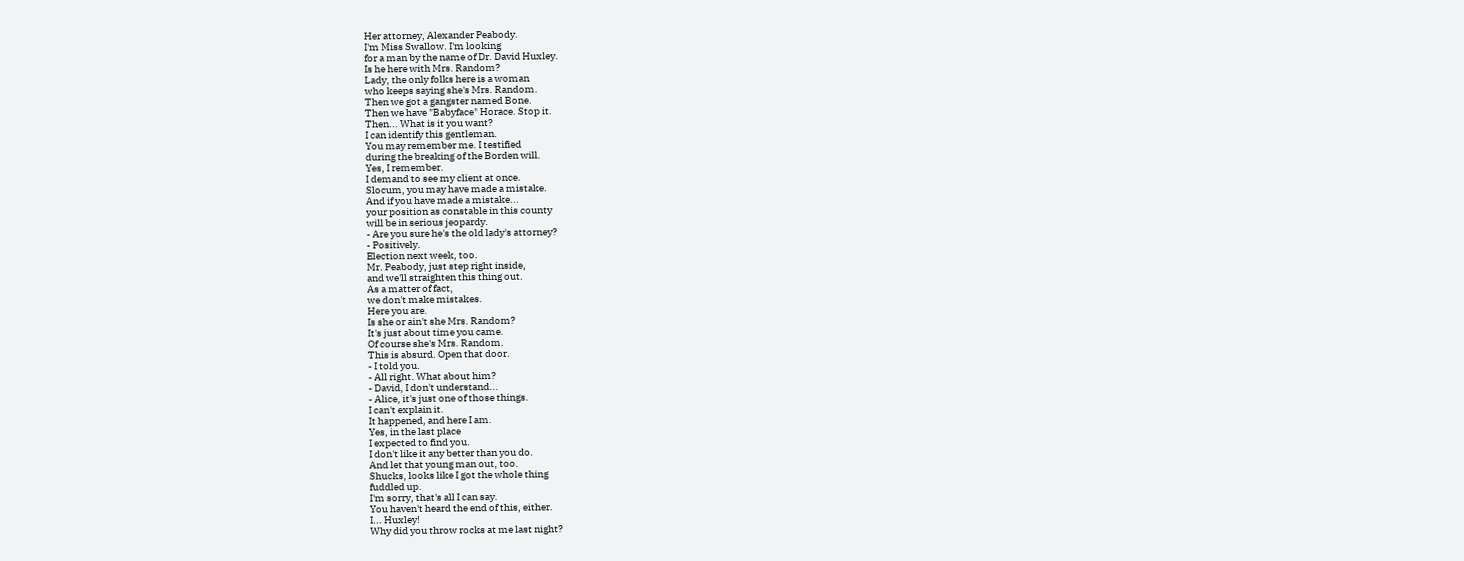Her attorney, Alexander Peabody.
I'm Miss Swallow. I'm looking
for a man by the name of Dr. David Huxley.
Is he here with Mrs. Random?
Lady, the only folks here is a woman
who keeps saying she's Mrs. Random.
Then we got a gangster named Bone.
Then we have "Babyface" Horace. Stop it.
Then... What is it you want?
I can identify this gentleman.
You may remember me. I testified
during the breaking of the Borden will.
Yes, I remember.
I demand to see my client at once.
Slocum, you may have made a mistake.
And if you have made a mistake...
your position as constable in this county
will be in serious jeopardy.
- Are you sure he's the old lady's attorney?
- Positively.
Election next week, too.
Mr. Peabody, just step right inside,
and we'll straighten this thing out.
As a matter of fact,
we don't make mistakes.
Here you are.
Is she or ain't she Mrs. Random?
It's just about time you came.
Of course she's Mrs. Random.
This is absurd. Open that door.
- I told you.
- All right. What about him?
- David, I don't understand...
- Alice, it's just one of those things.
I can't explain it.
It happened, and here I am.
Yes, in the last place
I expected to find you.
I don't like it any better than you do.
And let that young man out, too.
Shucks, looks like I got the whole thing
fuddled up.
I'm sorry, that's all I can say.
You haven't heard the end of this, either.
I... Huxley!
Why did you throw rocks at me last night?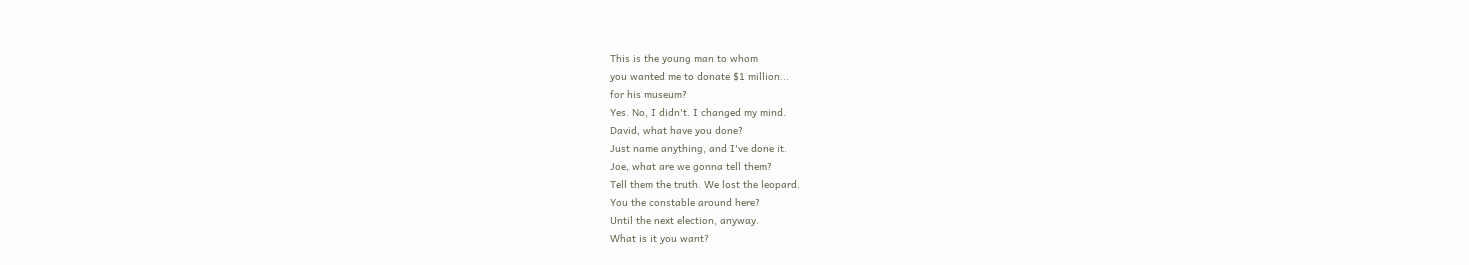This is the young man to whom
you wanted me to donate $1 million...
for his museum?
Yes. No, I didn't. I changed my mind.
David, what have you done?
Just name anything, and I've done it.
Joe, what are we gonna tell them?
Tell them the truth. We lost the leopard.
You the constable around here?
Until the next election, anyway.
What is it you want?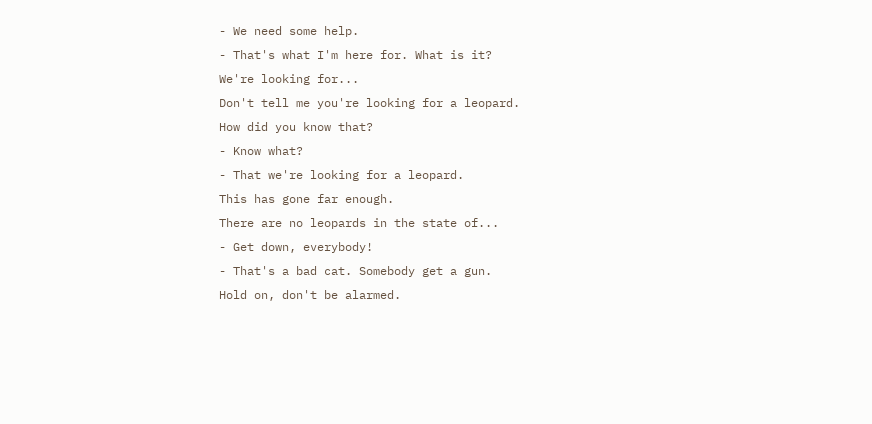- We need some help.
- That's what I'm here for. What is it?
We're looking for...
Don't tell me you're looking for a leopard.
How did you know that?
- Know what?
- That we're looking for a leopard.
This has gone far enough.
There are no leopards in the state of...
- Get down, everybody!
- That's a bad cat. Somebody get a gun.
Hold on, don't be alarmed.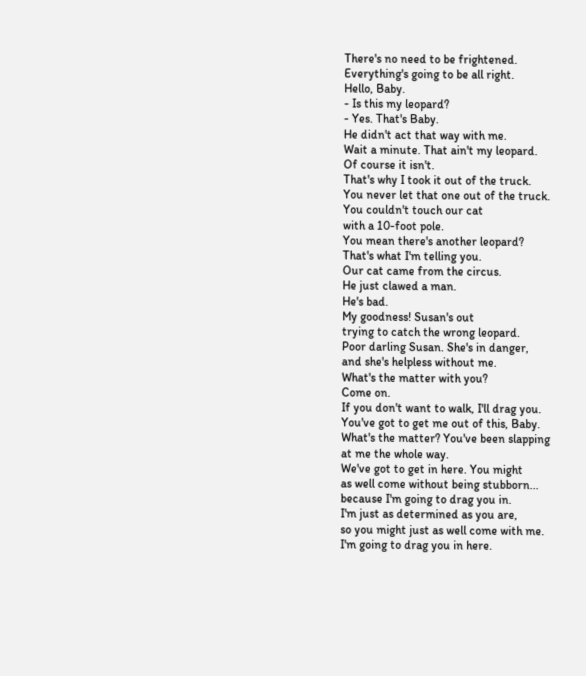There's no need to be frightened.
Everything's going to be all right.
Hello, Baby.
- Is this my leopard?
- Yes. That's Baby.
He didn't act that way with me.
Wait a minute. That ain't my leopard.
Of course it isn't.
That's why I took it out of the truck.
You never let that one out of the truck.
You couldn't touch our cat
with a 10-foot pole.
You mean there's another leopard?
That's what I'm telling you.
Our cat came from the circus.
He just clawed a man.
He's bad.
My goodness! Susan's out
trying to catch the wrong leopard.
Poor darling Susan. She's in danger,
and she's helpless without me.
What's the matter with you?
Come on.
If you don't want to walk, I'll drag you.
You've got to get me out of this, Baby.
What's the matter? You've been slapping
at me the whole way.
We've got to get in here. You might
as well come without being stubborn...
because I'm going to drag you in.
I'm just as determined as you are,
so you might just as well come with me.
I'm going to drag you in here.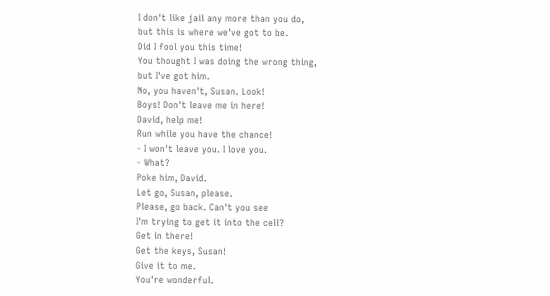I don't like jail any more than you do,
but this is where we've got to be.
Did I fool you this time!
You thought I was doing the wrong thing,
but I've got him.
No, you haven't, Susan. Look!
Boys! Don't leave me in here!
David, help me!
Run while you have the chance!
- I won't leave you. I love you.
- What?
Poke him, David.
Let go, Susan, please.
Please, go back. Can't you see
I'm trying to get it into the cell?
Get in there!
Get the keys, Susan!
Give it to me.
You're wonderful.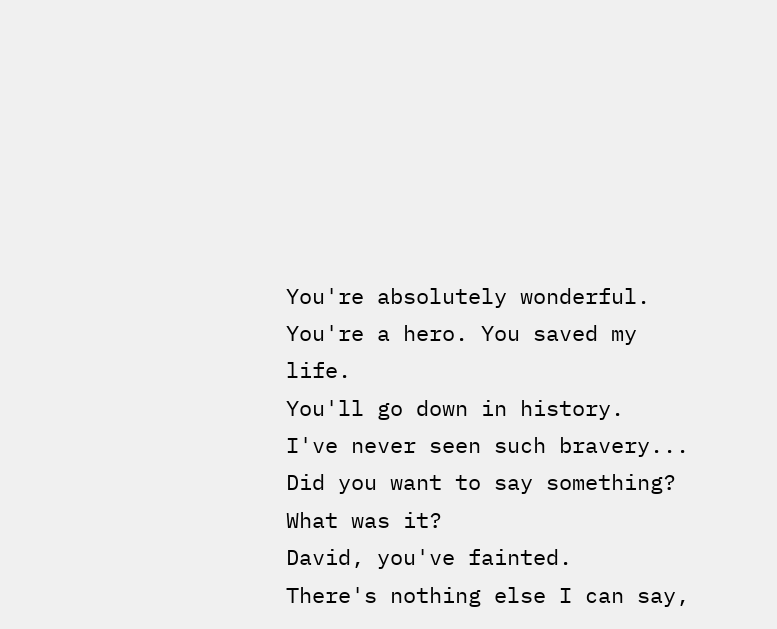You're absolutely wonderful.
You're a hero. You saved my life.
You'll go down in history.
I've never seen such bravery...
Did you want to say something?
What was it?
David, you've fainted.
There's nothing else I can say,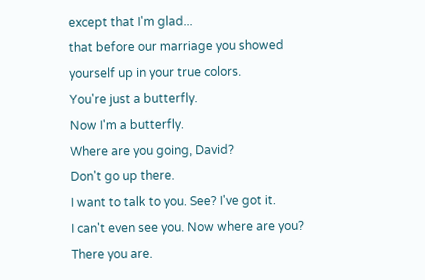except that I'm glad...
that before our marriage you showed
yourself up in your true colors.
You're just a butterfly.
Now I'm a butterfly.
Where are you going, David?
Don't go up there.
I want to talk to you. See? I've got it.
I can't even see you. Now where are you?
There you are.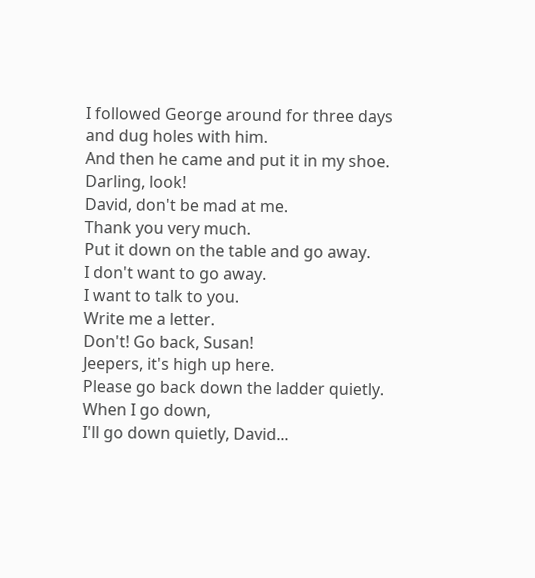I followed George around for three days
and dug holes with him.
And then he came and put it in my shoe.
Darling, look!
David, don't be mad at me.
Thank you very much.
Put it down on the table and go away.
I don't want to go away.
I want to talk to you.
Write me a letter.
Don't! Go back, Susan!
Jeepers, it's high up here.
Please go back down the ladder quietly.
When I go down,
I'll go down quietly, David...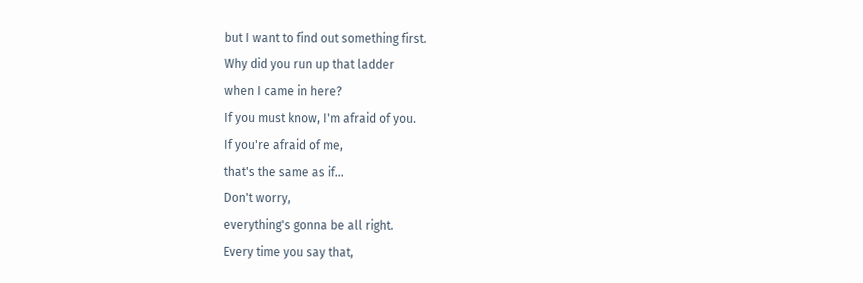but I want to find out something first.
Why did you run up that ladder
when I came in here?
If you must know, I'm afraid of you.
If you're afraid of me,
that's the same as if...
Don't worry,
everything's gonna be all right.
Every time you say that,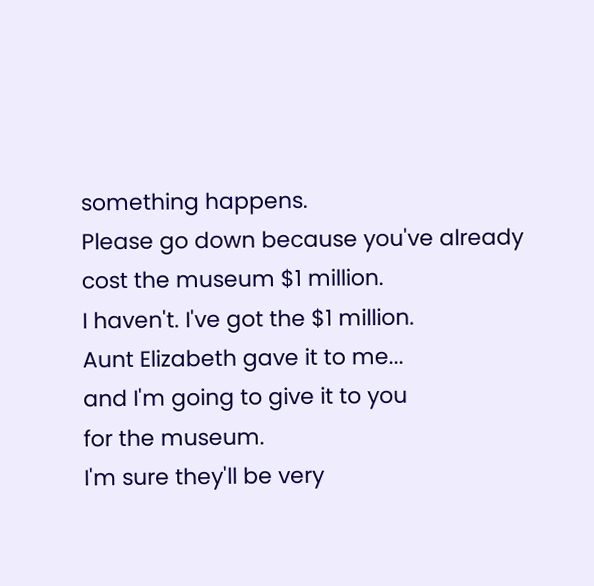something happens.
Please go down because you've already
cost the museum $1 million.
I haven't. I've got the $1 million.
Aunt Elizabeth gave it to me...
and I'm going to give it to you
for the museum.
I'm sure they'll be very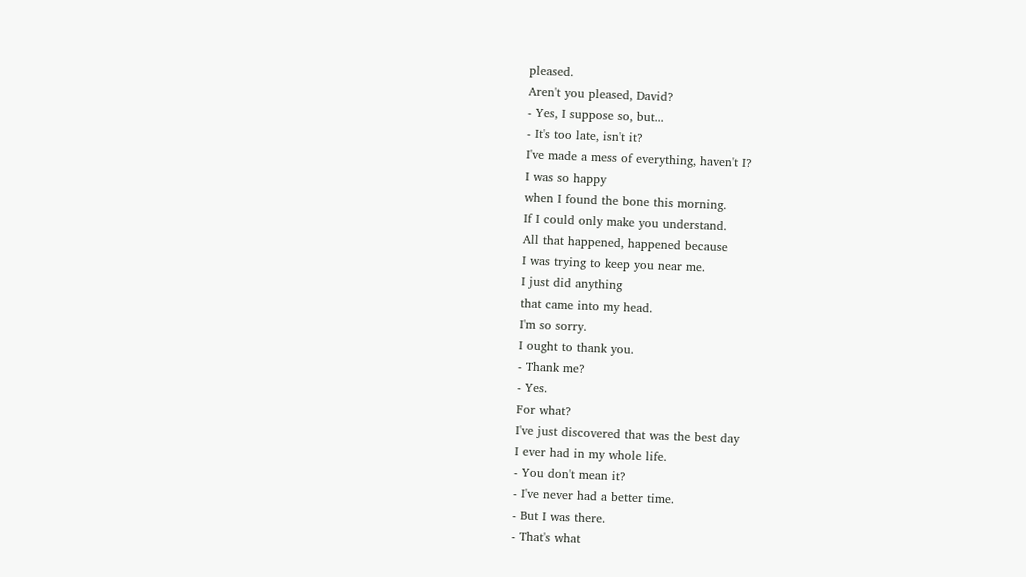pleased.
Aren't you pleased, David?
- Yes, I suppose so, but...
- It's too late, isn't it?
I've made a mess of everything, haven't I?
I was so happy
when I found the bone this morning.
If I could only make you understand.
All that happened, happened because
I was trying to keep you near me.
I just did anything
that came into my head.
I'm so sorry.
I ought to thank you.
- Thank me?
- Yes.
For what?
I've just discovered that was the best day
I ever had in my whole life.
- You don't mean it?
- I've never had a better time.
- But I was there.
- That's what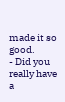made it so good.
- Did you really have a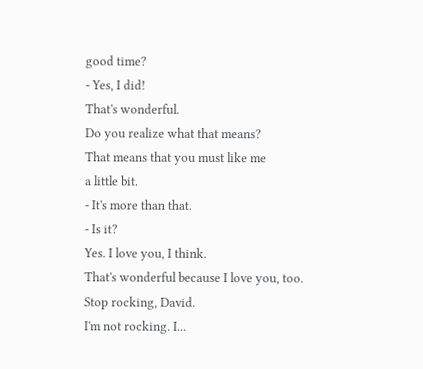good time?
- Yes, I did!
That's wonderful.
Do you realize what that means?
That means that you must like me
a little bit.
- It's more than that.
- Is it?
Yes. I love you, I think.
That's wonderful because I love you, too.
Stop rocking, David.
I'm not rocking. I...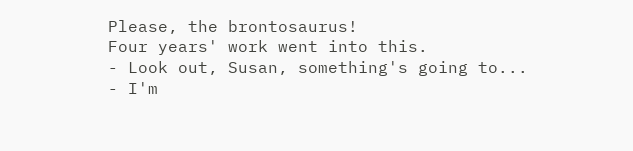Please, the brontosaurus!
Four years' work went into this.
- Look out, Susan, something's going to...
- I'm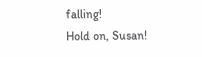falling!
Hold on, Susan!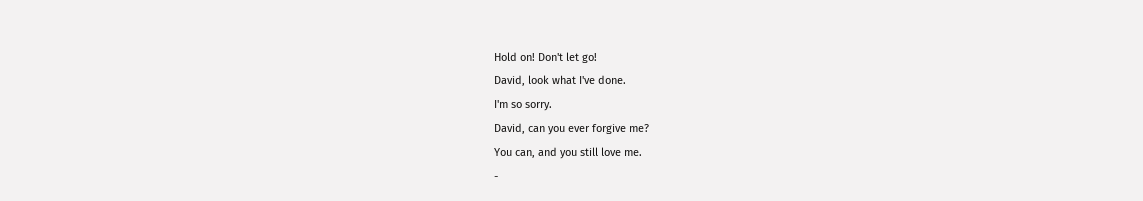Hold on! Don't let go!
David, look what I've done.
I'm so sorry.
David, can you ever forgive me?
You can, and you still love me.
-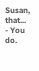Susan, that...
- You do.